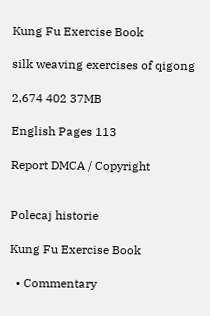Kung Fu Exercise Book

silk weaving exercises of qigong

2,674 402 37MB

English Pages 113

Report DMCA / Copyright


Polecaj historie

Kung Fu Exercise Book

  • Commentary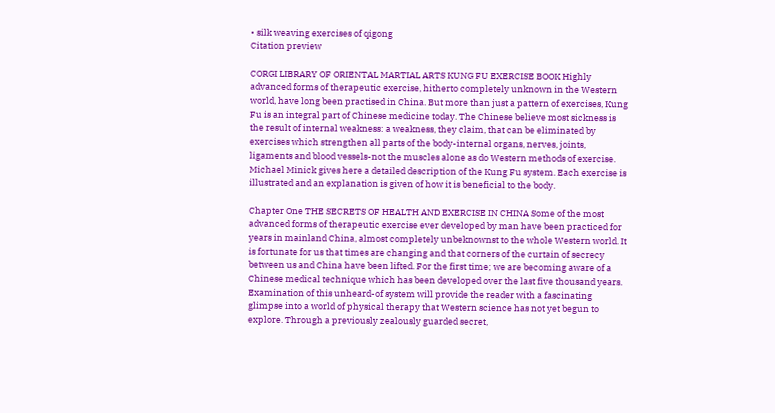• silk weaving exercises of qigong
Citation preview

CORGI LIBRARY OF ORIENTAL MARTIAL ARTS KUNG FU EXERCISE BOOK Highly advanced forms of therapeutic exercise, hitherto completely unknown in the Western world, have long been practised in China. But more than just a pattern of exercises, Kung Fu is an integral part of Chinese medicine today. The Chinese believe most sickness is the result of internal weakness: a weakness, they claim, that can be eliminated by exercises which strengthen all parts of the body-internal organs, nerves, joints, ligaments and blood vessels-not the muscles alone as do Western methods of exercise. Michael Minick gives here a detailed description of the Kung Fu system. Each exercise is illustrated and an explanation is given of how it is beneficial to the body.

Chapter One THE SECRETS OF HEALTH AND EXERCISE IN CHINA Some of the most advanced forms of therapeutic exercise ever developed by man have been practiced for years in mainland China, almost completely unbeknownst to the whole Western world. It is fortunate for us that times are changing and that corners of the curtain of secrecy between us and China have been lifted. For the first time; we are becoming aware of a Chinese medical technique which has been developed over the last five thousand years. Examination of this unheard-of system will provide the reader with a fascinating glimpse into a world of physical therapy that Western science has not yet begun to explore. Through a previously zealously guarded secret,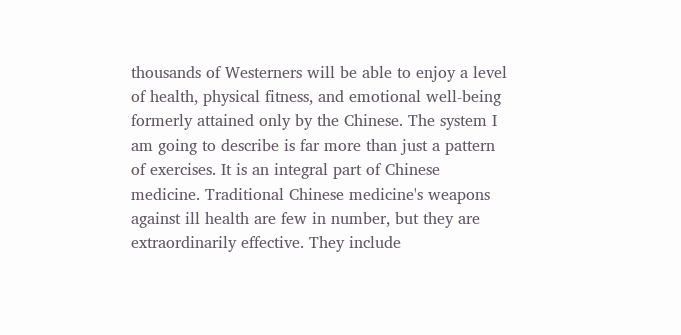thousands of Westerners will be able to enjoy a level of health, physical fitness, and emotional well-being formerly attained only by the Chinese. The system I am going to describe is far more than just a pattern of exercises. It is an integral part of Chinese medicine. Traditional Chinese medicine's weapons against ill health are few in number, but they are extraordinarily effective. They include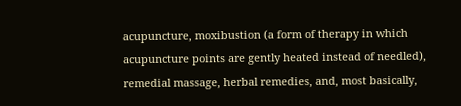acupuncture, moxibustion (a form of therapy in which acupuncture points are gently heated instead of needled), remedial massage, herbal remedies, and, most basically,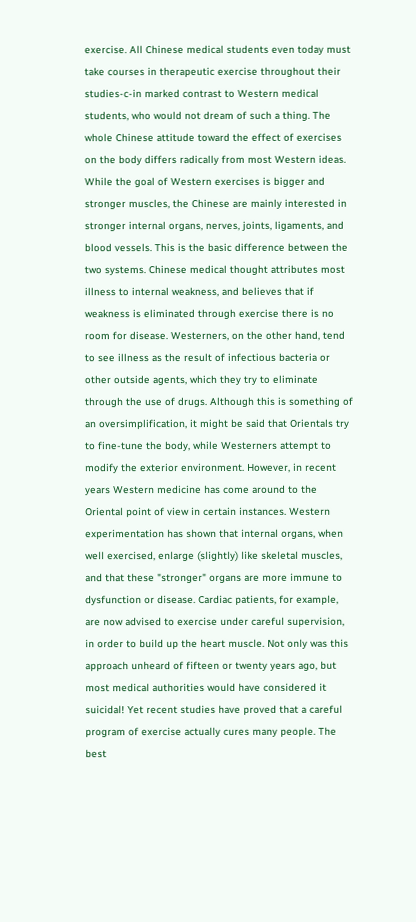exercise. All Chinese medical students even today must take courses in therapeutic exercise throughout their studies-c-in marked contrast to Western medical students, who would not dream of such a thing. The whole Chinese attitude toward the effect of exercises on the body differs radically from most Western ideas. While the goal of Western exercises is bigger and stronger muscles, the Chinese are mainly interested in stronger internal organs, nerves, joints, ligaments, and blood vessels. This is the basic difference between the two systems. Chinese medical thought attributes most illness to internal weakness, and believes that if weakness is eliminated through exercise there is no room for disease. Westerners, on the other hand, tend to see illness as the result of infectious bacteria or other outside agents, which they try to eliminate through the use of drugs. Although this is something of an oversimplification, it might be said that Orientals try to fine-tune the body, while Westerners attempt to modify the exterior environment. However, in recent years Western medicine has come around to the Oriental point of view in certain instances. Western experimentation has shown that internal organs, when well exercised, enlarge (slightly) like skeletal muscles, and that these "stronger" organs are more immune to dysfunction or disease. Cardiac patients, for example, are now advised to exercise under careful supervision, in order to build up the heart muscle. Not only was this approach unheard of fifteen or twenty years ago, but most medical authorities would have considered it suicidal! Yet recent studies have proved that a careful program of exercise actually cures many people. The best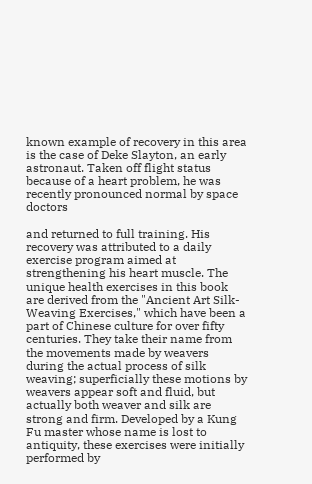known example of recovery in this area is the case of Deke Slayton, an early astronaut. Taken off flight status because of a heart problem, he was recently pronounced normal by space doctors

and returned to full training. His recovery was attributed to a daily exercise program aimed at strengthening his heart muscle. The unique health exercises in this book are derived from the "Ancient Art Silk-Weaving Exercises," which have been a part of Chinese culture for over fifty centuries. They take their name from the movements made by weavers during the actual process of silk weaving; superficially these motions by weavers appear soft and fluid, but actually both weaver and silk are strong and firm. Developed by a Kung Fu master whose name is lost to antiquity, these exercises were initially performed by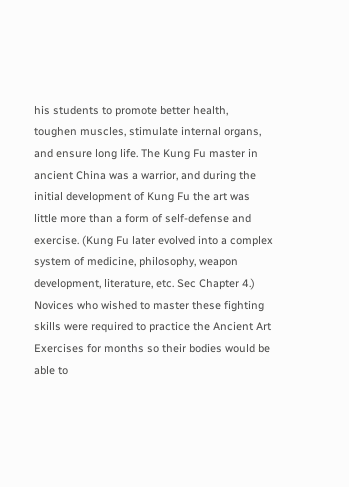his students to promote better health, toughen muscles, stimulate internal organs, and ensure long life. The Kung Fu master in ancient China was a warrior, and during the initial development of Kung Fu the art was little more than a form of self-defense and exercise. (Kung Fu later evolved into a complex system of medicine, philosophy, weapon development, literature, etc. Sec Chapter 4.) Novices who wished to master these fighting skills were required to practice the Ancient Art Exercises for months so their bodies would be able to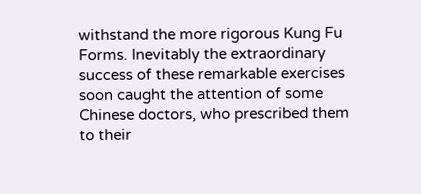withstand the more rigorous Kung Fu Forms. Inevitably the extraordinary success of these remarkable exercises soon caught the attention of some Chinese doctors, who prescribed them to their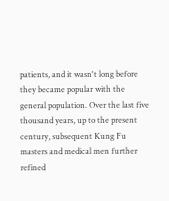patients, and it wasn't long before they became popular with the general population. Over the last five thousand years, up to the present century, subsequent Kung Fu masters and medical men further refined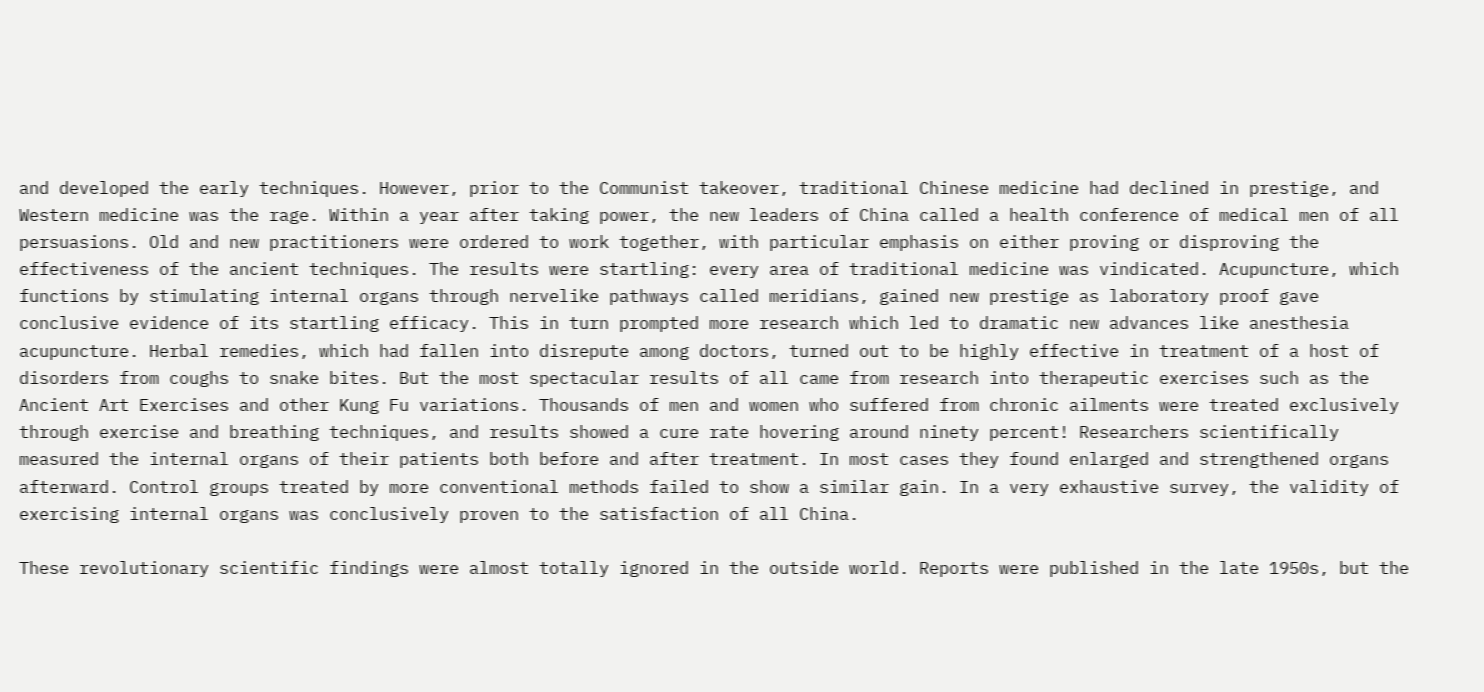and developed the early techniques. However, prior to the Communist takeover, traditional Chinese medicine had declined in prestige, and Western medicine was the rage. Within a year after taking power, the new leaders of China called a health conference of medical men of all persuasions. Old and new practitioners were ordered to work together, with particular emphasis on either proving or disproving the effectiveness of the ancient techniques. The results were startling: every area of traditional medicine was vindicated. Acupuncture, which functions by stimulating internal organs through nervelike pathways called meridians, gained new prestige as laboratory proof gave conclusive evidence of its startling efficacy. This in turn prompted more research which led to dramatic new advances like anesthesia acupuncture. Herbal remedies, which had fallen into disrepute among doctors, turned out to be highly effective in treatment of a host of disorders from coughs to snake bites. But the most spectacular results of all came from research into therapeutic exercises such as the Ancient Art Exercises and other Kung Fu variations. Thousands of men and women who suffered from chronic ailments were treated exclusively through exercise and breathing techniques, and results showed a cure rate hovering around ninety percent! Researchers scientifically measured the internal organs of their patients both before and after treatment. In most cases they found enlarged and strengthened organs afterward. Control groups treated by more conventional methods failed to show a similar gain. In a very exhaustive survey, the validity of exercising internal organs was conclusively proven to the satisfaction of all China.

These revolutionary scientific findings were almost totally ignored in the outside world. Reports were published in the late 1950s, but the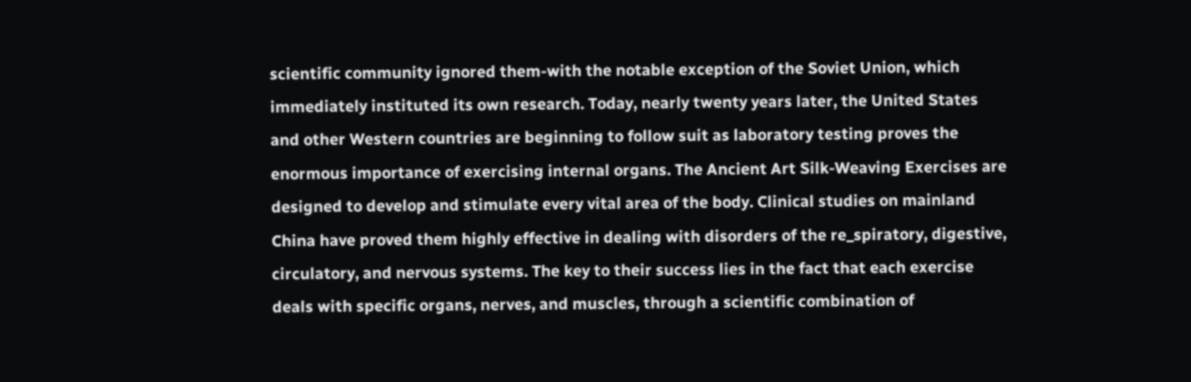scientific community ignored them-with the notable exception of the Soviet Union, which immediately instituted its own research. Today, nearly twenty years later, the United States and other Western countries are beginning to follow suit as laboratory testing proves the enormous importance of exercising internal organs. The Ancient Art Silk-Weaving Exercises are designed to develop and stimulate every vital area of the body. Clinical studies on mainland China have proved them highly effective in dealing with disorders of the re_spiratory, digestive, circulatory, and nervous systems. The key to their success lies in the fact that each exercise deals with specific organs, nerves, and muscles, through a scientific combination of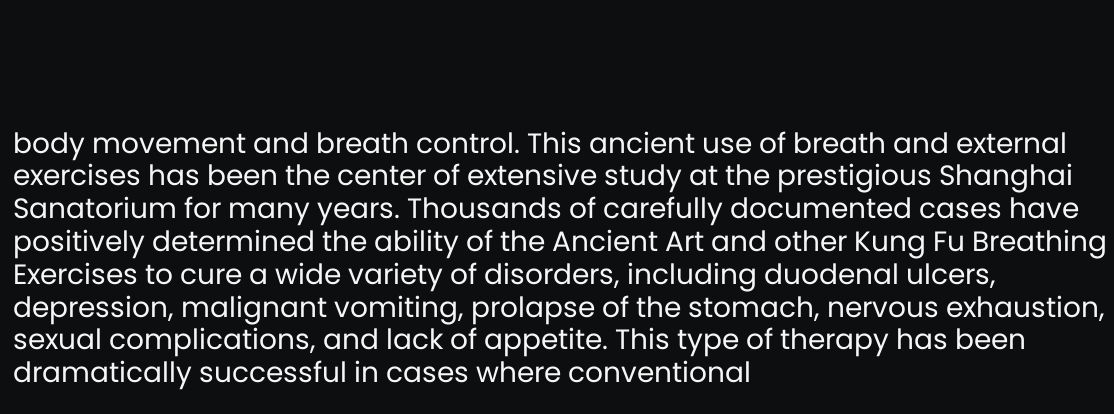body movement and breath control. This ancient use of breath and external exercises has been the center of extensive study at the prestigious Shanghai Sanatorium for many years. Thousands of carefully documented cases have positively determined the ability of the Ancient Art and other Kung Fu Breathing Exercises to cure a wide variety of disorders, including duodenal ulcers, depression, malignant vomiting, prolapse of the stomach, nervous exhaustion, sexual complications, and lack of appetite. This type of therapy has been dramatically successful in cases where conventional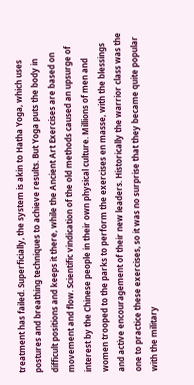treatment has failed. Superficially, the system is akin to Hatha Yoga, which uses postures and breathing techniques to achieve results. But Yoga puts the body in difficult positions and keeps it there, while the Ancient Art Exercises are based on movement and flow. Scientific vindication of the old methods caused an upsurge of interest by the Chinese people in their own physical culture. Millions of men and women trooped to the parks to perform the exercises en masse, with the blessings and active encouragement of their new leaders. Historically the warrior class was the one to practice these exercises, so it was no surprise that they became quite popular with the military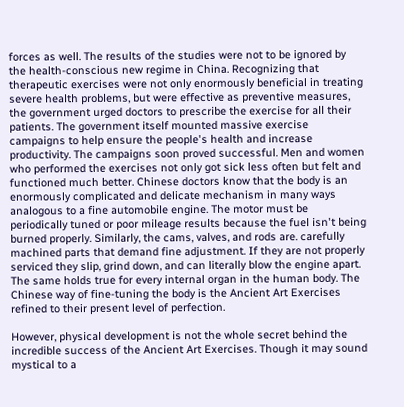forces as well. The results of the studies were not to be ignored by the health-conscious new regime in China. Recognizing that therapeutic exercises were not only enormously beneficial in treating severe health problems, but were effective as preventive measures, the government urged doctors to prescribe the exercise for all their patients. The government itself mounted massive exercise campaigns to help ensure the people's health and increase productivity. The campaigns soon proved successful. Men and women who performed the exercises not only got sick less often but felt and functioned much better. Chinese doctors know that the body is an enormously complicated and delicate mechanism in many ways analogous to a fine automobile engine. The motor must be periodically tuned or poor mileage results because the fuel isn't being burned properly. Similarly, the cams, valves, and rods are. carefully machined parts that demand fine adjustment. If they are not properly serviced they slip, grind down, and can literally blow the engine apart. The same holds true for every internal organ in the human body. The Chinese way of fine-tuning the body is the Ancient Art Exercises refined to their present level of perfection.

However, physical development is not the whole secret behind the incredible success of the Ancient Art Exercises. Though it may sound mystical to a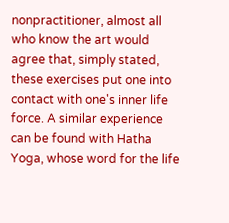nonpractitioner, almost all who know the art would agree that, simply stated, these exercises put one into contact with one's inner life force. A similar experience can be found with Hatha Yoga, whose word for the life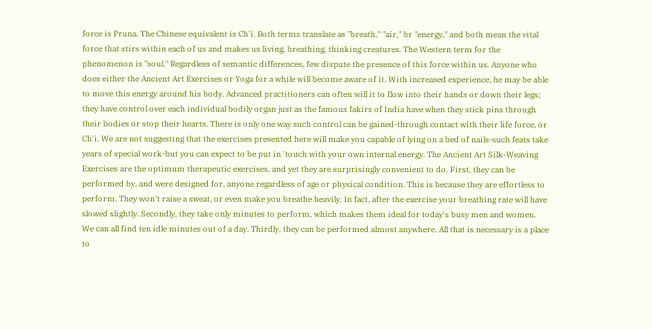force is Pruna. The Chinese equivalent is Ch'i. Both terms translate as "breath," "air," br "energy," and both mean the vital force that stirs within each of us and makes us living, breathing, thinking creatures. The Western term for the phenomenon is "soul." Regardless of semantic differences, few dispute the presence of this force within us. Anyone who does either the Ancient Art Exercises or Yoga for a while will become aware of it. With increased experience, he may be able to move this energy around his body. Advanced practitioners can often will it to flow into their hands or down their legs; they have control over each individual bodily organ just as the famous fakirs of India have when they stick pins through their bodies or stop their hearts. There is only one way such control can be gained-through contact with their life force, or Ch'i. We are not suggesting that the exercises presented here will make you capable of lying on a bed of nails-such feats take years of special work-but you can expect to be put in 'touch with your own internal energy. The Ancient Art Silk-Weaving Exercises are the optimum therapeutic exercises, and yet they are surprisingly convenient to do. First, they can be performed by, and were designed for, anyone regardless of age or physical condition. This is because they are effortless to perform. They won't raise a sweat, or even make you breathe heavily. In fact, after the exercise your breathing rate will have slowed slightly. Secondly, they take only minutes to perform, which makes them ideal for today's busy men and women. We can all find ten idle minutes out of a day. Thirdly, they can be performed almost anywhere. All that is necessary is a place to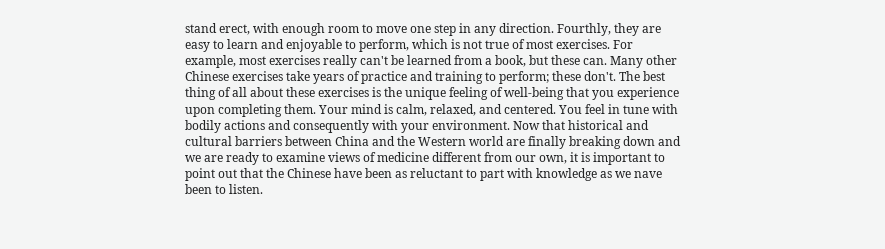stand erect, with enough room to move one step in any direction. Fourthly, they are easy to learn and enjoyable to perform, which is not true of most exercises. For example, most exercises really can't be learned from a book, but these can. Many other Chinese exercises take years of practice and training to perform; these don't. The best thing of all about these exercises is the unique feeling of well-being that you experience upon completing them. Your mind is calm, relaxed, and centered. You feel in tune with bodily actions and consequently with your environment. Now that historical and cultural barriers between China and the Western world are finally breaking down and we are ready to examine views of medicine different from our own, it is important to point out that the Chinese have been as reluctant to part with knowledge as we nave been to listen.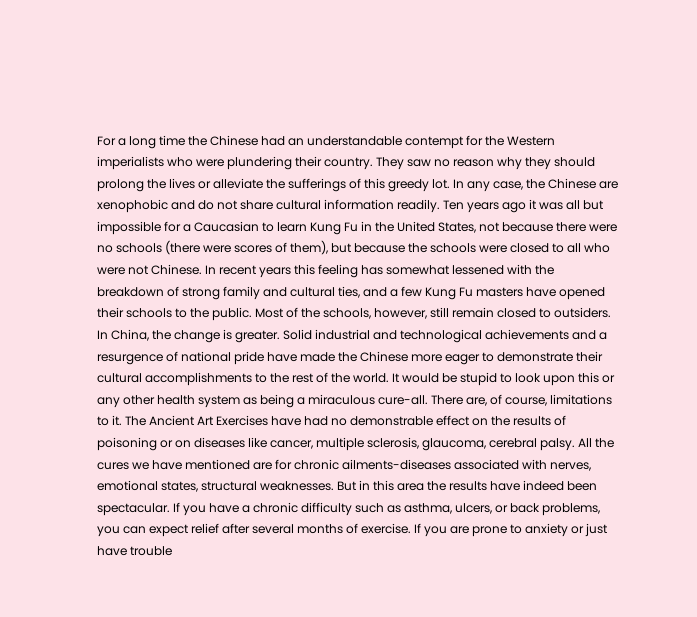For a long time the Chinese had an understandable contempt for the Western imperialists who were plundering their country. They saw no reason why they should prolong the lives or alleviate the sufferings of this greedy lot. In any case, the Chinese are xenophobic and do not share cultural information readily. Ten years ago it was all but impossible for a Caucasian to learn Kung Fu in the United States, not because there were no schools (there were scores of them), but because the schools were closed to all who were not Chinese. In recent years this feeling has somewhat lessened with the breakdown of strong family and cultural ties, and a few Kung Fu masters have opened their schools to the public. Most of the schools, however, still remain closed to outsiders. In China, the change is greater. Solid industrial and technological achievements and a resurgence of national pride have made the Chinese more eager to demonstrate their cultural accomplishments to the rest of the world. It would be stupid to look upon this or any other health system as being a miraculous cure-all. There are, of course, limitations to it. The Ancient Art Exercises have had no demonstrable effect on the results of poisoning or on diseases like cancer, multiple sclerosis, glaucoma, cerebral palsy. All the cures we have mentioned are for chronic ailments-diseases associated with nerves, emotional states, structural weaknesses. But in this area the results have indeed been spectacular. If you have a chronic difficulty such as asthma, ulcers, or back problems, you can expect relief after several months of exercise. If you are prone to anxiety or just have trouble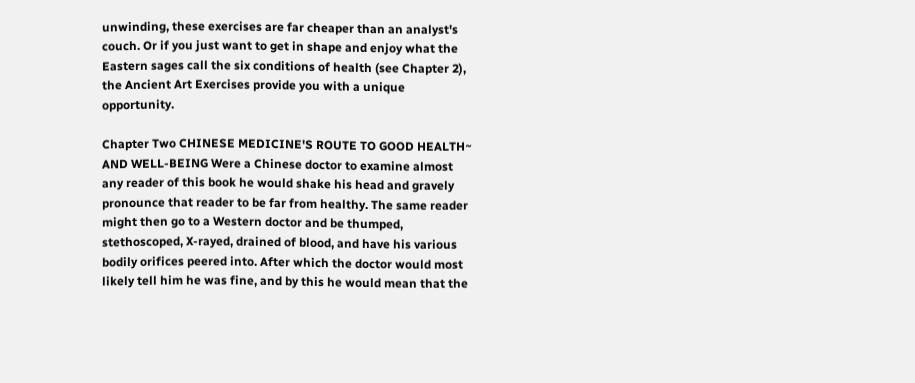unwinding, these exercises are far cheaper than an analyst's couch. Or if you just want to get in shape and enjoy what the Eastern sages call the six conditions of health (see Chapter 2), the Ancient Art Exercises provide you with a unique opportunity.

Chapter Two CHINESE MEDICINE'S ROUTE TO GOOD HEALTH~ AND WELL-BEING Were a Chinese doctor to examine almost any reader of this book he would shake his head and gravely pronounce that reader to be far from healthy. The same reader might then go to a Western doctor and be thumped, stethoscoped, X-rayed, drained of blood, and have his various bodily orifices peered into. After which the doctor would most likely tell him he was fine, and by this he would mean that the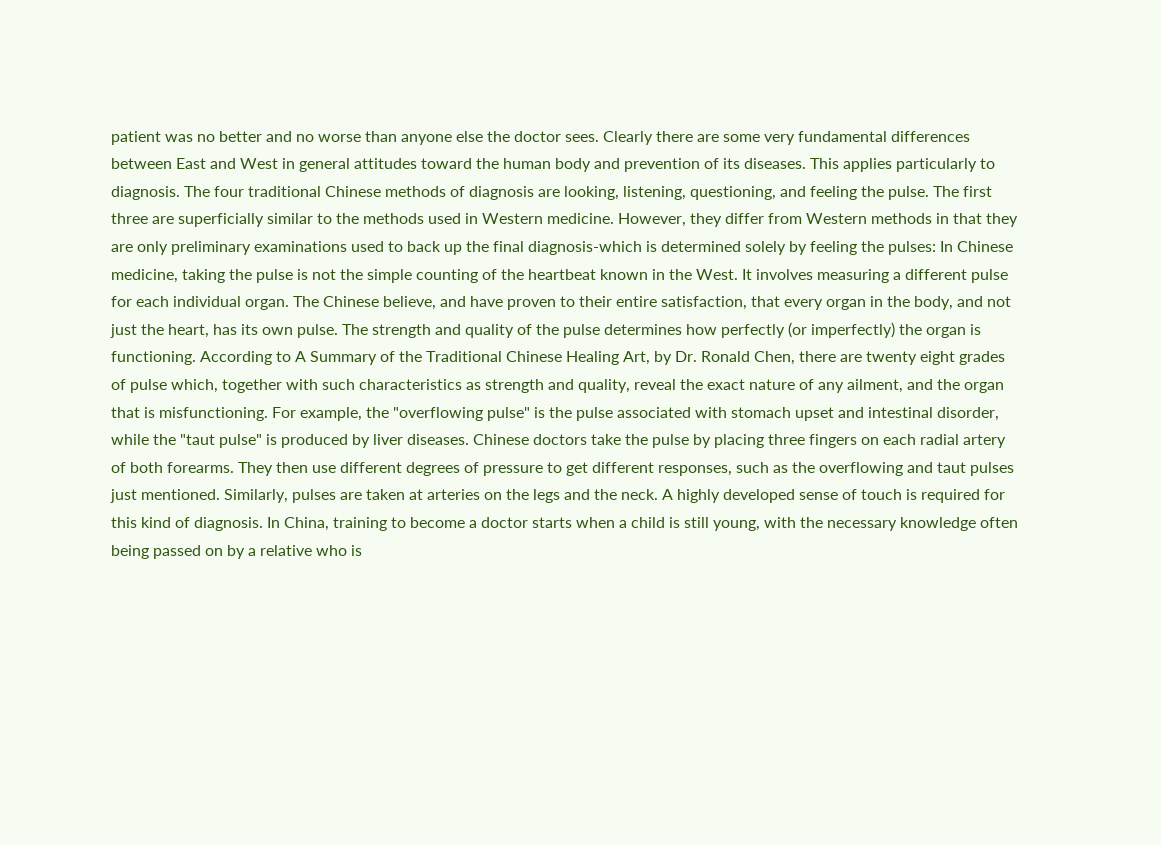patient was no better and no worse than anyone else the doctor sees. Clearly there are some very fundamental differences between East and West in general attitudes toward the human body and prevention of its diseases. This applies particularly to diagnosis. The four traditional Chinese methods of diagnosis are looking, listening, questioning, and feeling the pulse. The first three are superficially similar to the methods used in Western medicine. However, they differ from Western methods in that they are only preliminary examinations used to back up the final diagnosis-which is determined solely by feeling the pulses: In Chinese medicine, taking the pulse is not the simple counting of the heartbeat known in the West. It involves measuring a different pulse for each individual organ. The Chinese believe, and have proven to their entire satisfaction, that every organ in the body, and not just the heart, has its own pulse. The strength and quality of the pulse determines how perfectly (or imperfectly) the organ is functioning. According to A Summary of the Traditional Chinese Healing Art, by Dr. Ronald Chen, there are twenty eight grades of pulse which, together with such characteristics as strength and quality, reveal the exact nature of any ailment, and the organ that is misfunctioning. For example, the "overflowing pulse" is the pulse associated with stomach upset and intestinal disorder, while the "taut pulse" is produced by liver diseases. Chinese doctors take the pulse by placing three fingers on each radial artery of both forearms. They then use different degrees of pressure to get different responses, such as the overflowing and taut pulses just mentioned. Similarly, pulses are taken at arteries on the legs and the neck. A highly developed sense of touch is required for this kind of diagnosis. In China, training to become a doctor starts when a child is still young, with the necessary knowledge often being passed on by a relative who is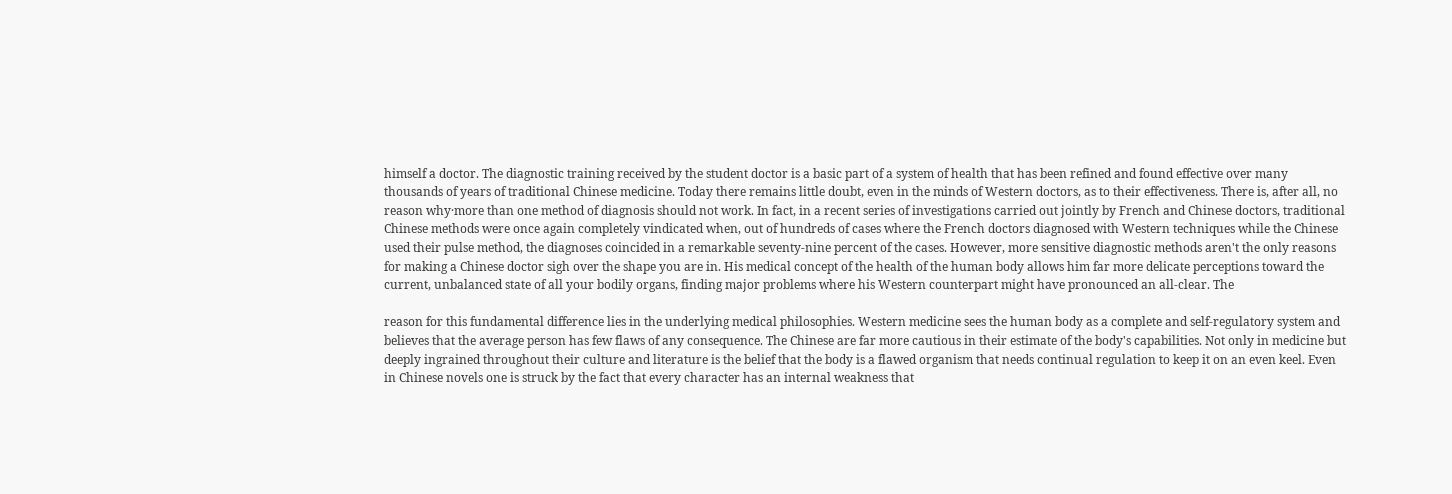himself a doctor. The diagnostic training received by the student doctor is a basic part of a system of health that has been refined and found effective over many thousands of years of traditional Chinese medicine. Today there remains little doubt, even in the minds of Western doctors, as to their effectiveness. There is, after all, no reason why·more than one method of diagnosis should not work. In fact, in a recent series of investigations carried out jointly by French and Chinese doctors, traditional Chinese methods were once again completely vindicated when, out of hundreds of cases where the French doctors diagnosed with Western techniques while the Chinese used their pulse method, the diagnoses coincided in a remarkable seventy-nine percent of the cases. However, more sensitive diagnostic methods aren't the only reasons for making a Chinese doctor sigh over the shape you are in. His medical concept of the health of the human body allows him far more delicate perceptions toward the current, unbalanced state of all your bodily organs, finding major problems where his Western counterpart might have pronounced an all-clear. The

reason for this fundamental difference lies in the underlying medical philosophies. Western medicine sees the human body as a complete and self-regulatory system and believes that the average person has few flaws of any consequence. The Chinese are far more cautious in their estimate of the body's capabilities. Not only in medicine but deeply ingrained throughout their culture and literature is the belief that the body is a flawed organism that needs continual regulation to keep it on an even keel. Even in Chinese novels one is struck by the fact that every character has an internal weakness that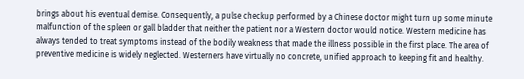brings about his eventual demise. Consequently, a pulse checkup performed by a Chinese doctor might turn up some minute malfunction of the spleen or gall bladder that neither the patient nor a Western doctor would notice. Western medicine has always tended to treat symptoms instead of the bodily weakness that made the illness possible in the first place. The area of preventive medicine is widely neglected. Westerners have virtually no concrete, unified approach to keeping fit and healthy.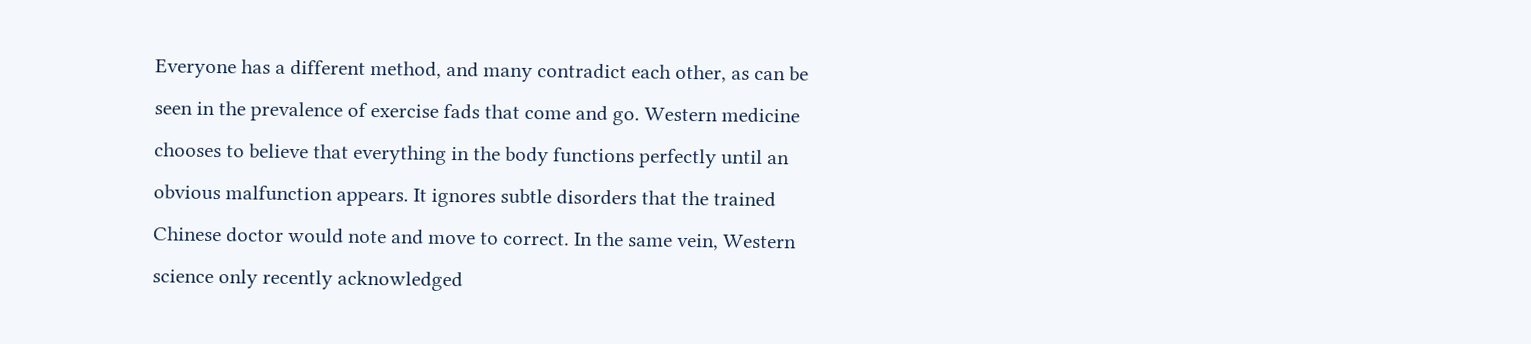Everyone has a different method, and many contradict each other, as can be seen in the prevalence of exercise fads that come and go. Western medicine chooses to believe that everything in the body functions perfectly until an obvious malfunction appears. It ignores subtle disorders that the trained Chinese doctor would note and move to correct. In the same vein, Western science only recently acknowledged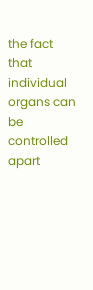the fact that individual organs can be controlled apart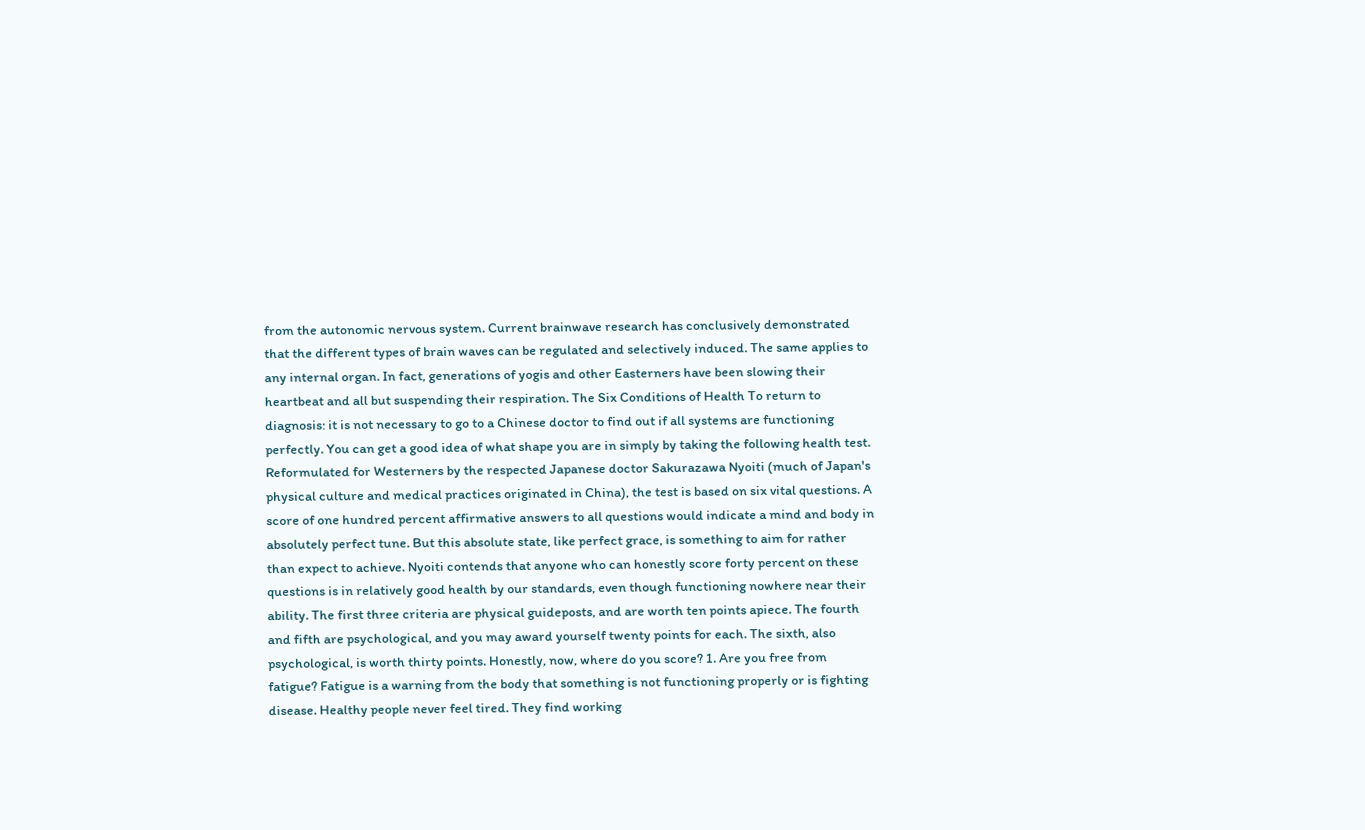from the autonomic nervous system. Current brainwave research has conclusively demonstrated that the different types of brain waves can be regulated and selectively induced. The same applies to any internal organ. In fact, generations of yogis and other Easterners have been slowing their heartbeat and all but suspending their respiration. The Six Conditions of Health To return to diagnosis: it is not necessary to go to a Chinese doctor to find out if all systems are functioning perfectly. You can get a good idea of what shape you are in simply by taking the following health test. Reformulated for Westerners by the respected Japanese doctor Sakurazawa Nyoiti (much of Japan's physical culture and medical practices originated in China), the test is based on six vital questions. A score of one hundred percent affirmative answers to all questions would indicate a mind and body in absolutely perfect tune. But this absolute state, like perfect grace, is something to aim for rather than expect to achieve. Nyoiti contends that anyone who can honestly score forty percent on these questions is in relatively good health by our standards, even though functioning nowhere near their ability. The first three criteria are physical guideposts, and are worth ten points apiece. The fourth and fifth are psychological, and you may award yourself twenty points for each. The sixth, also psychological, is worth thirty points. Honestly, now, where do you score? 1. Are you free from fatigue? Fatigue is a warning from the body that something is not functioning properly or is fighting disease. Healthy people never feel tired. They find working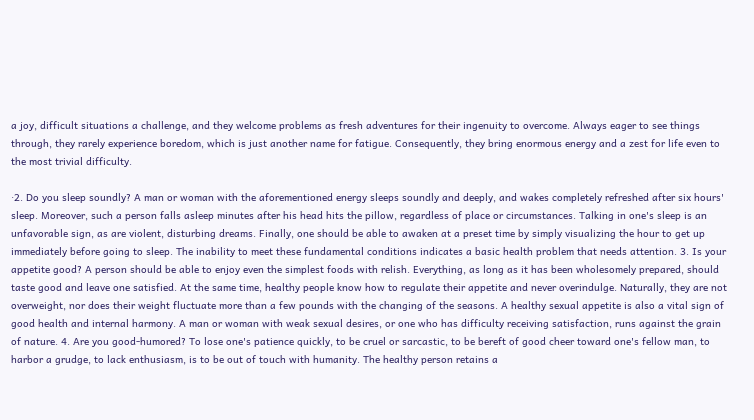a joy, difficult situations a challenge, and they welcome problems as fresh adventures for their ingenuity to overcome. Always eager to see things through, they rarely experience boredom, which is just another name for fatigue. Consequently, they bring enormous energy and a zest for life even to the most trivial difficulty.

·2. Do you sleep soundly? A man or woman with the aforementioned energy sleeps soundly and deeply, and wakes completely refreshed after six hours' sleep. Moreover, such a person falls asleep minutes after his head hits the pillow, regardless of place or circumstances. Talking in one's sleep is an unfavorable sign, as are violent, disturbing dreams. Finally, one should be able to awaken at a preset time by simply visualizing the hour to get up immediately before going to sleep. The inability to meet these fundamental conditions indicates a basic health problem that needs attention. 3. Is your appetite good? A person should be able to enjoy even the simplest foods with relish. Everything, as long as it has been wholesomely prepared, should taste good and leave one satisfied. At the same time, healthy people know how to regulate their appetite and never overindulge. Naturally, they are not overweight, nor does their weight fluctuate more than a few pounds with the changing of the seasons. A healthy sexual appetite is also a vital sign of good health and internal harmony. A man or woman with weak sexual desires, or one who has difficulty receiving satisfaction, runs against the grain of nature. 4. Are you good-humored? To lose one's patience quickly, to be cruel or sarcastic, to be bereft of good cheer toward one's fellow man, to harbor a grudge, to lack enthusiasm, is to be out of touch with humanity. The healthy person retains a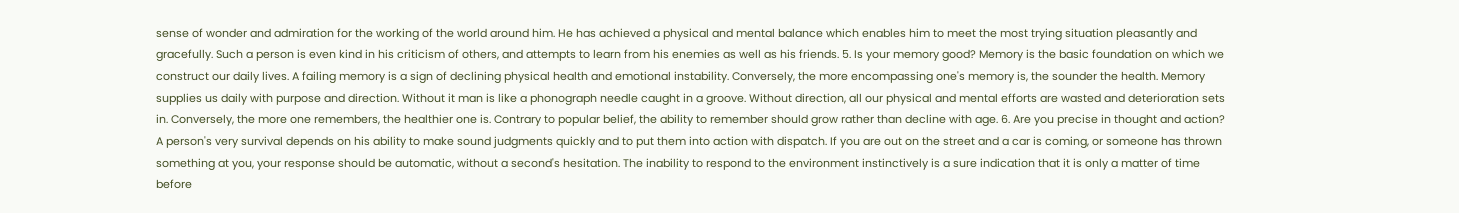sense of wonder and admiration for the working of the world around him. He has achieved a physical and mental balance which enables him to meet the most trying situation pleasantly and gracefully. Such a person is even kind in his criticism of others, and attempts to learn from his enemies as well as his friends. 5. Is your memory good? Memory is the basic foundation on which we construct our daily lives. A failing memory is a sign of declining physical health and emotional instability. Conversely, the more encompassing one's memory is, the sounder the health. Memory supplies us daily with purpose and direction. Without it man is like a phonograph needle caught in a groove. Without direction, all our physical and mental efforts are wasted and deterioration sets in. Conversely, the more one remembers, the healthier one is. Contrary to popular belief, the ability to remember should grow rather than decline with age. 6. Are you precise in thought and action? A person's very survival depends on his ability to make sound judgments quickly and to put them into action with dispatch. If you are out on the street and a car is coming, or someone has thrown something at you, your response should be automatic, without a second's hesitation. The inability to respond to the environment instinctively is a sure indication that it is only a matter of time before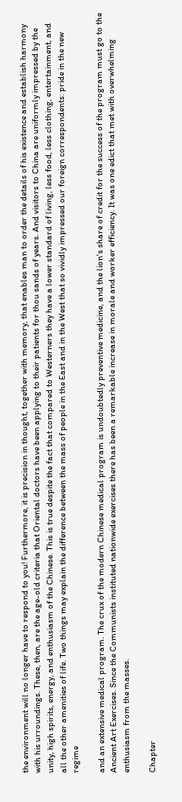the environment will no longer have to respond to you! Furthermore, it is precision in thought, together with memory, that enables man to order the details of his existence and establish harmony with his urroundings. These, then, are the age-old criteria that Oriental doctors have been applying to their patients for thou sands of years. And visitors to China are uniformly impressed by the unity, high spirits, energy, and enthusiasm of the Chinese. This is true despite the fact that compared to Westerners they have a lower standard of living, less food, less clothing, entertainment, and all the other amenities of life. Two things may explain the difference between the mass of people in the East and in the West that so vividly impressed our foreign correspondents: pride in the new regime

and an extensive medical program. The crux of the modern Chinese medical program is undoubtedly preventive medicine, and the lion's share of credit for the success of the program must go to the Ancient Art Exercises. Since the Communists instituted nationwide exercises there has been a remarkable increase in morale and worker efficiency. It was one edict that met with overwhelming enthusiasm from the masses.

Chapter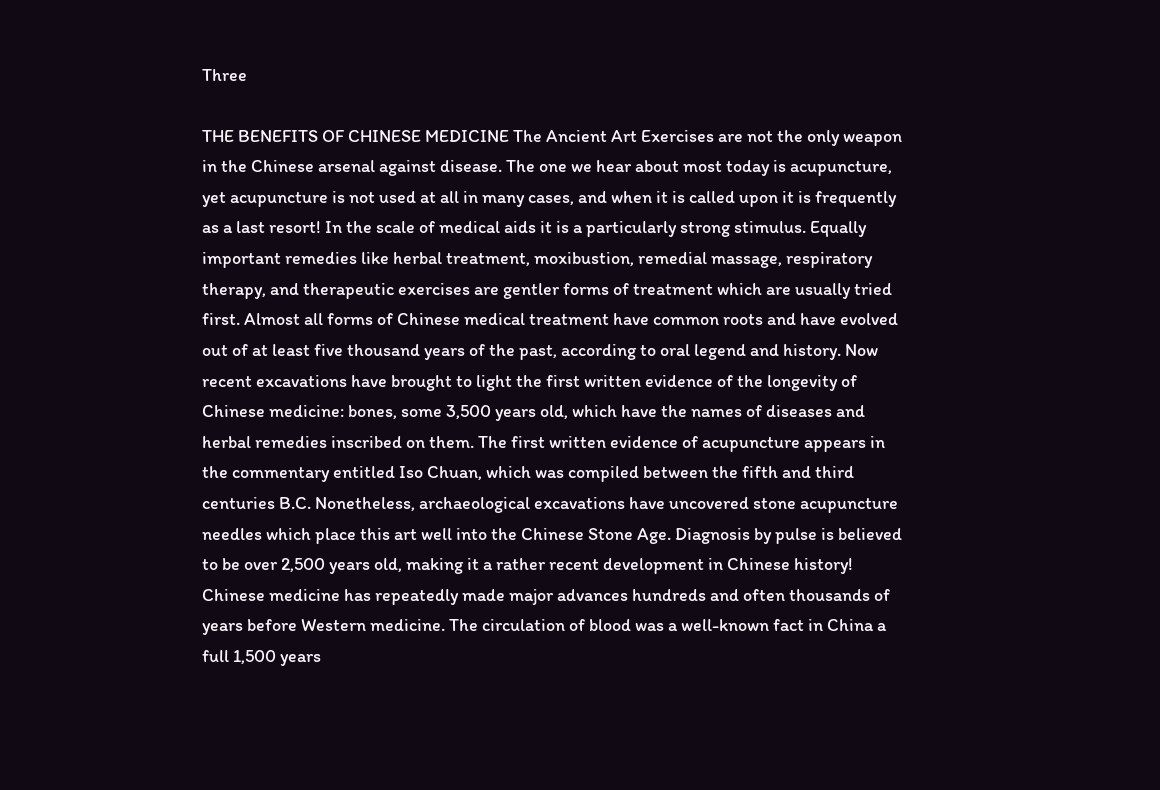Three

THE BENEFITS OF CHINESE MEDICINE The Ancient Art Exercises are not the only weapon in the Chinese arsenal against disease. The one we hear about most today is acupuncture, yet acupuncture is not used at all in many cases, and when it is called upon it is frequently as a last resort! In the scale of medical aids it is a particularly strong stimulus. Equally important remedies like herbal treatment, moxibustion, remedial massage, respiratory therapy, and therapeutic exercises are gentler forms of treatment which are usually tried first. Almost all forms of Chinese medical treatment have common roots and have evolved out of at least five thousand years of the past, according to oral legend and history. Now recent excavations have brought to light the first written evidence of the longevity of Chinese medicine: bones, some 3,500 years old, which have the names of diseases and herbal remedies inscribed on them. The first written evidence of acupuncture appears in the commentary entitled Iso Chuan, which was compiled between the fifth and third centuries B.C. Nonetheless, archaeological excavations have uncovered stone acupuncture needles which place this art well into the Chinese Stone Age. Diagnosis by pulse is believed to be over 2,500 years old, making it a rather recent development in Chinese history! Chinese medicine has repeatedly made major advances hundreds and often thousands of years before Western medicine. The circulation of blood was a well-known fact in China a full 1,500 years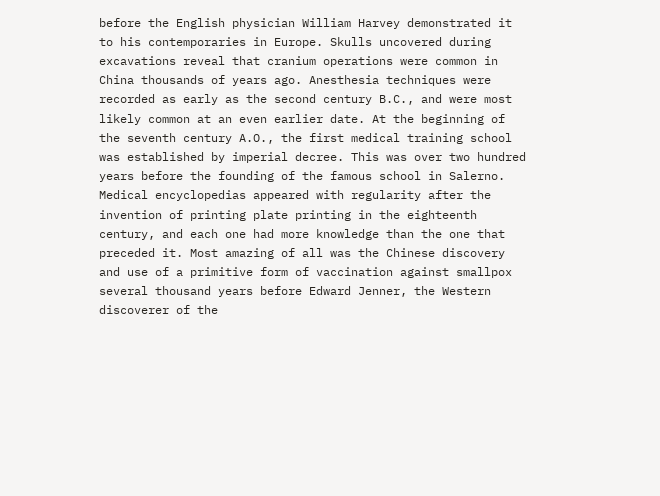before the English physician William Harvey demonstrated it to his contemporaries in Europe. Skulls uncovered during excavations reveal that cranium operations were common in China thousands of years ago. Anesthesia techniques were recorded as early as the second century B.C., and were most likely common at an even earlier date. At the beginning of the seventh century A.O., the first medical training school was established by imperial decree. This was over two hundred years before the founding of the famous school in Salerno. Medical encyclopedias appeared with regularity after the invention of printing plate printing in the eighteenth century, and each one had more knowledge than the one that preceded it. Most amazing of all was the Chinese discovery and use of a primitive form of vaccination against smallpox several thousand years before Edward Jenner, the Western discoverer of the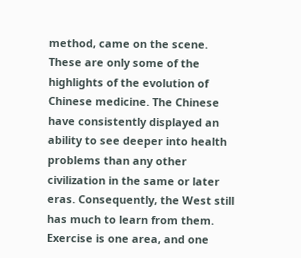method, came on the scene. These are only some of the highlights of the evolution of Chinese medicine. The Chinese have consistently displayed an ability to see deeper into health problems than any other civilization in the same or later eras. Consequently, the West still has much to learn from them. Exercise is one area, and one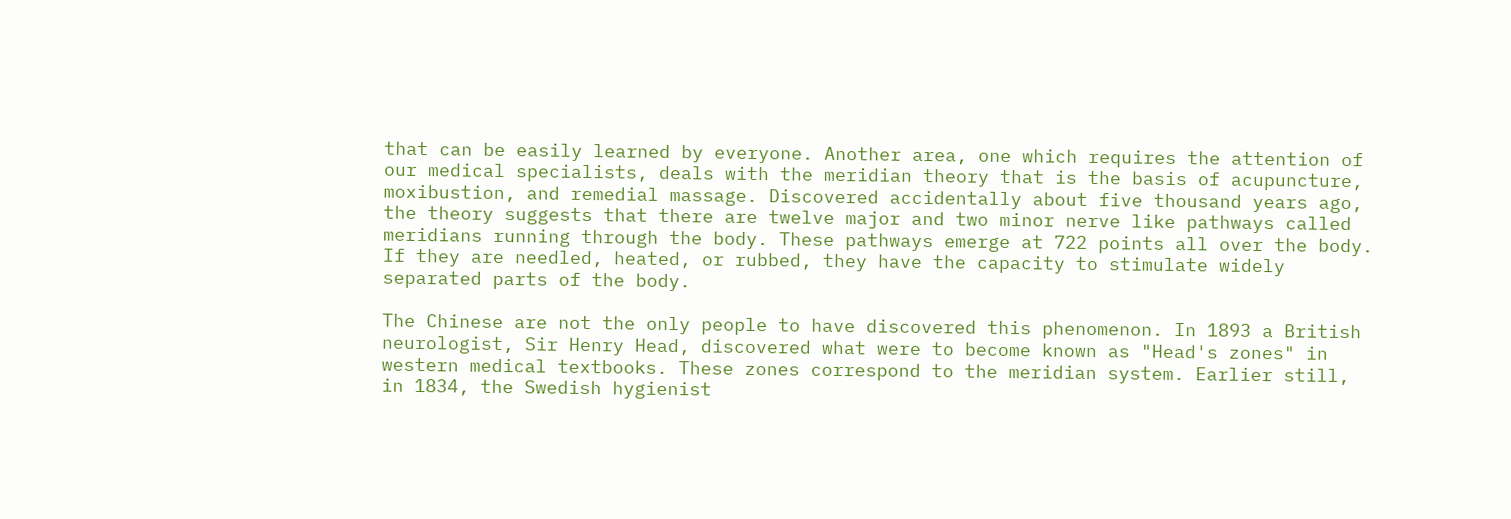that can be easily learned by everyone. Another area, one which requires the attention of our medical specialists, deals with the meridian theory that is the basis of acupuncture, moxibustion, and remedial massage. Discovered accidentally about five thousand years ago, the theory suggests that there are twelve major and two minor nerve like pathways called meridians running through the body. These pathways emerge at 722 points all over the body. If they are needled, heated, or rubbed, they have the capacity to stimulate widely separated parts of the body.

The Chinese are not the only people to have discovered this phenomenon. In 1893 a British neurologist, Sir Henry Head, discovered what were to become known as "Head's zones" in western medical textbooks. These zones correspond to the meridian system. Earlier still, in 1834, the Swedish hygienist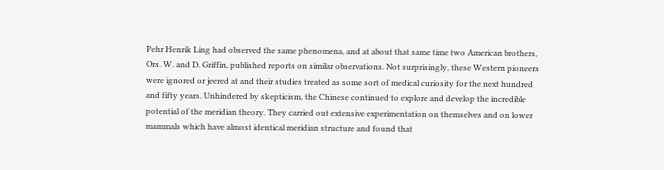Pehr Henrik Ling had observed the same phenomena, and at about that same time two American brothers, Ors. W. and D. Griffin, published reports on similar observations. Not surprisingly, these Western pioneers were ignored or jeered at and their studies treated as some sort of medical curiosity for the next hundred and fifty years. Unhindered by skepticism, the Chinese continued to explore and develop the incredible potential of the meridian theory. They carried out extensive experimentation on themselves and on lower mammals which have almost identical meridian structure and found that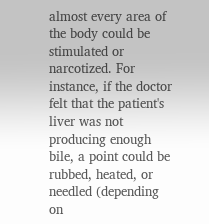almost every area of the body could be stimulated or narcotized. For instance, if the doctor felt that the patient's liver was not producing enough bile, a point could be rubbed, heated, or needled (depending on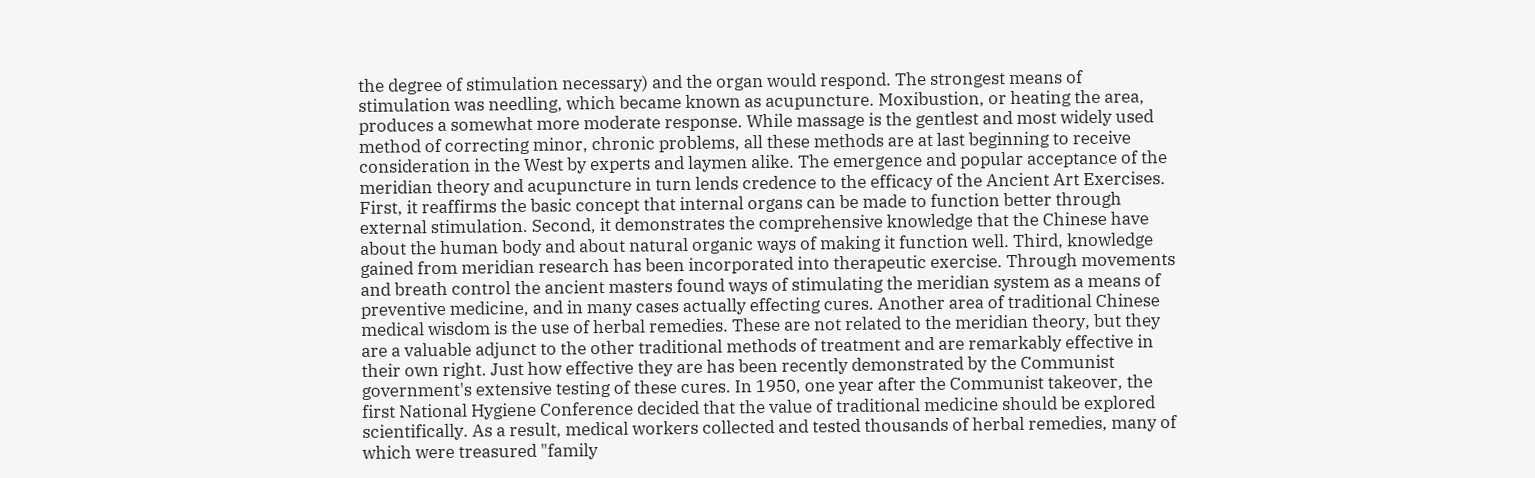the degree of stimulation necessary) and the organ would respond. The strongest means of stimulation was needling, which became known as acupuncture. Moxibustion, or heating the area, produces a somewhat more moderate response. While massage is the gentlest and most widely used method of correcting minor, chronic problems, all these methods are at last beginning to receive consideration in the West by experts and laymen alike. The emergence and popular acceptance of the meridian theory and acupuncture in turn lends credence to the efficacy of the Ancient Art Exercises. First, it reaffirms the basic concept that internal organs can be made to function better through external stimulation. Second, it demonstrates the comprehensive knowledge that the Chinese have about the human body and about natural organic ways of making it function well. Third, knowledge gained from meridian research has been incorporated into therapeutic exercise. Through movements and breath control the ancient masters found ways of stimulating the meridian system as a means of preventive medicine, and in many cases actually effecting cures. Another area of traditional Chinese medical wisdom is the use of herbal remedies. These are not related to the meridian theory, but they are a valuable adjunct to the other traditional methods of treatment and are remarkably effective in their own right. Just how effective they are has been recently demonstrated by the Communist government's extensive testing of these cures. In 1950, one year after the Communist takeover, the first National Hygiene Conference decided that the value of traditional medicine should be explored scientifically. As a result, medical workers collected and tested thousands of herbal remedies, many of which were treasured "family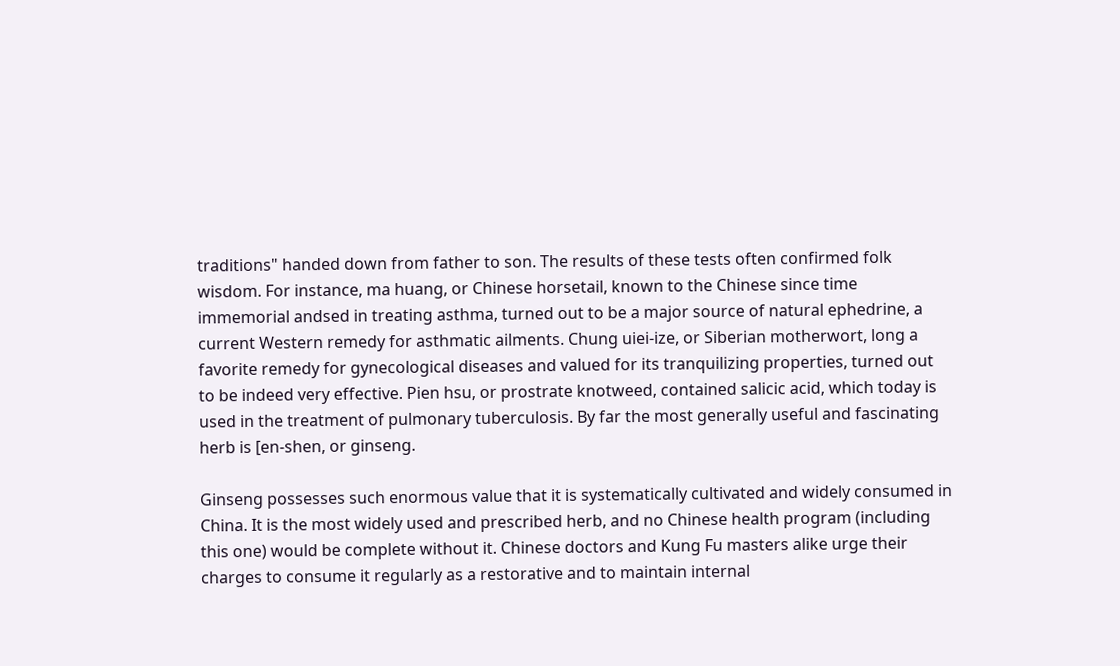traditions" handed down from father to son. The results of these tests often confirmed folk wisdom. For instance, ma huang, or Chinese horsetail, known to the Chinese since time immemorial andsed in treating asthma, turned out to be a major source of natural ephedrine, a current Western remedy for asthmatic ailments. Chung uiei-ize, or Siberian motherwort, long a favorite remedy for gynecological diseases and valued for its tranquilizing properties, turned out to be indeed very effective. Pien hsu, or prostrate knotweed, contained salicic acid, which today is used in the treatment of pulmonary tuberculosis. By far the most generally useful and fascinating herb is [en-shen, or ginseng.

Ginseng possesses such enormous value that it is systematically cultivated and widely consumed in China. It is the most widely used and prescribed herb, and no Chinese health program (including this one) would be complete without it. Chinese doctors and Kung Fu masters alike urge their charges to consume it regularly as a restorative and to maintain internal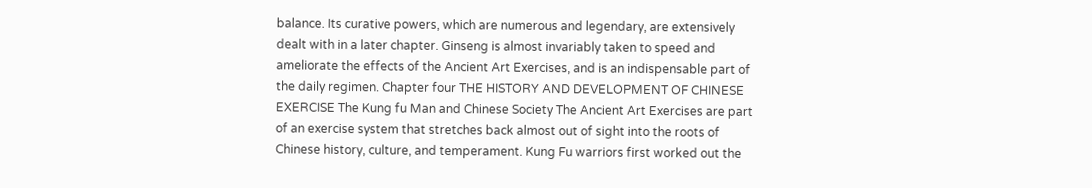balance. Its curative powers, which are numerous and legendary, are extensively dealt with in a later chapter. Ginseng is almost invariably taken to speed and ameliorate the effects of the Ancient Art Exercises, and is an indispensable part of the daily regimen. Chapter four THE HISTORY AND DEVELOPMENT OF CHINESE EXERCISE The Kung fu Man and Chinese Society The Ancient Art Exercises are part of an exercise system that stretches back almost out of sight into the roots of Chinese history, culture, and temperament. Kung Fu warriors first worked out the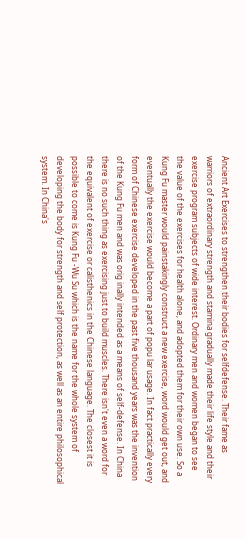Ancient Art Exercises to strengthen their bodies for selfdefense. Their fame as warriors of extraordinary strength and stamina gradually made their life style and their exercise program subjects of wide interest. Ordinary men and women began to see the value of the exercises for health alone, and adopted them for their own use. So a Kung Fu master would painstakingly construct a new exercise, word would get out, and eventually the exercise would become a part of popu lar usage. In fact practically every form of Chinese exercise developed in the past five thousand years was the invention of the Kung Fu men and was orig inally intended as a means of self-defense. In China there is no such thing as exercising just to build muscles. There isn't even a word for the equivalent of exercise or calisthenics in the Chinese language. The closest it is possible to come is Kung Fu -Wu Su which is the name for the whole system of developing the body for strength and self protection, as well as an entire philosophical system. In China's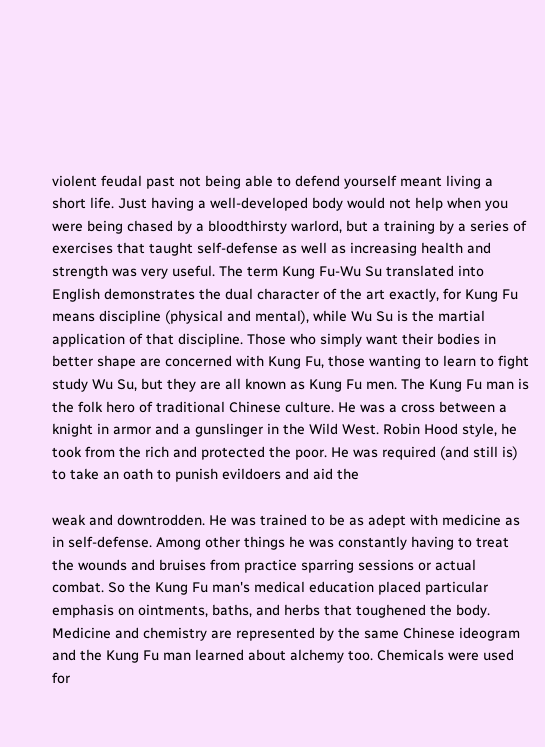violent feudal past not being able to defend yourself meant living a short life. Just having a well-developed body would not help when you were being chased by a bloodthirsty warlord, but a training by a series of exercises that taught self-defense as well as increasing health and strength was very useful. The term Kung Fu-Wu Su translated into English demonstrates the dual character of the art exactly, for Kung Fu means discipline (physical and mental), while Wu Su is the martial application of that discipline. Those who simply want their bodies in better shape are concerned with Kung Fu, those wanting to learn to fight study Wu Su, but they are all known as Kung Fu men. The Kung Fu man is the folk hero of traditional Chinese culture. He was a cross between a knight in armor and a gunslinger in the Wild West. Robin Hood style, he took from the rich and protected the poor. He was required (and still is) to take an oath to punish evildoers and aid the

weak and downtrodden. He was trained to be as adept with medicine as in self-defense. Among other things he was constantly having to treat the wounds and bruises from practice sparring sessions or actual combat. So the Kung Fu man's medical education placed particular emphasis on ointments, baths, and herbs that toughened the body. Medicine and chemistry are represented by the same Chinese ideogram and the Kung Fu man learned about alchemy too. Chemicals were used for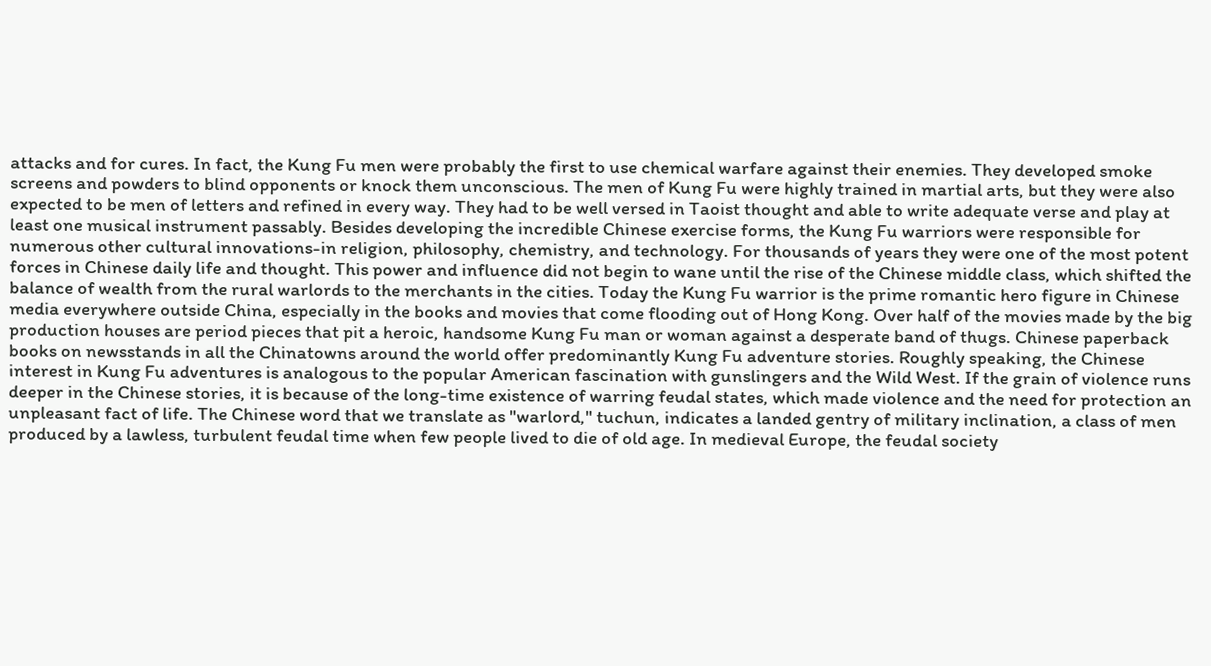attacks and for cures. In fact, the Kung Fu men were probably the first to use chemical warfare against their enemies. They developed smoke screens and powders to blind opponents or knock them unconscious. The men of Kung Fu were highly trained in martial arts, but they were also expected to be men of letters and refined in every way. They had to be well versed in Taoist thought and able to write adequate verse and play at least one musical instrument passably. Besides developing the incredible Chinese exercise forms, the Kung Fu warriors were responsible for numerous other cultural innovations-in religion, philosophy, chemistry, and technology. For thousands of years they were one of the most potent forces in Chinese daily life and thought. This power and influence did not begin to wane until the rise of the Chinese middle class, which shifted the balance of wealth from the rural warlords to the merchants in the cities. Today the Kung Fu warrior is the prime romantic hero figure in Chinese media everywhere outside China, especially in the books and movies that come flooding out of Hong Kong. Over half of the movies made by the big production houses are period pieces that pit a heroic, handsome Kung Fu man or woman against a desperate band of thugs. Chinese paperback books on newsstands in all the Chinatowns around the world offer predominantly Kung Fu adventure stories. Roughly speaking, the Chinese interest in Kung Fu adventures is analogous to the popular American fascination with gunslingers and the Wild West. If the grain of violence runs deeper in the Chinese stories, it is because of the long-time existence of warring feudal states, which made violence and the need for protection an unpleasant fact of life. The Chinese word that we translate as "warlord," tuchun, indicates a landed gentry of military inclination, a class of men produced by a lawless, turbulent feudal time when few people lived to die of old age. In medieval Europe, the feudal society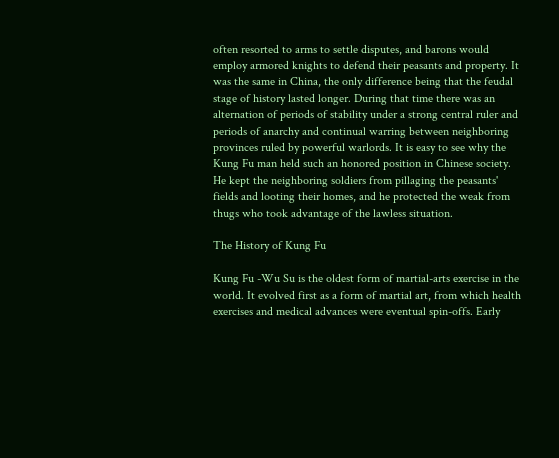often resorted to arms to settle disputes, and barons would employ armored knights to defend their peasants and property. It was the same in China, the only difference being that the feudal stage of history lasted longer. During that time there was an alternation of periods of stability under a strong central ruler and periods of anarchy and continual warring between neighboring provinces ruled by powerful warlords. It is easy to see why the Kung Fu man held such an honored position in Chinese society. He kept the neighboring soldiers from pillaging the peasants' fields and looting their homes, and he protected the weak from thugs who took advantage of the lawless situation.

The History of Kung Fu

Kung Fu -Wu Su is the oldest form of martial-arts exercise in the world. It evolved first as a form of martial art, from which health exercises and medical advances were eventual spin-offs. Early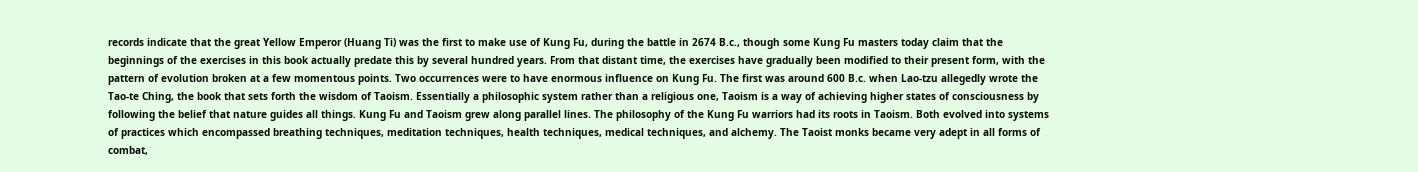records indicate that the great Yellow Emperor (Huang Ti) was the first to make use of Kung Fu, during the battle in 2674 B.c., though some Kung Fu masters today claim that the beginnings of the exercises in this book actually predate this by several hundred years. From that distant time, the exercises have gradually been modified to their present form, with the pattern of evolution broken at a few momentous points. Two occurrences were to have enormous influence on Kung Fu. The first was around 600 B.c. when Lao-tzu allegedly wrote the Tao-te Ching, the book that sets forth the wisdom of Taoism. Essentially a philosophic system rather than a religious one, Taoism is a way of achieving higher states of consciousness by following the belief that nature guides all things. Kung Fu and Taoism grew along parallel lines. The philosophy of the Kung Fu warriors had its roots in Taoism. Both evolved into systems of practices which encompassed breathing techniques, meditation techniques, health techniques, medical techniques, and alchemy. The Taoist monks became very adept in all forms of combat,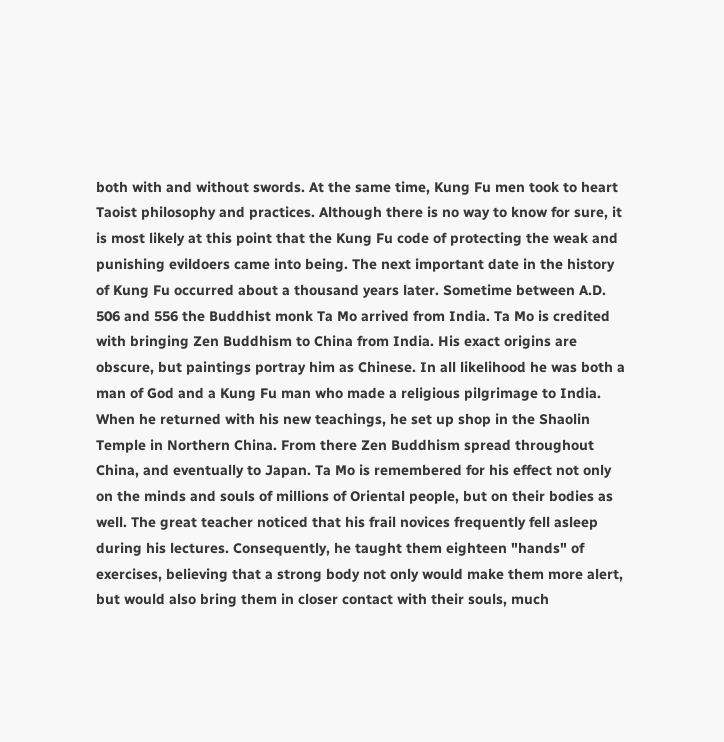both with and without swords. At the same time, Kung Fu men took to heart Taoist philosophy and practices. Although there is no way to know for sure, it is most likely at this point that the Kung Fu code of protecting the weak and punishing evildoers came into being. The next important date in the history of Kung Fu occurred about a thousand years later. Sometime between A.D. 506 and 556 the Buddhist monk Ta Mo arrived from India. Ta Mo is credited with bringing Zen Buddhism to China from India. His exact origins are obscure, but paintings portray him as Chinese. In all likelihood he was both a man of God and a Kung Fu man who made a religious pilgrimage to India. When he returned with his new teachings, he set up shop in the Shaolin Temple in Northern China. From there Zen Buddhism spread throughout China, and eventually to Japan. Ta Mo is remembered for his effect not only on the minds and souls of millions of Oriental people, but on their bodies as well. The great teacher noticed that his frail novices frequently fell asleep during his lectures. Consequently, he taught them eighteen "hands" of exercises, believing that a strong body not only would make them more alert, but would also bring them in closer contact with their souls, much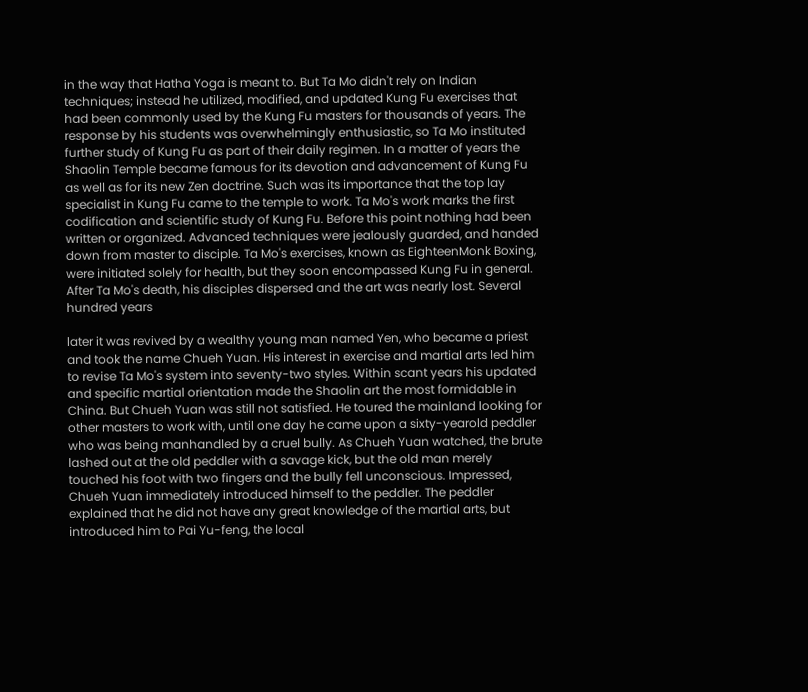in the way that Hatha Yoga is meant to. But Ta Mo didn't rely on Indian techniques; instead he utilized, modified, and updated Kung Fu exercises that had been commonly used by the Kung Fu masters for thousands of years. The response by his students was overwhelmingly enthusiastic, so Ta Mo instituted further study of Kung Fu as part of their daily regimen. In a matter of years the Shaolin Temple became famous for its devotion and advancement of Kung Fu as well as for its new Zen doctrine. Such was its importance that the top lay specialist in Kung Fu came to the temple to work. Ta Mo's work marks the first codification and scientific study of Kung Fu. Before this point nothing had been written or organized. Advanced techniques were jealously guarded, and handed down from master to disciple. Ta Mo's exercises, known as EighteenMonk Boxing, were initiated solely for health, but they soon encompassed Kung Fu in general. After Ta Mo's death, his disciples dispersed and the art was nearly lost. Several hundred years

later it was revived by a wealthy young man named Yen, who became a priest and took the name Chueh Yuan. His interest in exercise and martial arts led him to revise Ta Mo's system into seventy-two styles. Within scant years his updated and specific martial orientation made the Shaolin art the most formidable in China. But Chueh Yuan was still not satisfied. He toured the mainland looking for other masters to work with, until one day he came upon a sixty-yearold peddler who was being manhandled by a cruel bully. As Chueh Yuan watched, the brute lashed out at the old peddler with a savage kick, but the old man merely touched his foot with two fingers and the bully fell unconscious. Impressed, Chueh Yuan immediately introduced himself to the peddler. The peddler explained that he did not have any great knowledge of the martial arts, but introduced him to Pai Yu-feng, the local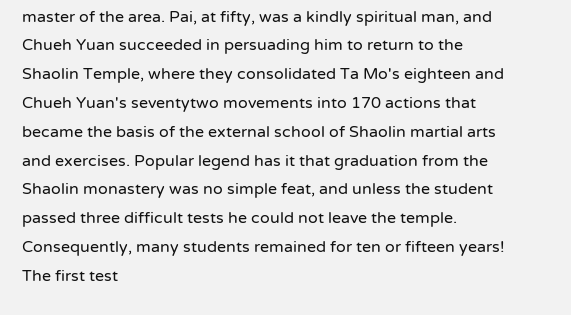master of the area. Pai, at fifty, was a kindly spiritual man, and Chueh Yuan succeeded in persuading him to return to the Shaolin Temple, where they consolidated Ta Mo's eighteen and Chueh Yuan's seventytwo movements into 170 actions that became the basis of the external school of Shaolin martial arts and exercises. Popular legend has it that graduation from the Shaolin monastery was no simple feat, and unless the student passed three difficult tests he could not leave the temple. Consequently, many students remained for ten or fifteen years! The first test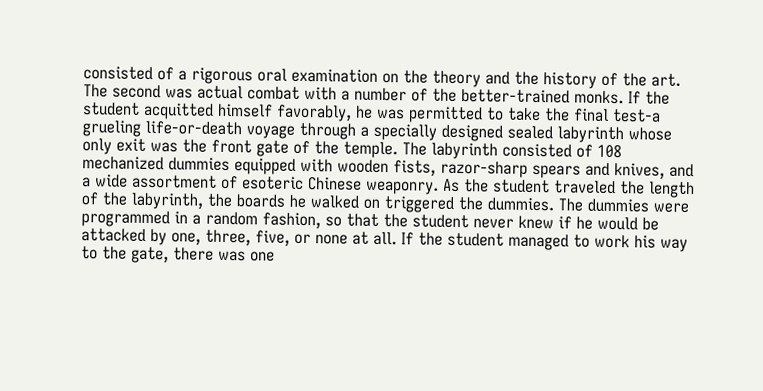consisted of a rigorous oral examination on the theory and the history of the art. The second was actual combat with a number of the better-trained monks. If the student acquitted himself favorably, he was permitted to take the final test-a grueling life-or-death voyage through a specially designed sealed labyrinth whose only exit was the front gate of the temple. The labyrinth consisted of 108 mechanized dummies equipped with wooden fists, razor-sharp spears and knives, and a wide assortment of esoteric Chinese weaponry. As the student traveled the length of the labyrinth, the boards he walked on triggered the dummies. The dummies were programmed in a random fashion, so that the student never knew if he would be attacked by one, three, five, or none at all. If the student managed to work his way to the gate, there was one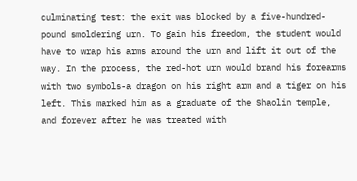culminating test: the exit was blocked by a five-hundred-pound smoldering urn. To gain his freedom, the student would have to wrap his arms around the urn and lift it out of the way. In the process, the red-hot urn would brand his forearms with two symbols-a dragon on his right arm and a tiger on his left. This marked him as a graduate of the Shaolin temple, and forever after he was treated with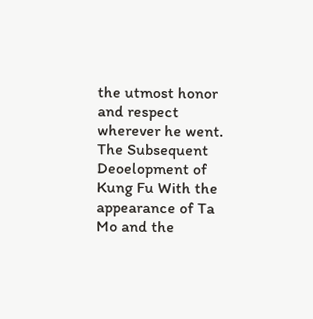the utmost honor and respect wherever he went. The Subsequent Deoelopment of Kung Fu With the appearance of Ta Mo and the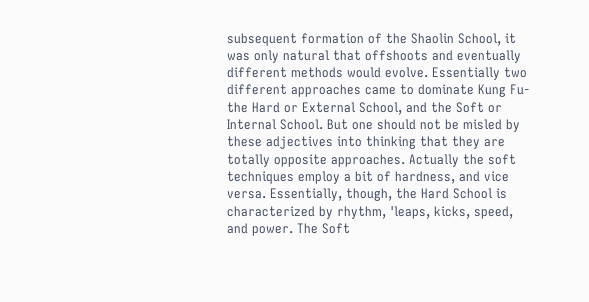subsequent formation of the Shaolin School, it was only natural that offshoots and eventually different methods would evolve. Essentially two different approaches came to dominate Kung Fu-the Hard or External School, and the Soft or Internal School. But one should not be misled by these adjectives into thinking that they are totally opposite approaches. Actually the soft techniques employ a bit of hardness, and vice versa. Essentially, though, the Hard School is characterized by rhythm, 'leaps, kicks, speed, and power. The Soft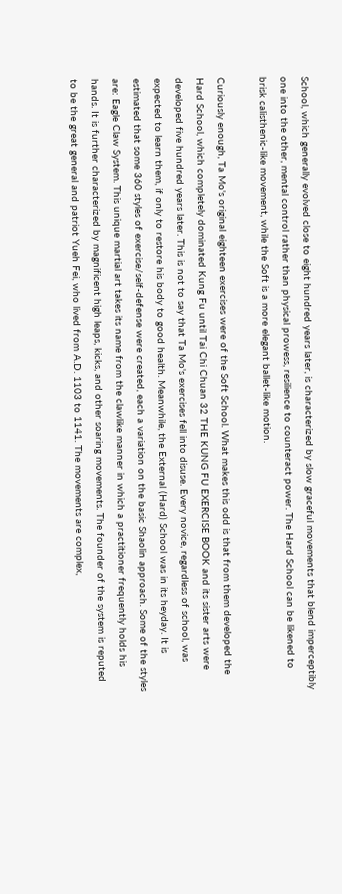School, which generally evolved close to eight hundred years later, is characterized by slow graceful movements that blend imperceptibly one into the other, mental control rather than physical prowess, resilience to counteract power. The Hard School can be likened to brisk calisthenic-like movement, while the Soft is a more elegant ballet-like motion.

Curiously enough, Ta Mo's original eighteen exercises were of the Soft School. What makes this odd is that from them developed the Hard School, which completely dominated Kung Fu until Tai Chi Chuan 32 THE KUNG FU EXERCISE BOOK and its sister arts were developed five hundred years later. This is not to say that Ta Mo's exercises fell into disuse. Every novice, regardless of school, was expected to learn them, if only to restore his body to good health. Meanwhile, the External (Hard) School was in its heyday. It is estimated that some 360 styles of exercise/self-defense were created, each a variation on the basic Shaolin approach. Some of the styles are: Eagle Claw System. This unique martial art takes its name from the clawlike manner in which a practitioner frequently holds his hands. It is further characterized by magnificent high leaps, kicks, and other soaring movements. The founder of the system is reputed to be the great general and patriot Yueh Fei, who lived from A.D. 1103 to 1141. The movements are complex,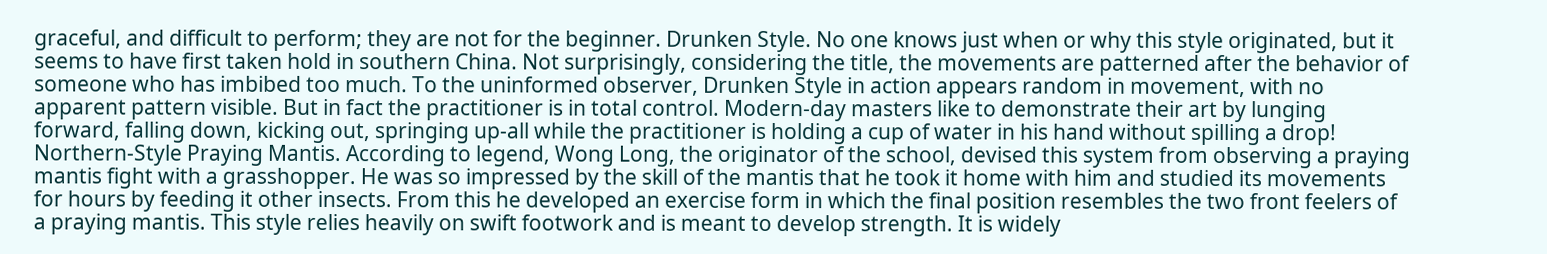graceful, and difficult to perform; they are not for the beginner. Drunken Style. No one knows just when or why this style originated, but it seems to have first taken hold in southern China. Not surprisingly, considering the title, the movements are patterned after the behavior of someone who has imbibed too much. To the uninformed observer, Drunken Style in action appears random in movement, with no apparent pattern visible. But in fact the practitioner is in total control. Modern-day masters like to demonstrate their art by lunging forward, falling down, kicking out, springing up-all while the practitioner is holding a cup of water in his hand without spilling a drop! Northern-Style Praying Mantis. According to legend, Wong Long, the originator of the school, devised this system from observing a praying mantis fight with a grasshopper. He was so impressed by the skill of the mantis that he took it home with him and studied its movements for hours by feeding it other insects. From this he developed an exercise form in which the final position resembles the two front feelers of a praying mantis. This style relies heavily on swift footwork and is meant to develop strength. It is widely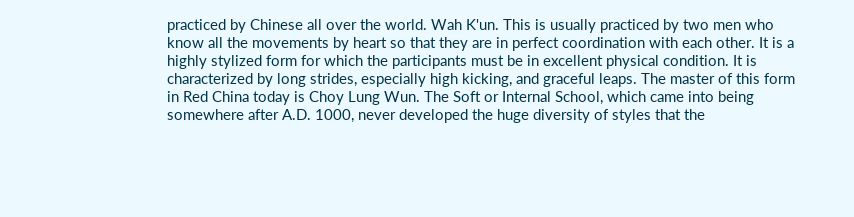practiced by Chinese all over the world. Wah K'un. This is usually practiced by two men who know all the movements by heart so that they are in perfect coordination with each other. It is a highly stylized form for which the participants must be in excellent physical condition. It is characterized by long strides, especially high kicking, and graceful leaps. The master of this form in Red China today is Choy Lung Wun. The Soft or Internal School, which came into being somewhere after A.D. 1000, never developed the huge diversity of styles that the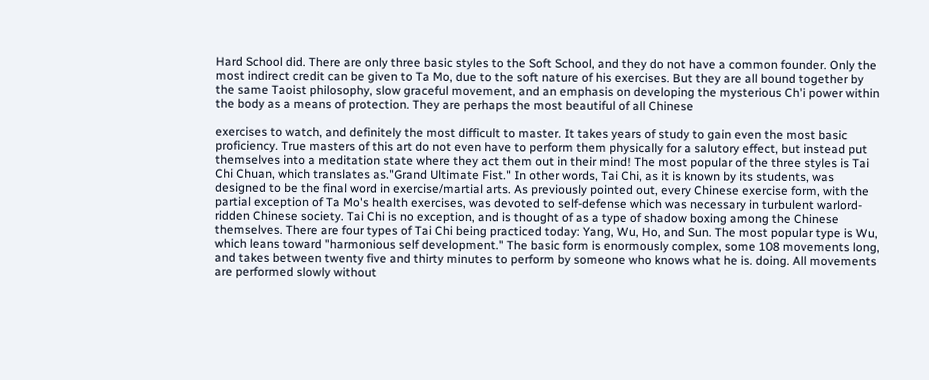Hard School did. There are only three basic styles to the Soft School, and they do not have a common founder. Only the most indirect credit can be given to Ta Mo, due to the soft nature of his exercises. But they are all bound together by the same Taoist philosophy, slow graceful movement, and an emphasis on developing the mysterious Ch'i power within the body as a means of protection. They are perhaps the most beautiful of all Chinese

exercises to watch, and definitely the most difficult to master. It takes years of study to gain even the most basic proficiency. True masters of this art do not even have to perform them physically for a salutory effect, but instead put themselves into a meditation state where they act them out in their mind! The most popular of the three styles is Tai Chi Chuan, which translates as."Grand Ultimate Fist." In other words, Tai Chi, as it is known by its students, was designed to be the final word in exercise/martial arts. As previously pointed out, every Chinese exercise form, with the partial exception of Ta Mo's health exercises, was devoted to self-defense which was necessary in turbulent warlord-ridden Chinese society. Tai Chi is no exception, and is thought of as a type of shadow boxing among the Chinese themselves. There are four types of Tai Chi being practiced today: Yang, Wu, Ho, and Sun. The most popular type is Wu, which leans toward "harmonious self development." The basic form is enormously complex, some 108 movements long, and takes between twenty five and thirty minutes to perform by someone who knows what he is. doing. All movements are performed slowly without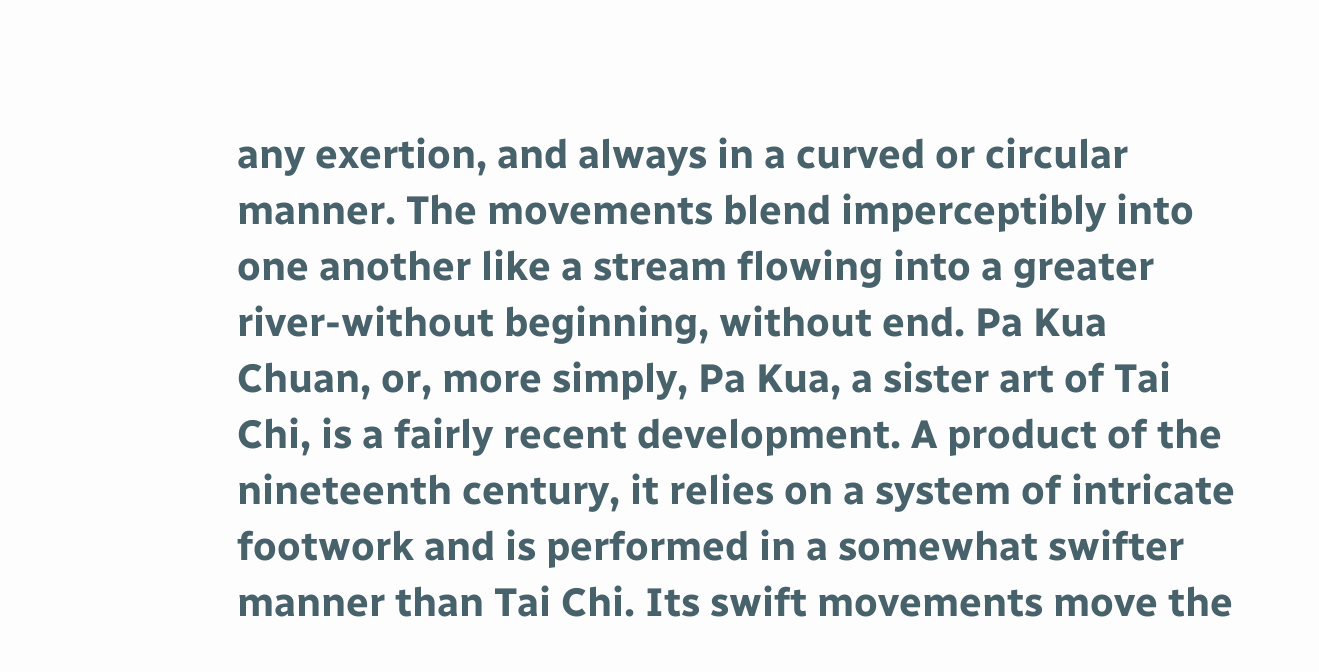any exertion, and always in a curved or circular manner. The movements blend imperceptibly into one another like a stream flowing into a greater river-without beginning, without end. Pa Kua Chuan, or, more simply, Pa Kua, a sister art of Tai Chi, is a fairly recent development. A product of the nineteenth century, it relies on a system of intricate footwork and is performed in a somewhat swifter manner than Tai Chi. Its swift movements move the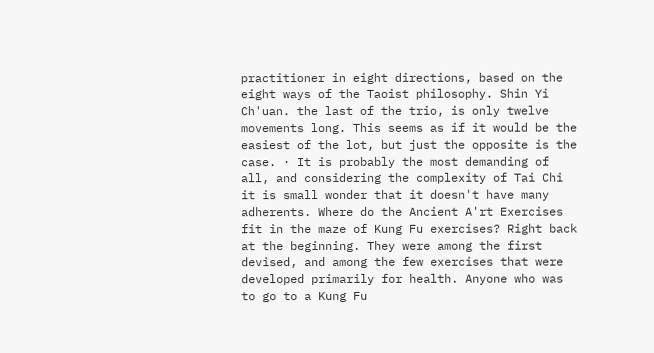practitioner in eight directions, based on the eight ways of the Taoist philosophy. Shin Yi Ch'uan. the last of the trio, is only twelve movements long. This seems as if it would be the easiest of the lot, but just the opposite is the case. · It is probably the most demanding of all, and considering the complexity of Tai Chi it is small wonder that it doesn't have many adherents. Where do the Ancient A'rt Exercises fit in the maze of Kung Fu exercises? Right back at the beginning. They were among the first devised, and among the few exercises that were developed primarily for health. Anyone who was to go to a Kung Fu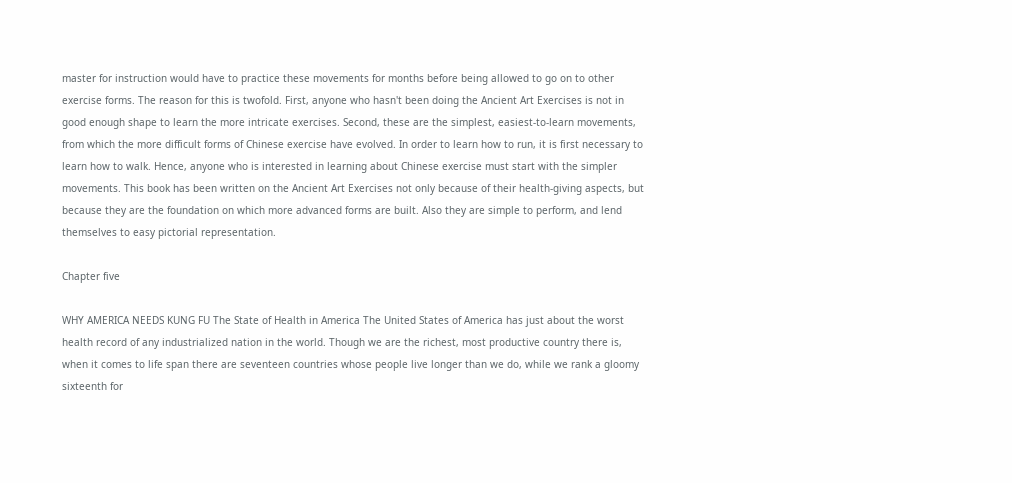master for instruction would have to practice these movements for months before being allowed to go on to other exercise forms. The reason for this is twofold. First, anyone who hasn't been doing the Ancient Art Exercises is not in good enough shape to learn the more intricate exercises. Second, these are the simplest, easiest-to-learn movements, from which the more difficult forms of Chinese exercise have evolved. In order to learn how to run, it is first necessary to learn how to walk. Hence, anyone who is interested in learning about Chinese exercise must start with the simpler movements. This book has been written on the Ancient Art Exercises not only because of their health-giving aspects, but because they are the foundation on which more advanced forms are built. Also they are simple to perform, and lend themselves to easy pictorial representation.

Chapter five

WHY AMERICA NEEDS KUNG FU The State of Health in America The United States of America has just about the worst health record of any industrialized nation in the world. Though we are the richest, most productive country there is, when it comes to life span there are seventeen countries whose people live longer than we do, while we rank a gloomy sixteenth for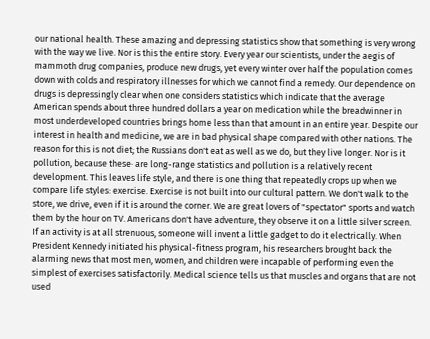our national health. These amazing and depressing statistics show that something is very wrong with the way we live. Nor is this the entire story. Every year our scientists, under the aegis of mammoth drug companies, produce new drugs, yet every winter over half the population comes down with colds and respiratory illnesses for which we cannot find a remedy. Our dependence on drugs is depressingly clear when one considers statistics which indicate that the average American spends about three hundred dollars a year on medication while the breadwinner in most underdeveloped countries brings home less than that amount in an entire year. Despite our interest in health and medicine, we are in bad physical shape compared with other nations. The reason for this is not diet; the Russians don't eat as well as we do, but they live longer. Nor is it pollution, because these· are long-range statistics and pollution is a relatively recent development. This leaves life style, and there is one thing that repeatedly crops up when we compare life styles: exercise. Exercise is not built into our cultural pattern. We don't walk to the store, we drive, even if it is around the corner. We are great lovers of "spectator" sports and watch them by the hour on TV. Americans don't have adventure, they observe it on a little silver screen. If an activity is at all strenuous, someone will invent a little gadget to do it electrically. When President Kennedy initiated his physical-fitness program, his researchers brought back the alarming news that most men, women, and children were incapable of performing even the simplest of exercises satisfactorily. Medical science tells us that muscles and organs that are not used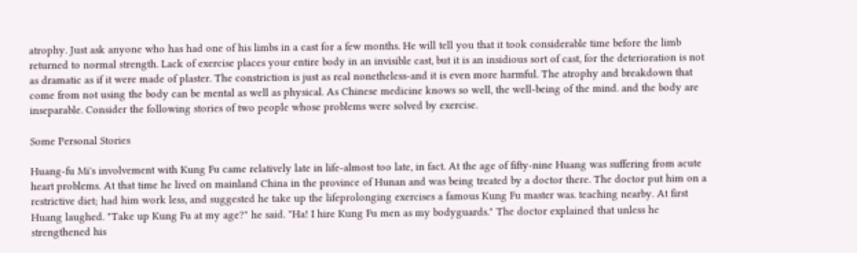atrophy. Just ask anyone who has had one of his limbs in a cast for a few months. He will tell you that it took considerable time before the limb returned to normal strength. Lack of exercise places your entire body in an invisible cast, but it is an insidious sort of cast, for the deterioration is not as dramatic as if it were made of plaster. The constriction is just as real nonetheless-and it is even more harmful. The atrophy and breakdown that come from not using the body can be mental as well as physical. As Chinese medicine knows so well, the well-being of the mind. and the body are inseparable. Consider the following stories of two people whose problems were solved by exercise.

Some Personal Stories

Huang-fu Mi's involvement with Kung Fu came relatively late in life-almost too late, in fact. At the age of fifty-nine Huang was suffering from acute heart problems. At that time he lived on mainland China in the province of Hunan and was being treated by a doctor there. The doctor put him on a restrictive diet; had him work less, and suggested he take up the lifeprolonging exercises a famous Kung Fu master was. teaching nearby. At first Huang laughed. "Take up Kung Fu at my age?" he said. "Ha! I hire Kung Fu men as my bodyguards." The doctor explained that unless he strengthened his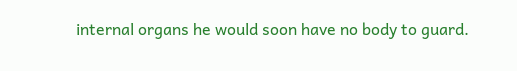internal organs he would soon have no body to guard.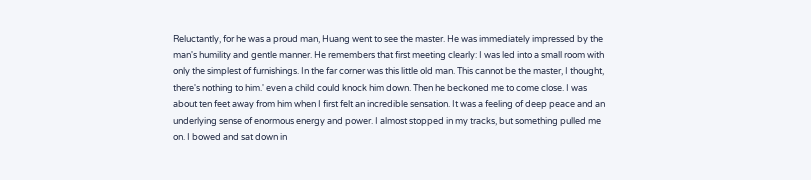Reluctantly, for he was a proud man, Huang went to see the master. He was immediately impressed by the man's humility and gentle manner. He remembers that first meeting clearly: I was led into a small room with only the simplest of furnishings. In the far corner was this little old man. This cannot be the master, I thought, there's nothing to him.' even a child could knock him down. Then he beckoned me to come close. I was about ten feet away from him when I first felt an incredible sensation. It was a feeling of deep peace and an underlying sense of enormous energy and power. I almost stopped in my tracks, but something pulled me on. I bowed and sat down in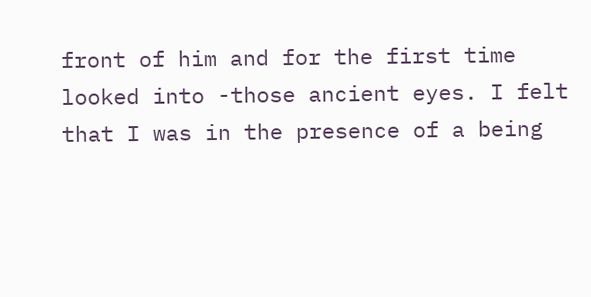front of him and for the first time looked into -those ancient eyes. I felt that I was in the presence of a being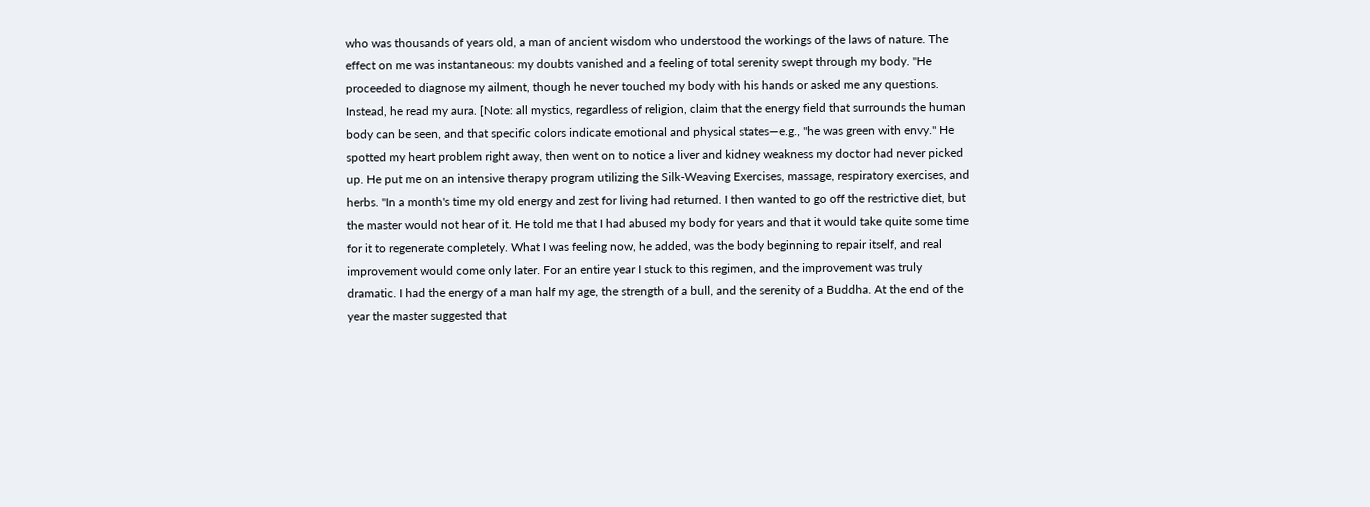who was thousands of years old, a man of ancient wisdom who understood the workings of the laws of nature. The effect on me was instantaneous: my doubts vanished and a feeling of total serenity swept through my body. "He proceeded to diagnose my ailment, though he never touched my body with his hands or asked me any questions. Instead, he read my aura. [Note: all mystics, regardless of religion, claim that the energy field that surrounds the human body can be seen, and that specific colors indicate emotional and physical states—e.g., "he was green with envy." He spotted my heart problem right away, then went on to notice a liver and kidney weakness my doctor had never picked up. He put me on an intensive therapy program utilizing the Silk-Weaving Exercises, massage, respiratory exercises, and herbs. "In a month's time my old energy and zest for living had returned. I then wanted to go off the restrictive diet, but the master would not hear of it. He told me that I had abused my body for years and that it would take quite some time for it to regenerate completely. What I was feeling now, he added, was the body beginning to repair itself, and real improvement would come only later. For an entire year I stuck to this regimen, and the improvement was truly dramatic. I had the energy of a man half my age, the strength of a bull, and the serenity of a Buddha. At the end of the year the master suggested that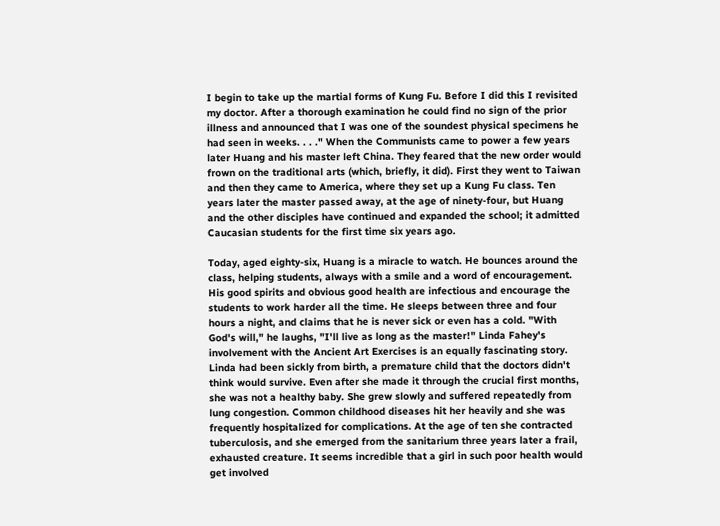I begin to take up the martial forms of Kung Fu. Before I did this I revisited my doctor. After a thorough examination he could find no sign of the prior illness and announced that I was one of the soundest physical specimens he had seen in weeks. . . ." When the Communists came to power a few years later Huang and his master left China. They feared that the new order would frown on the traditional arts (which, briefly, it did). First they went to Taiwan and then they came to America, where they set up a Kung Fu class. Ten years later the master passed away, at the age of ninety-four, but Huang and the other disciples have continued and expanded the school; it admitted Caucasian students for the first time six years ago.

Today, aged eighty-six, Huang is a miracle to watch. He bounces around the class, helping students, always with a smile and a word of encouragement. His good spirits and obvious good health are infectious and encourage the students to work harder all the time. He sleeps between three and four hours a night, and claims that he is never sick or even has a cold. "With God's will," he laughs, "I'll live as long as the master!" Linda Fahey's involvement with the Ancient Art Exercises is an equally fascinating story. Linda had been sickly from birth, a premature child that the doctors didn't think would survive. Even after she made it through the crucial first months, she was not a healthy baby. She grew slowly and suffered repeatedly from lung congestion. Common childhood diseases hit her heavily and she was frequently hospitalized for complications. At the age of ten she contracted tuberculosis, and she emerged from the sanitarium three years later a frail, exhausted creature. It seems incredible that a girl in such poor health would get involved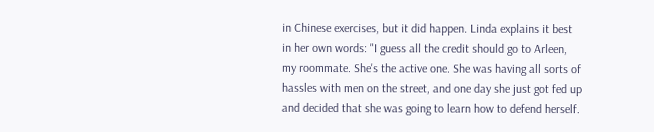in Chinese exercises, but it did happen. Linda explains it best in her own words: "I guess all the credit should go to Arleen, my roommate. She's the active one. She was having all sorts of hassles with men on the street, and one day she just got fed up and decided that she was going to learn how to defend herself.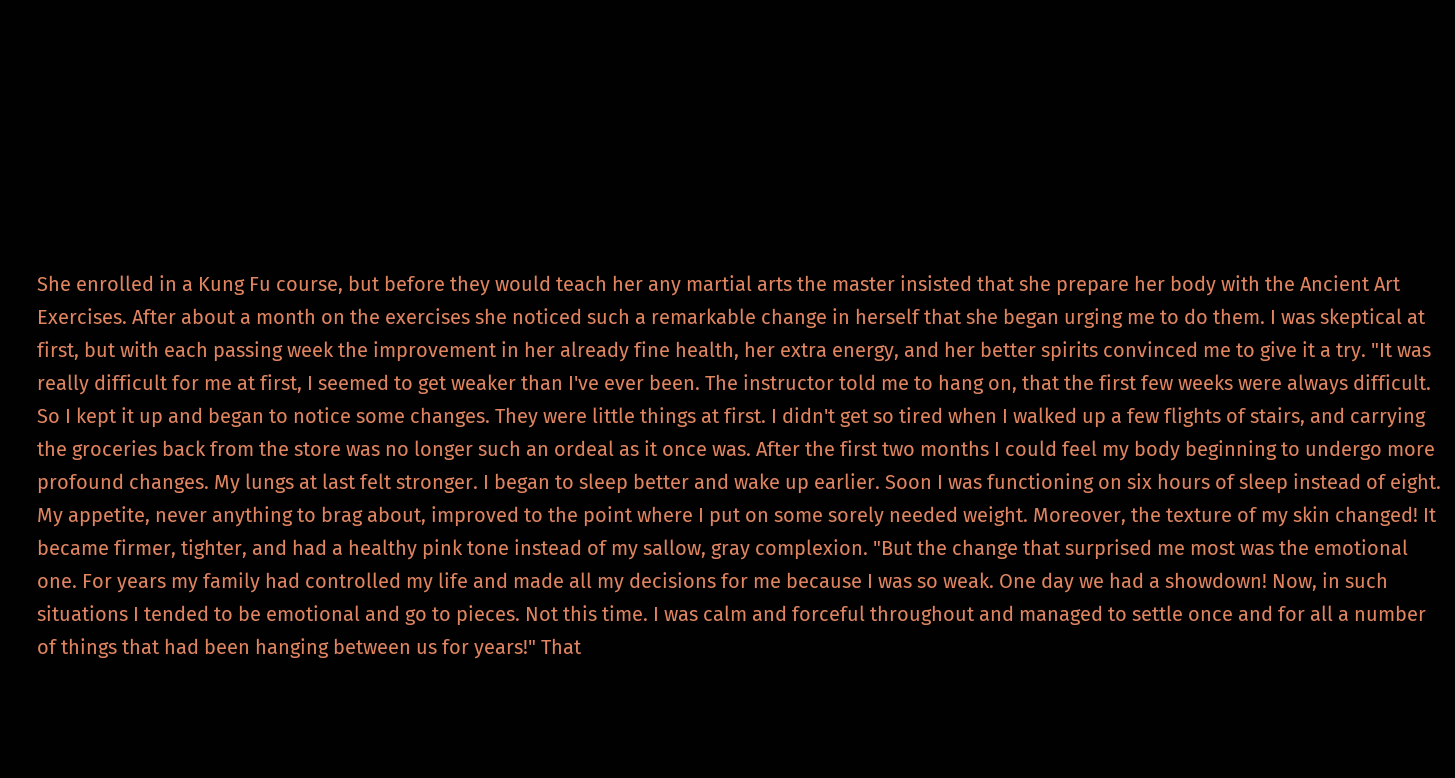She enrolled in a Kung Fu course, but before they would teach her any martial arts the master insisted that she prepare her body with the Ancient Art Exercises. After about a month on the exercises she noticed such a remarkable change in herself that she began urging me to do them. I was skeptical at first, but with each passing week the improvement in her already fine health, her extra energy, and her better spirits convinced me to give it a try. "It was really difficult for me at first, I seemed to get weaker than I've ever been. The instructor told me to hang on, that the first few weeks were always difficult. So I kept it up and began to notice some changes. They were little things at first. I didn't get so tired when I walked up a few flights of stairs, and carrying the groceries back from the store was no longer such an ordeal as it once was. After the first two months I could feel my body beginning to undergo more profound changes. My lungs at last felt stronger. I began to sleep better and wake up earlier. Soon I was functioning on six hours of sleep instead of eight. My appetite, never anything to brag about, improved to the point where I put on some sorely needed weight. Moreover, the texture of my skin changed! It became firmer, tighter, and had a healthy pink tone instead of my sallow, gray complexion. "But the change that surprised me most was the emotional one. For years my family had controlled my life and made all my decisions for me because I was so weak. One day we had a showdown! Now, in such situations I tended to be emotional and go to pieces. Not this time. I was calm and forceful throughout and managed to settle once and for all a number of things that had been hanging between us for years!" That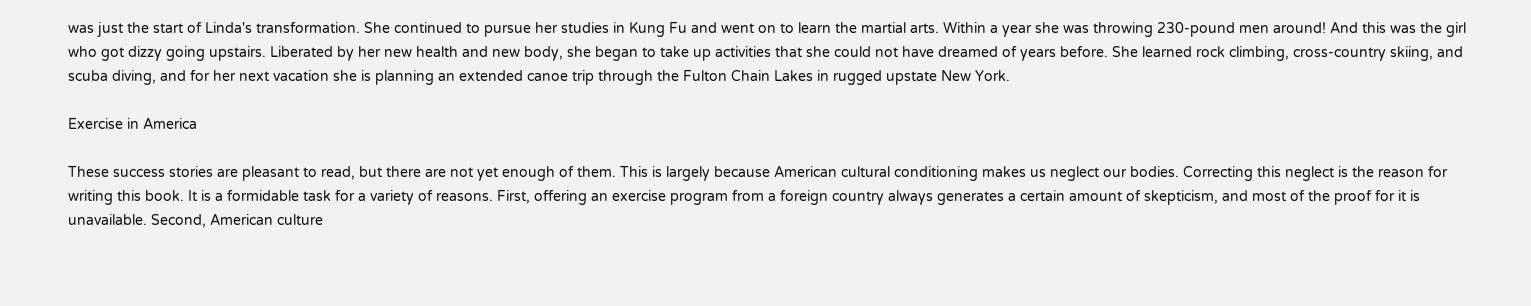was just the start of Linda's transformation. She continued to pursue her studies in Kung Fu and went on to learn the martial arts. Within a year she was throwing 230-pound men around! And this was the girl who got dizzy going upstairs. Liberated by her new health and new body, she began to take up activities that she could not have dreamed of years before. She learned rock climbing, cross-country skiing, and scuba diving, and for her next vacation she is planning an extended canoe trip through the Fulton Chain Lakes in rugged upstate New York.

Exercise in America

These success stories are pleasant to read, but there are not yet enough of them. This is largely because American cultural conditioning makes us neglect our bodies. Correcting this neglect is the reason for writing this book. It is a formidable task for a variety of reasons. First, offering an exercise program from a foreign country always generates a certain amount of skepticism, and most of the proof for it is unavailable. Second, American culture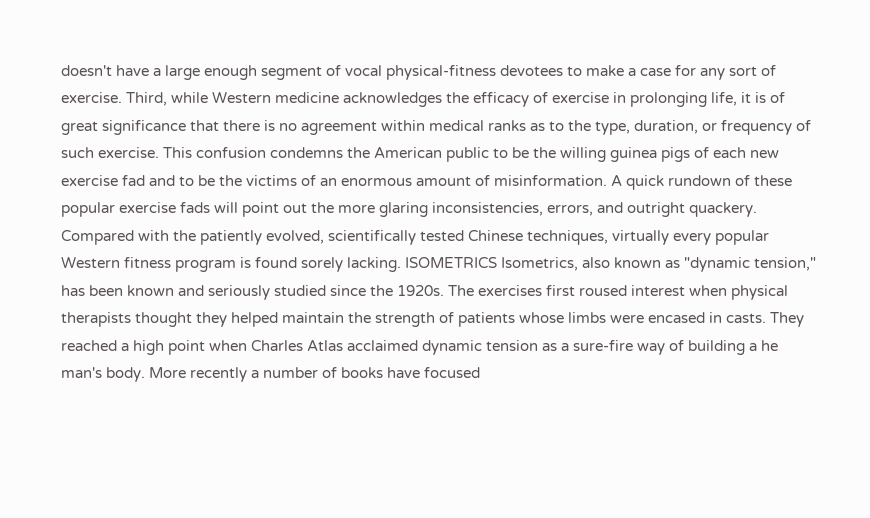doesn't have a large enough segment of vocal physical-fitness devotees to make a case for any sort of exercise. Third, while Western medicine acknowledges the efficacy of exercise in prolonging life, it is of great significance that there is no agreement within medical ranks as to the type, duration, or frequency of such exercise. This confusion condemns the American public to be the willing guinea pigs of each new exercise fad and to be the victims of an enormous amount of misinformation. A quick rundown of these popular exercise fads will point out the more glaring inconsistencies, errors, and outright quackery. Compared with the patiently evolved, scientifically tested Chinese techniques, virtually every popular Western fitness program is found sorely lacking. ISOMETRICS Isometrics, also known as "dynamic tension," has been known and seriously studied since the 1920s. The exercises first roused interest when physical therapists thought they helped maintain the strength of patients whose limbs were encased in casts. They reached a high point when Charles Atlas acclaimed dynamic tension as a sure-fire way of building a he man's body. More recently a number of books have focused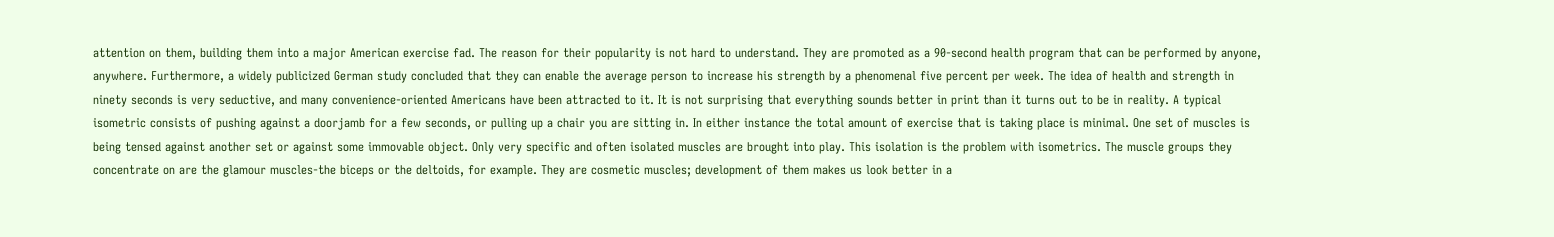attention on them, building them into a major American exercise fad. The reason for their popularity is not hard to understand. They are promoted as a 90-second health program that can be performed by anyone, anywhere. Furthermore, a widely publicized German study concluded that they can enable the average person to increase his strength by a phenomenal five percent per week. The idea of health and strength in ninety seconds is very seductive, and many convenience-oriented Americans have been attracted to it. It is not surprising that everything sounds better in print than it turns out to be in reality. A typical isometric consists of pushing against a doorjamb for a few seconds, or pulling up a chair you are sitting in. In either instance the total amount of exercise that is taking place is minimal. One set of muscles is being tensed against another set or against some immovable object. Only very specific and often isolated muscles are brought into play. This isolation is the problem with isometrics. The muscle groups they concentrate on are the glamour muscles-the biceps or the deltoids, for example. They are cosmetic muscles; development of them makes us look better in a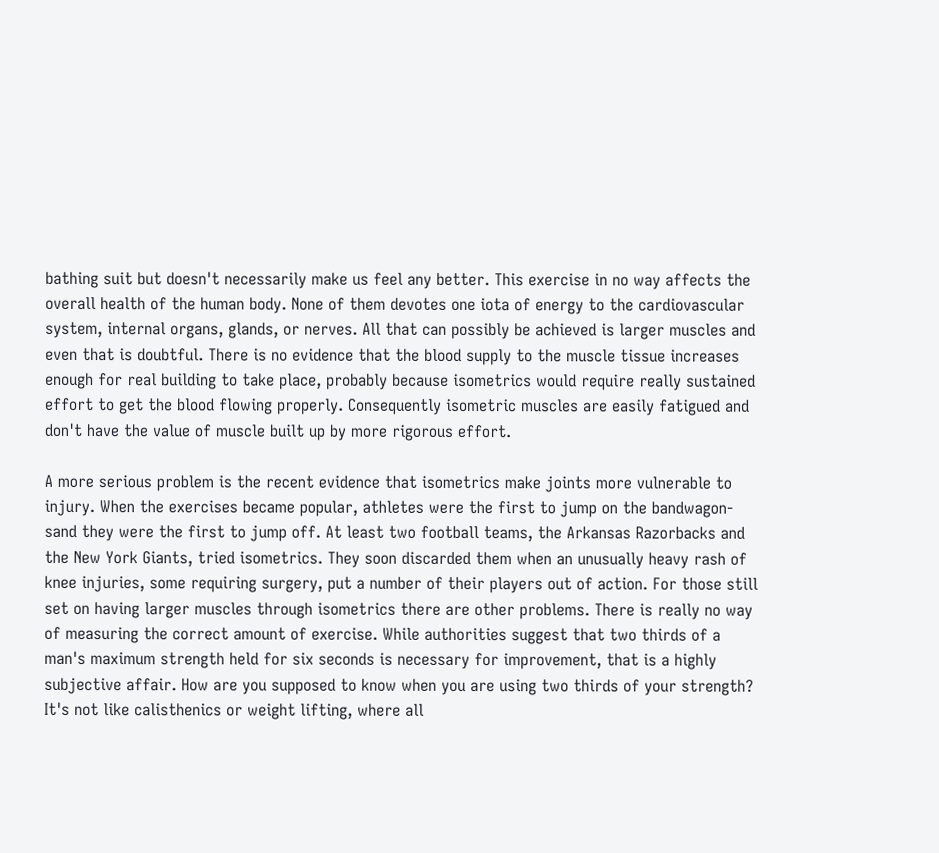bathing suit but doesn't necessarily make us feel any better. This exercise in no way affects the overall health of the human body. None of them devotes one iota of energy to the cardiovascular system, internal organs, glands, or nerves. All that can possibly be achieved is larger muscles and even that is doubtful. There is no evidence that the blood supply to the muscle tissue increases enough for real building to take place, probably because isometrics would require really sustained effort to get the blood flowing properly. Consequently isometric muscles are easily fatigued and don't have the value of muscle built up by more rigorous effort.

A more serious problem is the recent evidence that isometrics make joints more vulnerable to injury. When the exercises became popular, athletes were the first to jump on the bandwagon-sand they were the first to jump off. At least two football teams, the Arkansas Razorbacks and the New York Giants, tried isometrics. They soon discarded them when an unusually heavy rash of knee injuries, some requiring surgery, put a number of their players out of action. For those still set on having larger muscles through isometrics there are other problems. There is really no way of measuring the correct amount of exercise. While authorities suggest that two thirds of a man's maximum strength held for six seconds is necessary for improvement, that is a highly subjective affair. How are you supposed to know when you are using two thirds of your strength? It's not like calisthenics or weight lifting, where all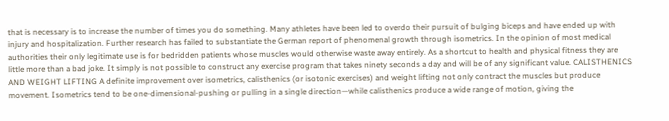that is necessary is to increase the number of times you do something. Many athletes have been led to overdo their pursuit of bulging biceps and have ended up with injury and hospitalization. Further research has failed to substantiate the German report of phenomenal growth through isometrics. In the opinion of most medical authorities their only legitimate use is for bedridden patients whose muscles would otherwise waste away entirely. As a shortcut to health and physical fitness they are little more than a bad joke. It simply is not possible to construct any exercise program that takes ninety seconds a day and will be of any significant value. CALISTHENICS AND WEIGHT LIFTING A definite improvement over isometrics, calisthenics (or isotonic exercises) and weight lifting not only contract the muscles but produce movement. Isometrics tend to be one-dimensional-pushing or pulling in a single direction—while calisthenics produce a wide range of motion, giving the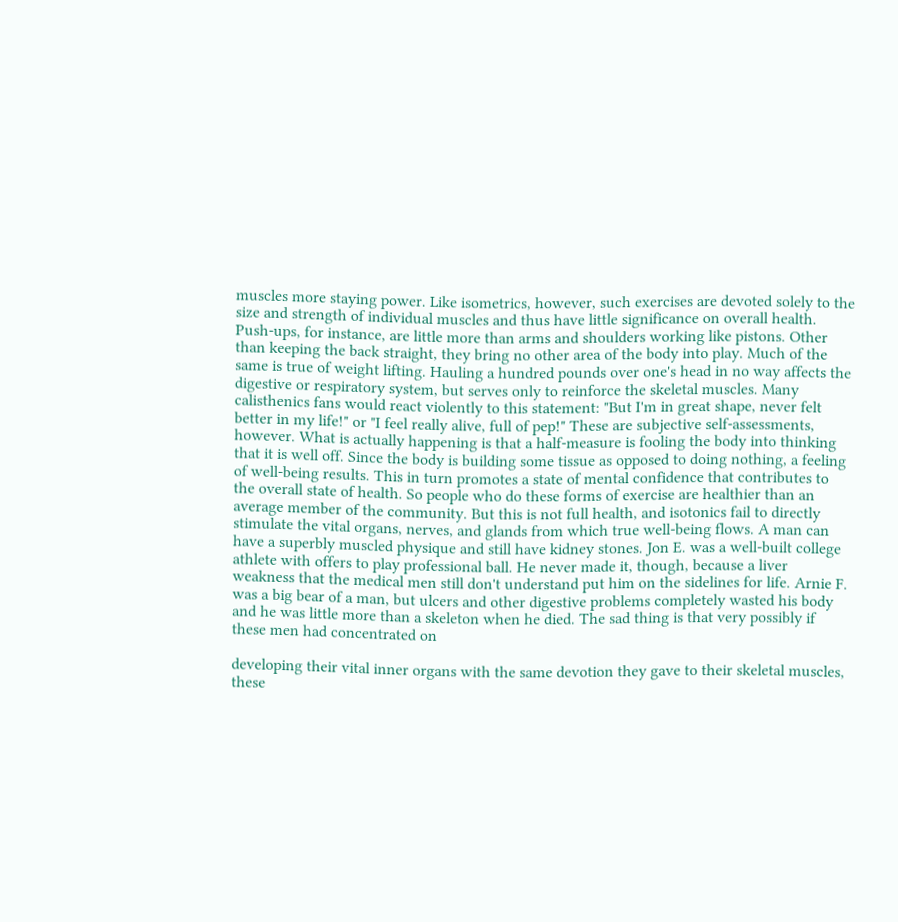muscles more staying power. Like isometrics, however, such exercises are devoted solely to the size and strength of individual muscles and thus have little significance on overall health. Push-ups, for instance, are little more than arms and shoulders working like pistons. Other than keeping the back straight, they bring no other area of the body into play. Much of the same is true of weight lifting. Hauling a hundred pounds over one's head in no way affects the digestive or respiratory system, but serves only to reinforce the skeletal muscles. Many calisthenics fans would react violently to this statement: "But I'm in great shape, never felt better in my life!" or "I feel really alive, full of pep!" These are subjective self-assessments, however. What is actually happening is that a half-measure is fooling the body into thinking that it is well off. Since the body is building some tissue as opposed to doing nothing, a feeling of well-being results. This in turn promotes a state of mental confidence that contributes to the overall state of health. So people who do these forms of exercise are healthier than an average member of the community. But this is not full health, and isotonics fail to directly stimulate the vital organs, nerves, and glands from which true well-being flows. A man can have a superbly muscled physique and still have kidney stones. Jon E. was a well-built college athlete with offers to play professional ball. He never made it, though, because a liver weakness that the medical men still don't understand put him on the sidelines for life. Arnie F. was a big bear of a man, but ulcers and other digestive problems completely wasted his body and he was little more than a skeleton when he died. The sad thing is that very possibly if these men had concentrated on

developing their vital inner organs with the same devotion they gave to their skeletal muscles, these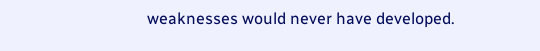weaknesses would never have developed.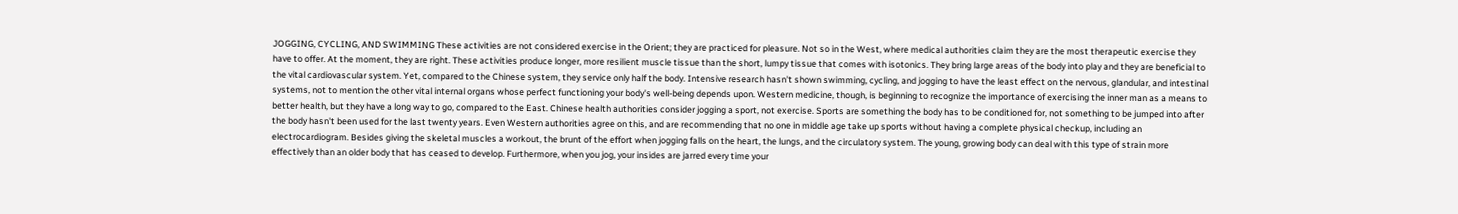JOGGING, CYCLING, AND SWIMMING These activities are not considered exercise in the Orient; they are practiced for pleasure. Not so in the West, where medical authorities claim they are the most therapeutic exercise they have to offer. At the moment, they are right. These activities produce longer, more resilient muscle tissue than the short, lumpy tissue that comes with isotonics. They bring large areas of the body into play and they are beneficial to the vital cardiovascular system. Yet, compared to the Chinese system, they service only half the body. Intensive research hasn't shown swimming, cycling, and jogging to have the least effect on the nervous, glandular, and intestinal systems, not to mention the other vital internal organs whose perfect functioning your body's well-being depends upon. Western medicine, though, is beginning to recognize the importance of exercising the inner man as a means to better health, but they have a long way to go, compared to the East. Chinese health authorities consider jogging a sport, not exercise. Sports are something the body has to be conditioned for, not something to be jumped into after the body hasn't been used for the last twenty years. Even Western authorities agree on this, and are recommending that no one in middle age take up sports without having a complete physical checkup, including an electrocardiogram. Besides giving the skeletal muscles a workout, the brunt of the effort when jogging falls on the heart, the lungs, and the circulatory system. The young, growing body can deal with this type of strain more effectively than an older body that has ceased to develop. Furthermore, when you jog, your insides are jarred every time your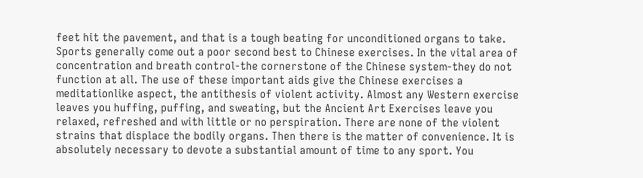feet hit the pavement, and that is a tough beating for unconditioned organs to take. Sports generally come out a poor second best to Chinese exercises. In the vital area of concentration and breath control-the cornerstone of the Chinese system-they do not function at all. The use of these important aids give the Chinese exercises a meditationlike aspect, the antithesis of violent activity. Almost any Western exercise leaves you huffing, puffing, and sweating, but the Ancient Art Exercises leave you relaxed, refreshed and with little or no perspiration. There are none of the violent strains that displace the bodily organs. Then there is the matter of convenience. It is absolutely necessary to devote a substantial amount of time to any sport. You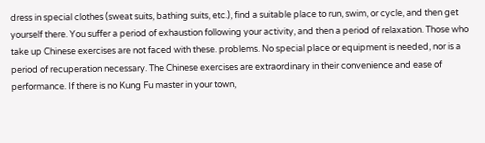dress in special clothes (sweat suits, bathing suits, etc.), find a suitable place to run, swim, or cycle, and then get yourself there. You suffer a period of exhaustion following your activity, and then a period of relaxation. Those who take up Chinese exercises are not faced with these. problems. No special place or equipment is needed, nor is a period of recuperation necessary. The Chinese exercises are extraordinary in their convenience and ease of performance. If there is no Kung Fu master in your town,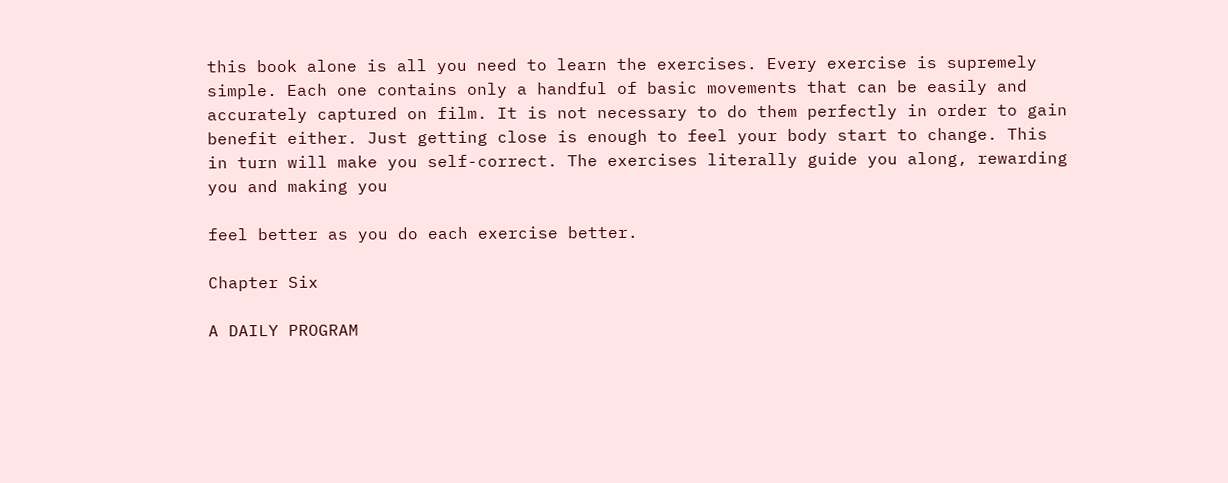this book alone is all you need to learn the exercises. Every exercise is supremely simple. Each one contains only a handful of basic movements that can be easily and accurately captured on film. It is not necessary to do them perfectly in order to gain benefit either. Just getting close is enough to feel your body start to change. This in turn will make you self-correct. The exercises literally guide you along, rewarding you and making you

feel better as you do each exercise better.

Chapter Six

A DAILY PROGRAM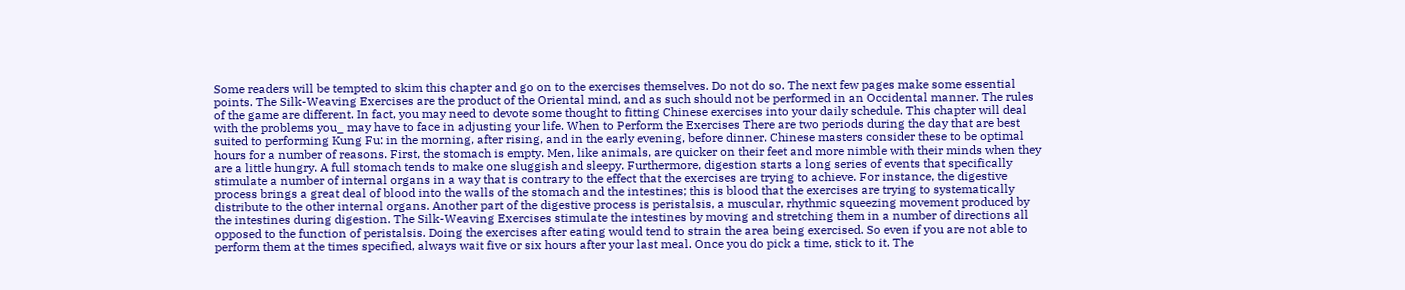Some readers will be tempted to skim this chapter and go on to the exercises themselves. Do not do so. The next few pages make some essential points. The Silk-Weaving Exercises are the product of the Oriental mind, and as such should not be performed in an Occidental manner. The rules of the game are different. In fact, you may need to devote some thought to fitting Chinese exercises into your daily schedule. This chapter will deal with the problems you_ may have to face in adjusting your life. When to Perform the Exercises There are two periods during the day that are best suited to performing Kung Fu: in the morning, after rising, and in the early evening, before dinner. Chinese masters consider these to be optimal hours for a number of reasons. First, the stomach is empty. Men, like animals, are quicker on their feet and more nimble with their minds when they are a little hungry. A full stomach tends to make one sluggish and sleepy. Furthermore, digestion starts a long series of events that specifically stimulate a number of internal organs in a way that is contrary to the effect that the exercises are trying to achieve. For instance, the digestive process brings a great deal of blood into the walls of the stomach and the intestines; this is blood that the exercises are trying to systematically distribute to the other internal organs. Another part of the digestive process is peristalsis, a muscular, rhythmic squeezing movement produced by the intestines during digestion. The Silk-Weaving Exercises stimulate the intestines by moving and stretching them in a number of directions all opposed to the function of peristalsis. Doing the exercises after eating would tend to strain the area being exercised. So even if you are not able to perform them at the times specified, always wait five or six hours after your last meal. Once you do pick a time, stick to it. The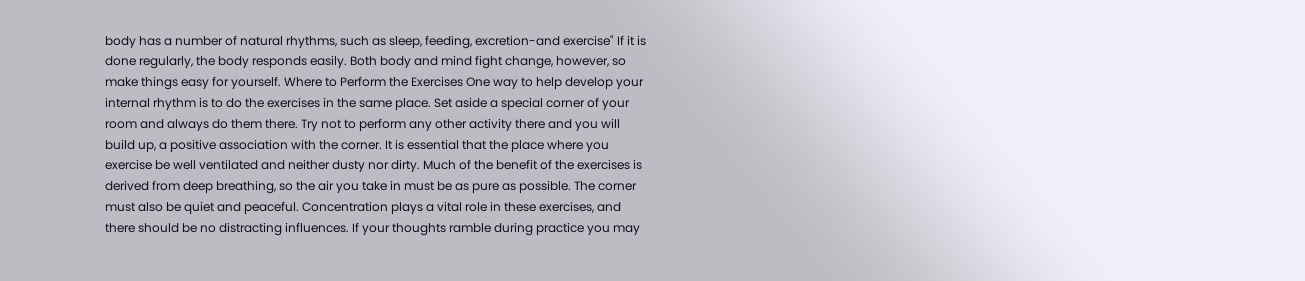body has a number of natural rhythms, such as sleep, feeding, excretion-and exercise" If it is done regularly, the body responds easily. Both body and mind fight change, however, so make things easy for yourself. Where to Perform the Exercises One way to help develop your internal rhythm is to do the exercises in the same place. Set aside a special corner of your room and always do them there. Try not to perform any other activity there and you will build up, a positive association with the corner. It is essential that the place where you exercise be well ventilated and neither dusty nor dirty. Much of the benefit of the exercises is derived from deep breathing, so the air you take in must be as pure as possible. The corner must also be quiet and peaceful. Concentration plays a vital role in these exercises, and there should be no distracting influences. If your thoughts ramble during practice you may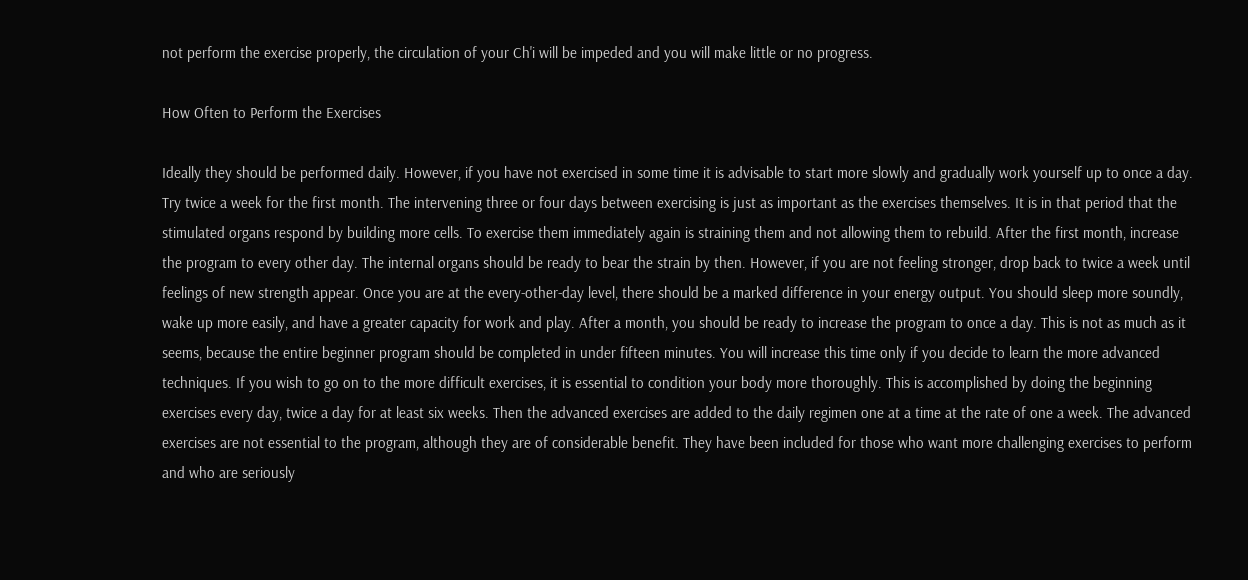not perform the exercise properly, the circulation of your Ch'i will be impeded and you will make little or no progress.

How Often to Perform the Exercises

Ideally they should be performed daily. However, if you have not exercised in some time it is advisable to start more slowly and gradually work yourself up to once a day. Try twice a week for the first month. The intervening three or four days between exercising is just as important as the exercises themselves. It is in that period that the stimulated organs respond by building more cells. To exercise them immediately again is straining them and not allowing them to rebuild. After the first month, increase the program to every other day. The internal organs should be ready to bear the strain by then. However, if you are not feeling stronger, drop back to twice a week until feelings of new strength appear. Once you are at the every-other-day level, there should be a marked difference in your energy output. You should sleep more soundly, wake up more easily, and have a greater capacity for work and play. After a month, you should be ready to increase the program to once a day. This is not as much as it seems, because the entire beginner program should be completed in under fifteen minutes. You will increase this time only if you decide to learn the more advanced techniques. If you wish to go on to the more difficult exercises, it is essential to condition your body more thoroughly. This is accomplished by doing the beginning exercises every day, twice a day for at least six weeks. Then the advanced exercises are added to the daily regimen one at a time at the rate of one a week. The advanced exercises are not essential to the program, although they are of considerable benefit. They have been included for those who want more challenging exercises to perform and who are seriously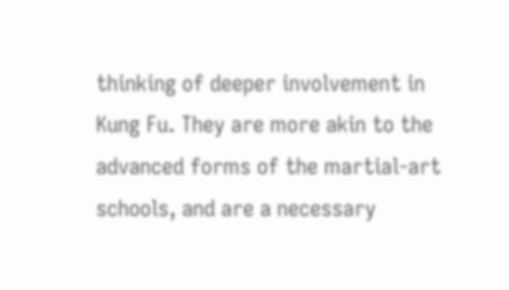thinking of deeper involvement in Kung Fu. They are more akin to the advanced forms of the martial-art schools, and are a necessary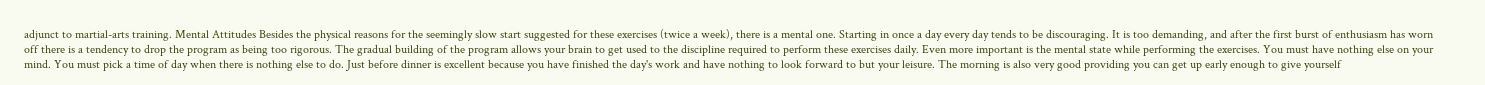adjunct to martial-arts training. Mental Attitudes Besides the physical reasons for the seemingly slow start suggested for these exercises (twice a week), there is a mental one. Starting in once a day every day tends to be discouraging. It is too demanding, and after the first burst of enthusiasm has worn off there is a tendency to drop the program as being too rigorous. The gradual building of the program allows your brain to get used to the discipline required to perform these exercises daily. Even more important is the mental state while performing the exercises. You must have nothing else on your mind. You must pick a time of day when there is nothing else to do. Just before dinner is excellent because you have finished the day's work and have nothing to look forward to but your leisure. The morning is also very good providing you can get up early enough to give yourself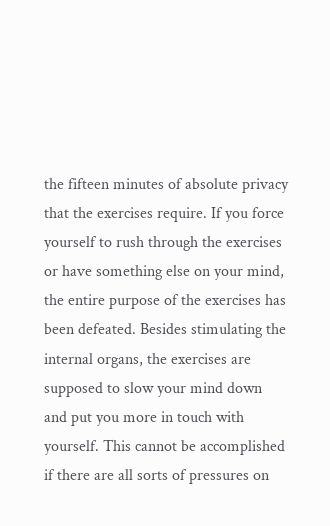the fifteen minutes of absolute privacy that the exercises require. If you force yourself to rush through the exercises or have something else on your mind, the entire purpose of the exercises has been defeated. Besides stimulating the internal organs, the exercises are supposed to slow your mind down and put you more in touch with yourself. This cannot be accomplished if there are all sorts of pressures on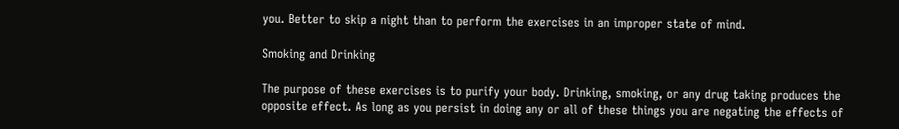you. Better to skip a night than to perform the exercises in an improper state of mind.

Smoking and Drinking

The purpose of these exercises is to purify your body. Drinking, smoking, or any drug taking produces the opposite effect. As long as you persist in doing any or all of these things you are negating the effects of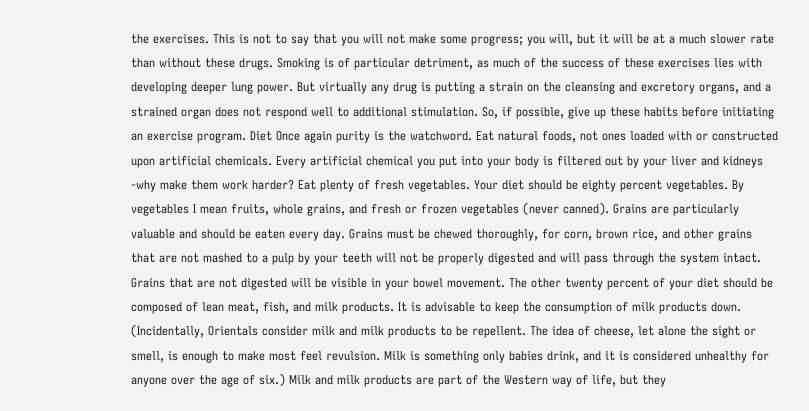the exercises. This is not to say that you will not make some progress; you will, but it will be at a much slower rate than without these drugs. Smoking is of particular detriment, as much of the success of these exercises lies with developing deeper lung power. But virtually any drug is putting a strain on the cleansing and excretory organs, and a strained organ does not respond well to additional stimulation. So, if possible, give up these habits before initiating an exercise program. Diet Once again purity is the watchword. Eat natural foods, not ones loaded with or constructed upon artificial chemicals. Every artificial chemical you put into your body is filtered out by your liver and kidneys -why make them work harder? Eat plenty of fresh vegetables. Your diet should be eighty percent vegetables. By vegetables I mean fruits, whole grains, and fresh or frozen vegetables (never canned). Grains are particularly valuable and should be eaten every day. Grains must be chewed thoroughly, for corn, brown rice, and other grains that are not mashed to a pulp by your teeth will not be properly digested and will pass through the system intact. Grains that are not digested will be visible in your bowel movement. The other twenty percent of your diet should be composed of lean meat, fish, and milk products. It is advisable to keep the consumption of milk products down. (Incidentally, Orientals consider milk and milk products to be repellent. The idea of cheese, let alone the sight or smell, is enough to make most feel revulsion. Milk is something only babies drink, and it is considered unhealthy for anyone over the age of six.) Milk and milk products are part of the Western way of life, but they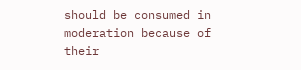should be consumed in moderation because of their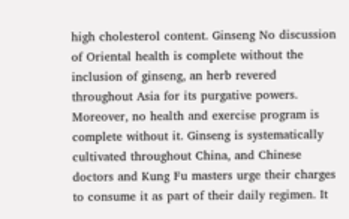high cholesterol content. Ginseng No discussion of Oriental health is complete without the inclusion of ginseng, an herb revered throughout Asia for its purgative powers. Moreover, no health and exercise program is complete without it. Ginseng is systematically cultivated throughout China, and Chinese doctors and Kung Fu masters urge their charges to consume it as part of their daily regimen. It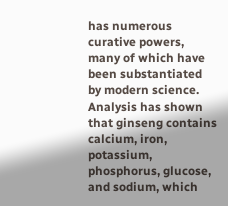has numerous curative powers, many of which have been substantiated by modern science. Analysis has shown that ginseng contains calcium, iron, potassium, phosphorus, glucose, and sodium, which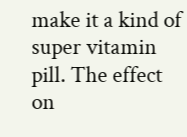make it a kind of super vitamin pill. The effect on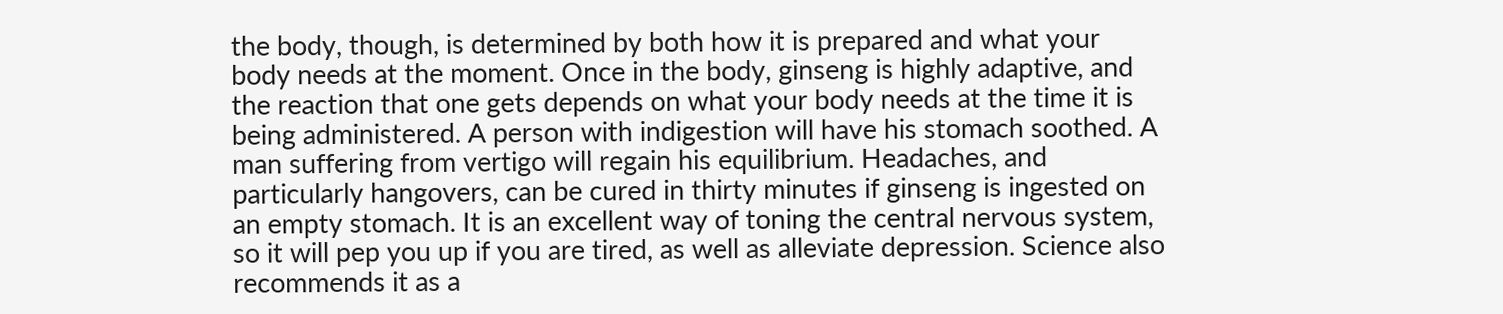the body, though, is determined by both how it is prepared and what your body needs at the moment. Once in the body, ginseng is highly adaptive, and the reaction that one gets depends on what your body needs at the time it is being administered. A person with indigestion will have his stomach soothed. A man suffering from vertigo will regain his equilibrium. Headaches, and particularly hangovers, can be cured in thirty minutes if ginseng is ingested on an empty stomach. It is an excellent way of toning the central nervous system, so it will pep you up if you are tired, as well as alleviate depression. Science also recommends it as a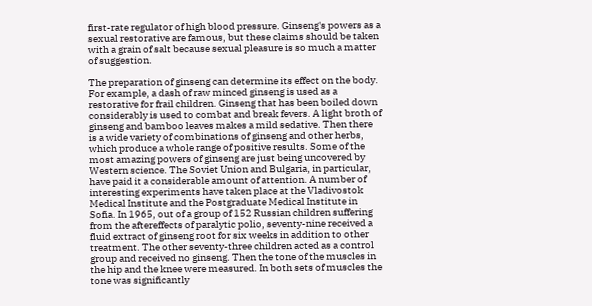first-rate regulator of high blood pressure. Ginseng's powers as a sexual restorative are famous, but these claims should be taken with a grain of salt because sexual pleasure is so much a matter of suggestion.

The preparation of ginseng can determine its effect on the body. For example, a dash of raw minced ginseng is used as a restorative for frail children. Ginseng that has been boiled down considerably is used to combat and break fevers. A light broth of ginseng and bamboo leaves makes a mild sedative. Then there is a wide variety of combinations of ginseng and other herbs, which produce a whole range of positive results. Some of the most amazing powers of ginseng are just being uncovered by Western science. The Soviet Union and Bulgaria, in particular, have paid it a considerable amount of attention. A number of interesting experiments have taken place at the Vladivostok Medical Institute and the Postgraduate Medical Institute in Sofia. In 1965, out of a group of 152 Russian children suffering from the aftereffects of paralytic polio, seventy-nine received a fluid extract of ginseng root for six weeks in addition to other treatment. The other seventy-three children acted as a control group and received no ginseng. Then the tone of the muscles in the hip and the knee were measured. In both sets of muscles the tone was significantly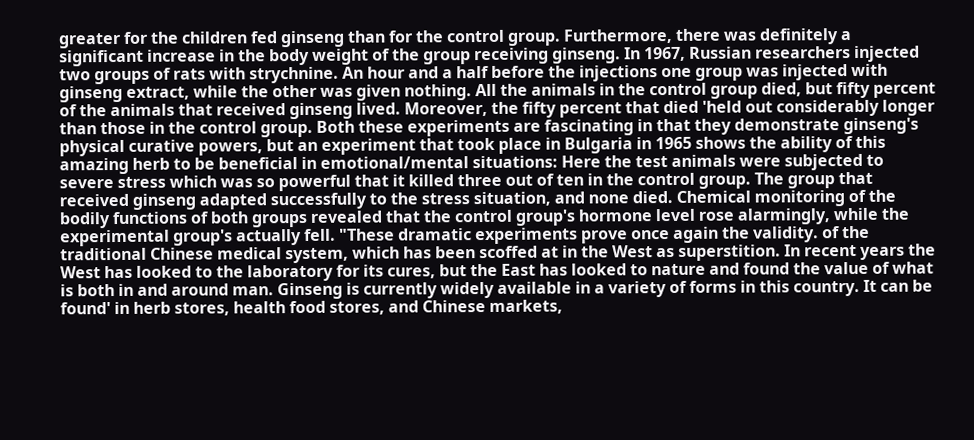greater for the children fed ginseng than for the control group. Furthermore, there was definitely a significant increase in the body weight of the group receiving ginseng. In 1967, Russian researchers injected two groups of rats with strychnine. An hour and a half before the injections one group was injected with ginseng extract, while the other was given nothing. All the animals in the control group died, but fifty percent of the animals that received ginseng lived. Moreover, the fifty percent that died 'held out considerably longer than those in the control group. Both these experiments are fascinating in that they demonstrate ginseng's physical curative powers, but an experiment that took place in Bulgaria in 1965 shows the ability of this amazing herb to be beneficial in emotional/mental situations: Here the test animals were subjected to severe stress which was so powerful that it killed three out of ten in the control group. The group that received ginseng adapted successfully to the stress situation, and none died. Chemical monitoring of the bodily functions of both groups revealed that the control group's hormone level rose alarmingly, while the experimental group's actually fell. "These dramatic experiments prove once again the validity. of the traditional Chinese medical system, which has been scoffed at in the West as superstition. In recent years the West has looked to the laboratory for its cures, but the East has looked to nature and found the value of what is both in and around man. Ginseng is currently widely available in a variety of forms in this country. It can be found' in herb stores, health food stores, and Chinese markets,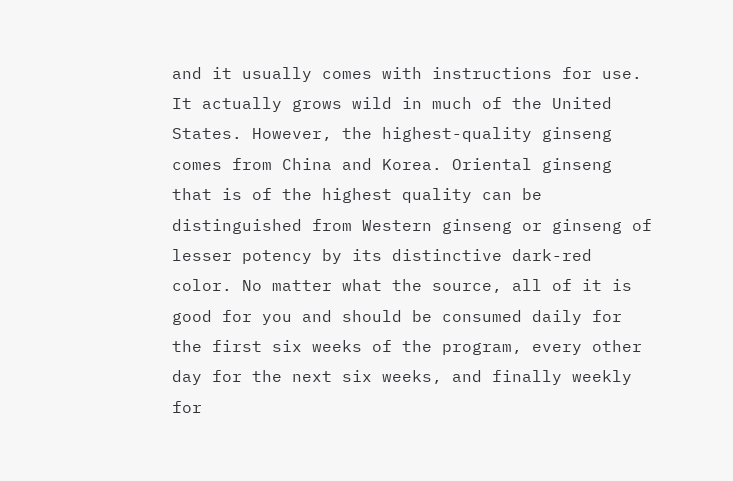and it usually comes with instructions for use. It actually grows wild in much of the United States. However, the highest-quality ginseng comes from China and Korea. Oriental ginseng that is of the highest quality can be distinguished from Western ginseng or ginseng of lesser potency by its distinctive dark-red color. No matter what the source, all of it is good for you and should be consumed daily for the first six weeks of the program, every other day for the next six weeks, and finally weekly for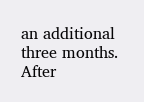an additional three months. After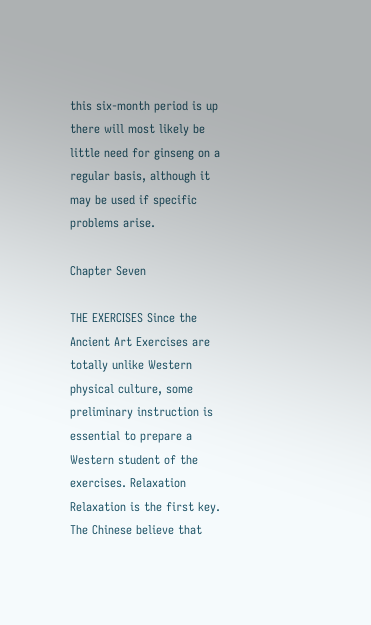this six-month period is up there will most likely be little need for ginseng on a regular basis, although it may be used if specific problems arise.

Chapter Seven

THE EXERCISES Since the Ancient Art Exercises are totally unlike Western physical culture, some preliminary instruction is essential to prepare a Western student of the exercises. Relaxation Relaxation is the first key. The Chinese believe that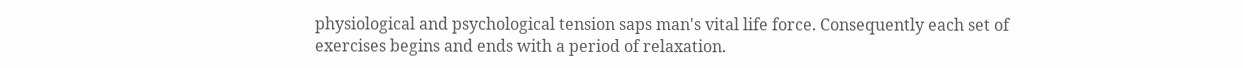physiological and psychological tension saps man's vital life force. Consequently each set of exercises begins and ends with a period of relaxation.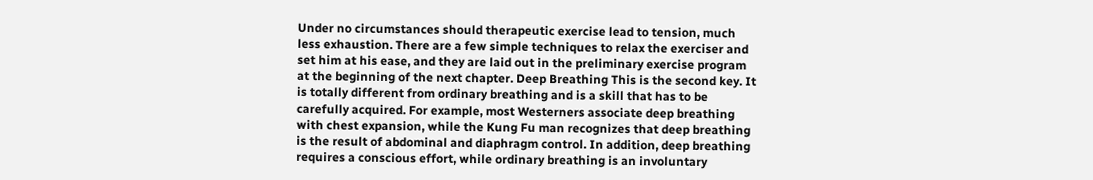Under no circumstances should therapeutic exercise lead to tension, much less exhaustion. There are a few simple techniques to relax the exerciser and set him at his ease, and they are laid out in the preliminary exercise program at the beginning of the next chapter. Deep Breathing This is the second key. It is totally different from ordinary breathing and is a skill that has to be carefully acquired. For example, most Westerners associate deep breathing with chest expansion, while the Kung Fu man recognizes that deep breathing is the result of abdominal and diaphragm control. In addition, deep breathing requires a conscious effort, while ordinary breathing is an involuntary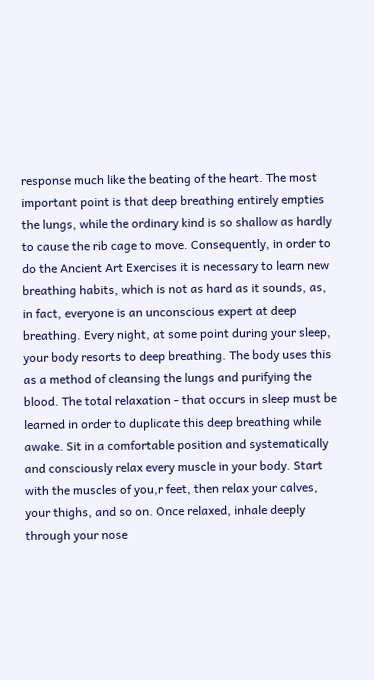response much like the beating of the heart. The most important point is that deep breathing entirely empties the lungs, while the ordinary kind is so shallow as hardly to cause the rib cage to move. Consequently, in order to do the Ancient Art Exercises it is necessary to learn new breathing habits, which is not as hard as it sounds, as, in fact, everyone is an unconscious expert at deep breathing. Every night, at some point during your sleep, your body resorts to deep breathing. The body uses this as a method of cleansing the lungs and purifying the blood. The total relaxation - that occurs in sleep must be learned in order to duplicate this deep breathing while awake. Sit in a comfortable position and systematically and consciously relax every muscle in your body. Start with the muscles of you,r feet, then relax your calves, your thighs, and so on. Once relaxed, inhale deeply through your nose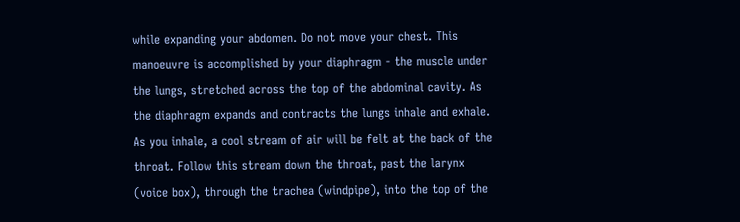while expanding your abdomen. Do not move your chest. This manoeuvre is accomplished by your diaphragm - the muscle under the lungs, stretched across the top of the abdominal cavity. As the diaphragm expands and contracts the lungs inhale and exhale. As you inhale, a cool stream of air will be felt at the back of the throat. Follow this stream down the throat, past the larynx (voice box), through the trachea (windpipe), into the top of the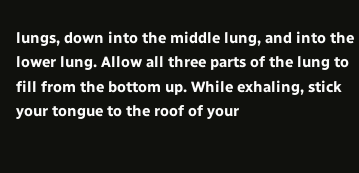lungs, down into the middle lung, and into the lower lung. Allow all three parts of the lung to fill from the bottom up. While exhaling, stick your tongue to the roof of your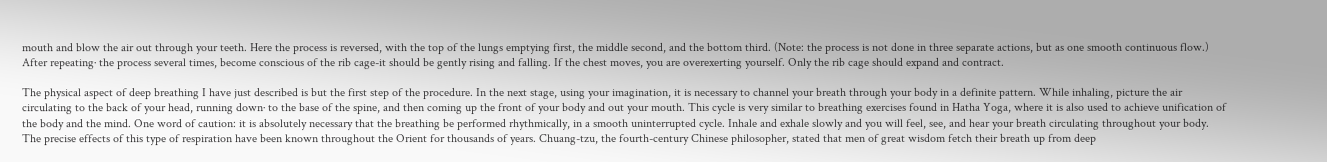mouth and blow the air out through your teeth. Here the process is reversed, with the top of the lungs emptying first, the middle second, and the bottom third. (Note: the process is not done in three separate actions, but as one smooth continuous flow.) After repeating· the process several times, become conscious of the rib cage-it should be gently rising and falling. If the chest moves, you are overexerting yourself. Only the rib cage should expand and contract.

The physical aspect of deep breathing I have just described is but the first step of the procedure. In the next stage, using your imagination, it is necessary to channel your breath through your body in a definite pattern. While inhaling, picture the air circulating to the back of your head, running down· to the base of the spine, and then coming up the front of your body and out your mouth. This cycle is very similar to breathing exercises found in Hatha Yoga, where it is also used to achieve unification of the body and the mind. One word of caution: it is absolutely necessary that the breathing be performed rhythmically, in a smooth uninterrupted cycle. Inhale and exhale slowly and you will feel, see, and hear your breath circulating throughout your body. The precise effects of this type of respiration have been known throughout the Orient for thousands of years. Chuang-tzu, the fourth-century Chinese philosopher, stated that men of great wisdom fetch their breath up from deep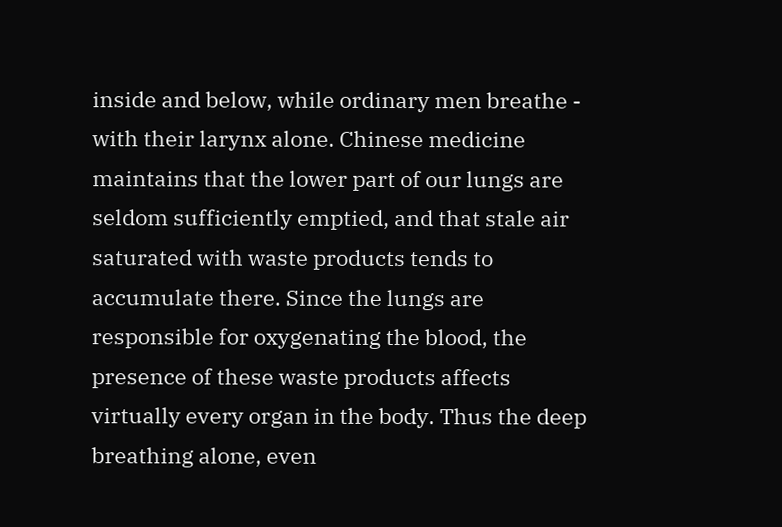inside and below, while ordinary men breathe - with their larynx alone. Chinese medicine maintains that the lower part of our lungs are seldom sufficiently emptied, and that stale air saturated with waste products tends to accumulate there. Since the lungs are responsible for oxygenating the blood, the presence of these waste products affects virtually every organ in the body. Thus the deep breathing alone, even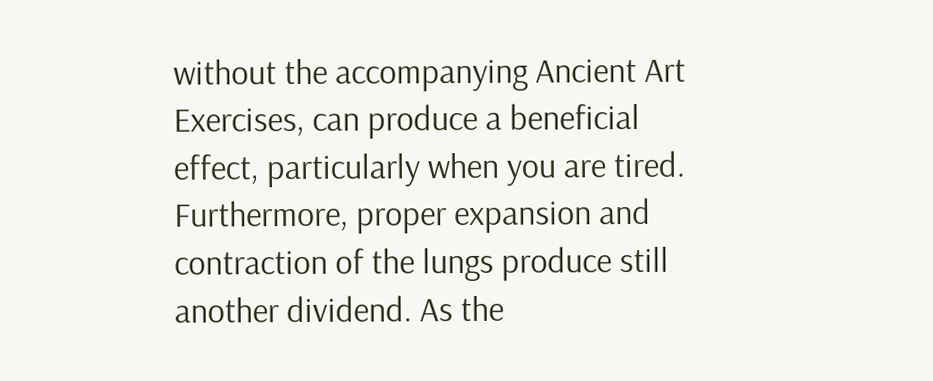without the accompanying Ancient Art Exercises, can produce a beneficial effect, particularly when you are tired. Furthermore, proper expansion and contraction of the lungs produce still another dividend. As the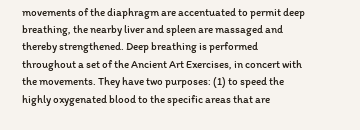movements of the diaphragm are accentuated to permit deep breathing, the nearby liver and spleen are massaged and thereby strengthened. Deep breathing is performed throughout a set of the Ancient Art Exercises, in concert with the movements. They have two purposes: (1) to speed the highly oxygenated blood to the specific areas that are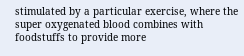stimulated by a particular exercise, where the super oxygenated blood combines with foodstuffs to provide more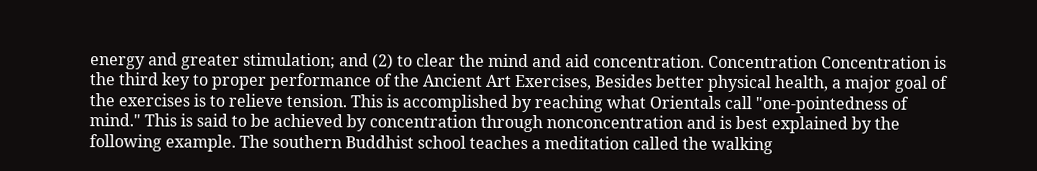energy and greater stimulation; and (2) to clear the mind and aid concentration. Concentration Concentration is the third key to proper performance of the Ancient Art Exercises, Besides better physical health, a major goal of the exercises is to relieve tension. This is accomplished by reaching what Orientals call "one-pointedness of mind." This is said to be achieved by concentration through nonconcentration and is best explained by the following example. The southern Buddhist school teaches a meditation called the walking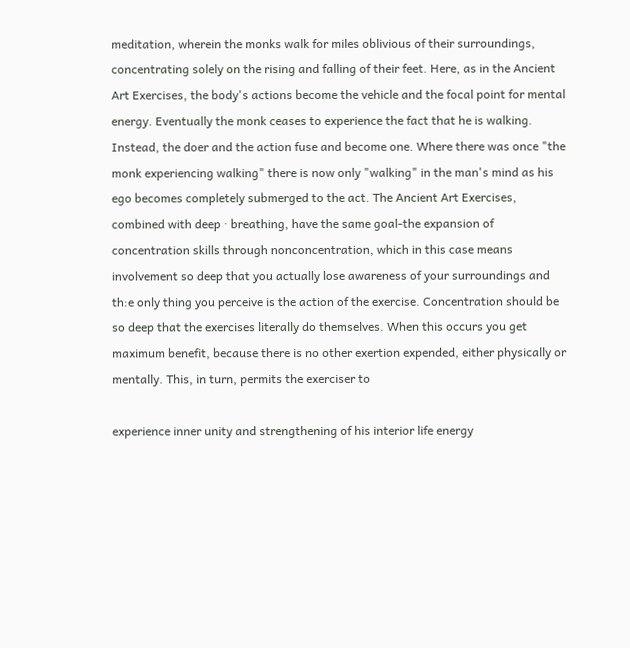meditation, wherein the monks walk for miles oblivious of their surroundings, concentrating solely on the rising and falling of their feet. Here, as in the Ancient Art Exercises, the body's actions become the vehicle and the focal point for mental energy. Eventually the monk ceases to experience the fact that he is walking. Instead, the doer and the action fuse and become one. Where there was once "the monk experiencing walking" there is now only "walking" in the man's mind as his ego becomes completely submerged to the act. The Ancient Art Exercises, combined with deep · breathing, have the same goal-the expansion of concentration skills through nonconcentration, which in this case means involvement so deep that you actually lose awareness of your surroundings and th:e only thing you perceive is the action of the exercise. Concentration should be so deep that the exercises literally do themselves. When this occurs you get maximum benefit, because there is no other exertion expended, either physically or mentally. This, in turn, permits the exerciser to

experience inner unity and strengthening of his interior life energy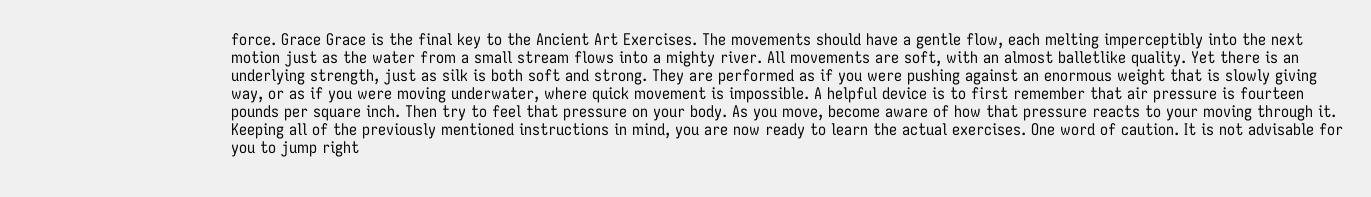force. Grace Grace is the final key to the Ancient Art Exercises. The movements should have a gentle flow, each melting imperceptibly into the next motion just as the water from a small stream flows into a mighty river. All movements are soft, with an almost balletlike quality. Yet there is an underlying strength, just as silk is both soft and strong. They are performed as if you were pushing against an enormous weight that is slowly giving way, or as if you were moving underwater, where quick movement is impossible. A helpful device is to first remember that air pressure is fourteen pounds per square inch. Then try to feel that pressure on your body. As you move, become aware of how that pressure reacts to your moving through it. Keeping all of the previously mentioned instructions in mind, you are now ready to learn the actual exercises. One word of caution. It is not advisable for you to jump right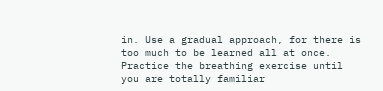in. Use a gradual approach, for there is too much to be learned all at once. Practice the breathing exercise until you are totally familiar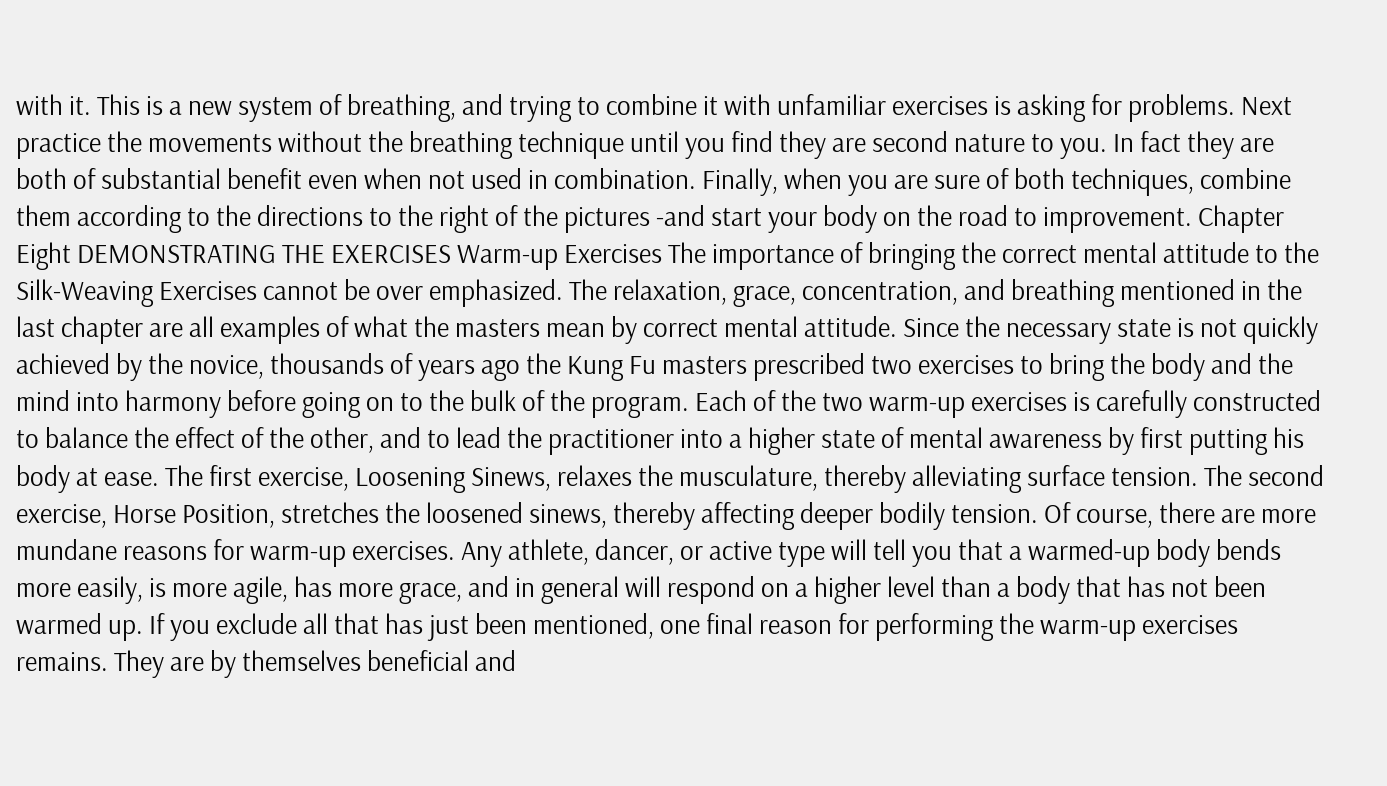with it. This is a new system of breathing, and trying to combine it with unfamiliar exercises is asking for problems. Next practice the movements without the breathing technique until you find they are second nature to you. In fact they are both of substantial benefit even when not used in combination. Finally, when you are sure of both techniques, combine them according to the directions to the right of the pictures -and start your body on the road to improvement. Chapter Eight DEMONSTRATING THE EXERCISES Warm-up Exercises The importance of bringing the correct mental attitude to the Silk-Weaving Exercises cannot be over emphasized. The relaxation, grace, concentration, and breathing mentioned in the last chapter are all examples of what the masters mean by correct mental attitude. Since the necessary state is not quickly achieved by the novice, thousands of years ago the Kung Fu masters prescribed two exercises to bring the body and the mind into harmony before going on to the bulk of the program. Each of the two warm-up exercises is carefully constructed to balance the effect of the other, and to lead the practitioner into a higher state of mental awareness by first putting his body at ease. The first exercise, Loosening Sinews, relaxes the musculature, thereby alleviating surface tension. The second exercise, Horse Position, stretches the loosened sinews, thereby affecting deeper bodily tension. Of course, there are more mundane reasons for warm-up exercises. Any athlete, dancer, or active type will tell you that a warmed-up body bends more easily, is more agile, has more grace, and in general will respond on a higher level than a body that has not been warmed up. If you exclude all that has just been mentioned, one final reason for performing the warm-up exercises remains. They are by themselves beneficial and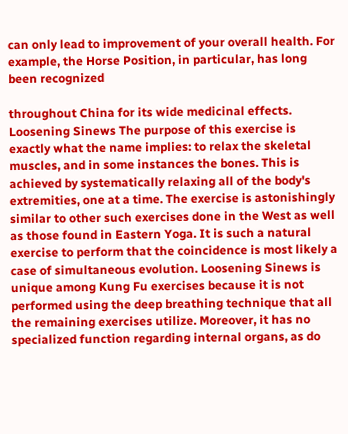can only lead to improvement of your overall health. For example, the Horse Position, in particular, has long been recognized

throughout China for its wide medicinal effects. Loosening Sinews The purpose of this exercise is exactly what the name implies: to relax the skeletal muscles, and in some instances the bones. This is achieved by systematically relaxing all of the body's extremities, one at a time. The exercise is astonishingly similar to other such exercises done in the West as well as those found in Eastern Yoga. It is such a natural exercise to perform that the coincidence is most likely a case of simultaneous evolution. Loosening Sinews is unique among Kung Fu exercises because it is not performed using the deep breathing technique that all the remaining exercises utilize. Moreover, it has no specialized function regarding internal organs, as do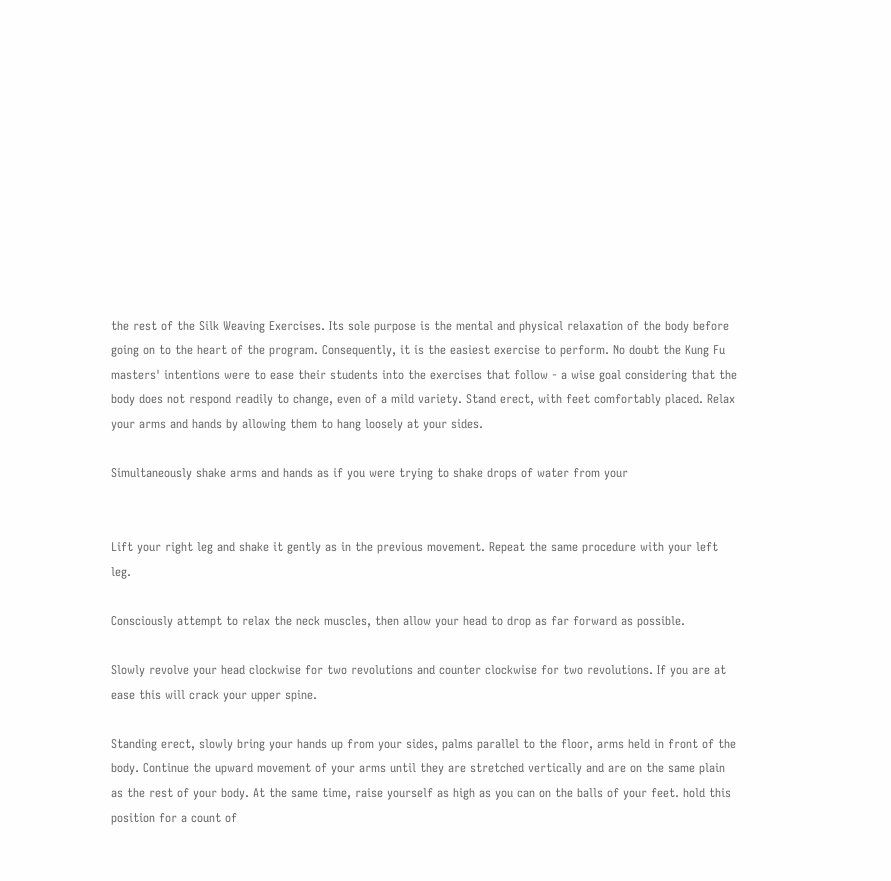the rest of the Silk Weaving Exercises. Its sole purpose is the mental and physical relaxation of the body before going on to the heart of the program. Consequently, it is the easiest exercise to perform. No doubt the Kung Fu masters' intentions were to ease their students into the exercises that follow - a wise goal considering that the body does not respond readily to change, even of a mild variety. Stand erect, with feet comfortably placed. Relax your arms and hands by allowing them to hang loosely at your sides.

Simultaneously shake arms and hands as if you were trying to shake drops of water from your


Lift your right leg and shake it gently as in the previous movement. Repeat the same procedure with your left leg.

Consciously attempt to relax the neck muscles, then allow your head to drop as far forward as possible.

Slowly revolve your head clockwise for two revolutions and counter clockwise for two revolutions. If you are at ease this will crack your upper spine.

Standing erect, slowly bring your hands up from your sides, palms parallel to the floor, arms held in front of the body. Continue the upward movement of your arms until they are stretched vertically and are on the same plain as the rest of your body. At the same time, raise yourself as high as you can on the balls of your feet. hold this position for a count of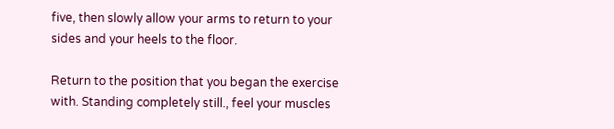five, then slowly allow your arms to return to your sides and your heels to the floor.

Return to the position that you began the exercise with. Standing completely still., feel your muscles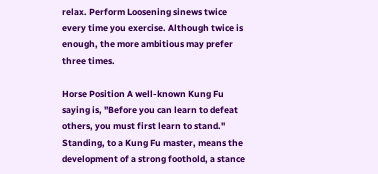relax. Perform Loosening sinews twice every time you exercise. Although twice is enough, the more ambitious may prefer three times.

Horse Position A well-known Kung Fu saying is, "Before you can learn to defeat others, you must first learn to stand." Standing, to a Kung Fu master, means the development of a strong foothold, a stance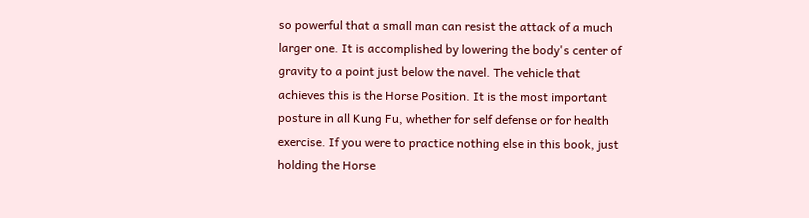so powerful that a small man can resist the attack of a much larger one. It is accomplished by lowering the body's center of gravity to a point just below the navel. The vehicle that achieves this is the Horse Position. It is the most important posture in all Kung Fu, whether for self defense or for health exercise. If you were to practice nothing else in this book, just holding the Horse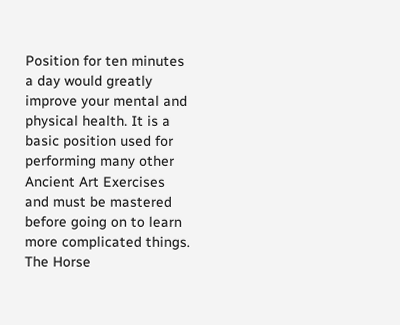Position for ten minutes a day would greatly improve your mental and physical health. It is a basic position used for performing many other Ancient Art Exercises and must be mastered before going on to learn more complicated things. The Horse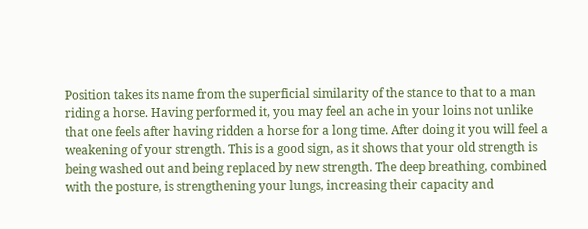Position takes its name from the superficial similarity of the stance to that to a man riding a horse. Having performed it, you may feel an ache in your loins not unlike that one feels after having ridden a horse for a long time. After doing it you will feel a weakening of your strength. This is a good sign, as it shows that your old strength is being washed out and being replaced by new strength. The deep breathing, combined with the posture, is strengthening your lungs, increasing their capacity and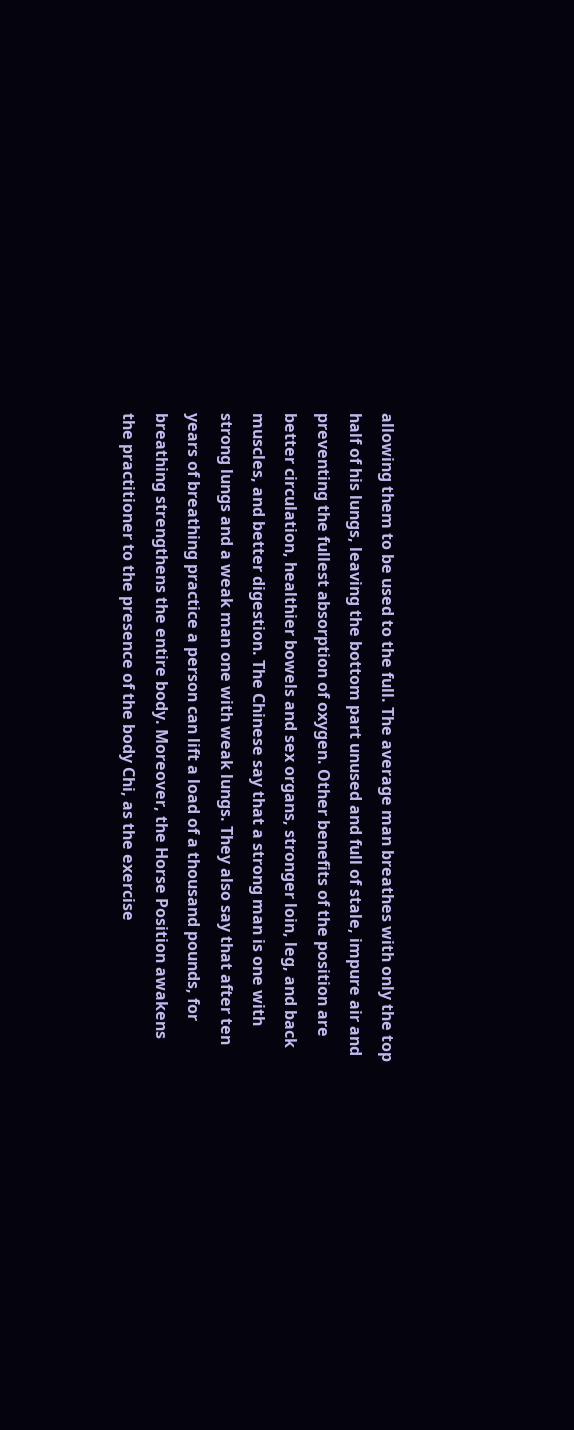allowing them to be used to the full. The average man breathes with only the top half of his lungs, leaving the bottom part unused and full of stale, impure air and preventing the fullest absorption of oxygen. Other benefits of the position are better circulation, healthier bowels and sex organs, stronger loin, leg, and back muscles, and better digestion. The Chinese say that a strong man is one with strong lungs and a weak man one with weak lungs. They also say that after ten years of breathing practice a person can lift a load of a thousand pounds, for breathing strengthens the entire body. Moreover, the Horse Position awakens the practitioner to the presence of the body Chi, as the exercise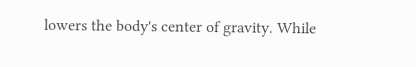lowers the body's center of gravity. While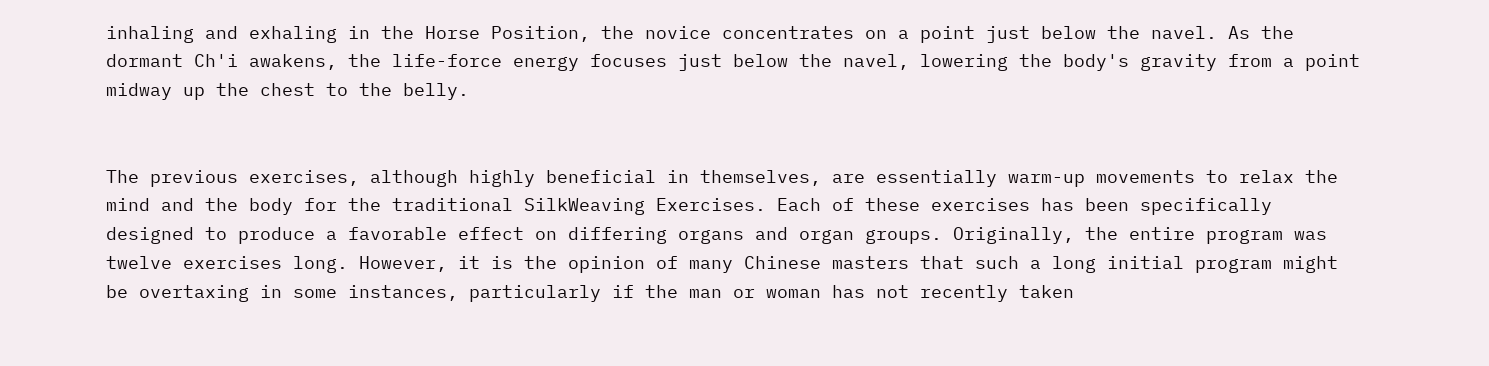inhaling and exhaling in the Horse Position, the novice concentrates on a point just below the navel. As the dormant Ch'i awakens, the life-force energy focuses just below the navel, lowering the body's gravity from a point midway up the chest to the belly.


The previous exercises, although highly beneficial in themselves, are essentially warm-up movements to relax the mind and the body for the traditional SilkWeaving Exercises. Each of these exercises has been specifically designed to produce a favorable effect on differing organs and organ groups. Originally, the entire program was twelve exercises long. However, it is the opinion of many Chinese masters that such a long initial program might be overtaxing in some instances, particularly if the man or woman has not recently taken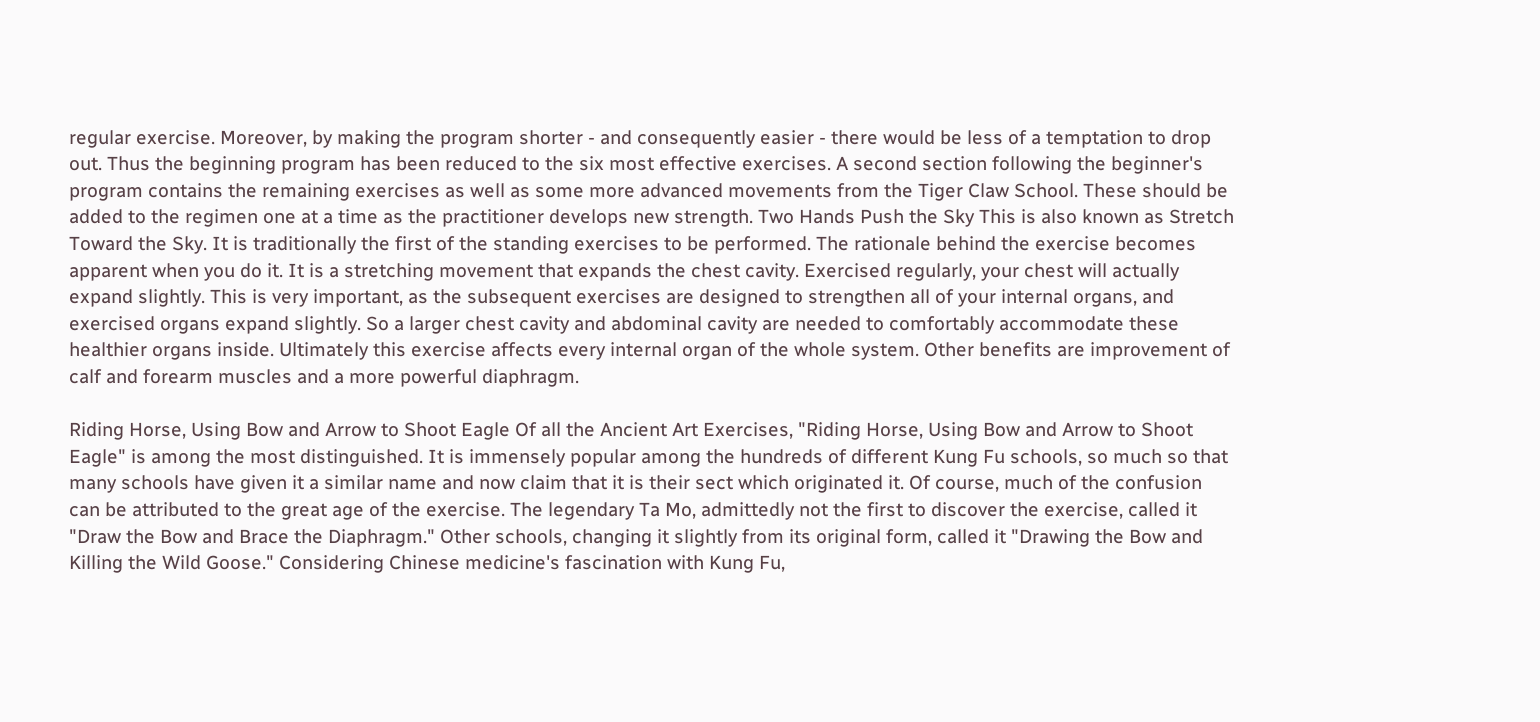regular exercise. Moreover, by making the program shorter - and consequently easier - there would be less of a temptation to drop out. Thus the beginning program has been reduced to the six most effective exercises. A second section following the beginner's program contains the remaining exercises as well as some more advanced movements from the Tiger Claw School. These should be added to the regimen one at a time as the practitioner develops new strength. Two Hands Push the Sky This is also known as Stretch Toward the Sky. It is traditionally the first of the standing exercises to be performed. The rationale behind the exercise becomes apparent when you do it. It is a stretching movement that expands the chest cavity. Exercised regularly, your chest will actually expand slightly. This is very important, as the subsequent exercises are designed to strengthen all of your internal organs, and exercised organs expand slightly. So a larger chest cavity and abdominal cavity are needed to comfortably accommodate these healthier organs inside. Ultimately this exercise affects every internal organ of the whole system. Other benefits are improvement of calf and forearm muscles and a more powerful diaphragm.

Riding Horse, Using Bow and Arrow to Shoot Eagle Of all the Ancient Art Exercises, "Riding Horse, Using Bow and Arrow to Shoot Eagle" is among the most distinguished. It is immensely popular among the hundreds of different Kung Fu schools, so much so that many schools have given it a similar name and now claim that it is their sect which originated it. Of course, much of the confusion can be attributed to the great age of the exercise. The legendary Ta Mo, admittedly not the first to discover the exercise, called it "Draw the Bow and Brace the Diaphragm." Other schools, changing it slightly from its original form, called it "Drawing the Bow and Killing the Wild Goose." Considering Chinese medicine's fascination with Kung Fu,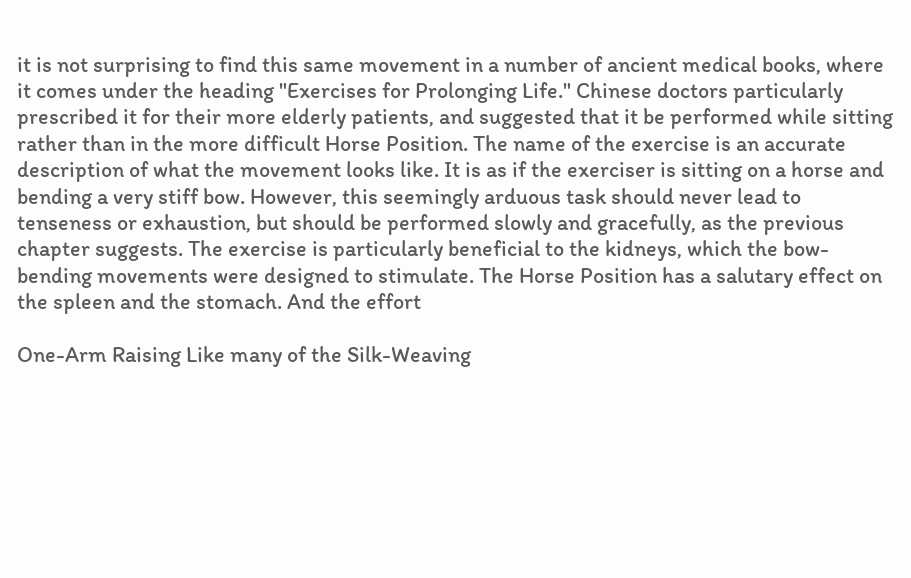it is not surprising to find this same movement in a number of ancient medical books, where it comes under the heading "Exercises for Prolonging Life." Chinese doctors particularly prescribed it for their more elderly patients, and suggested that it be performed while sitting rather than in the more difficult Horse Position. The name of the exercise is an accurate description of what the movement looks like. It is as if the exerciser is sitting on a horse and bending a very stiff bow. However, this seemingly arduous task should never lead to tenseness or exhaustion, but should be performed slowly and gracefully, as the previous chapter suggests. The exercise is particularly beneficial to the kidneys, which the bow-bending movements were designed to stimulate. The Horse Position has a salutary effect on the spleen and the stomach. And the effort

One-Arm Raising Like many of the Silk-Weaving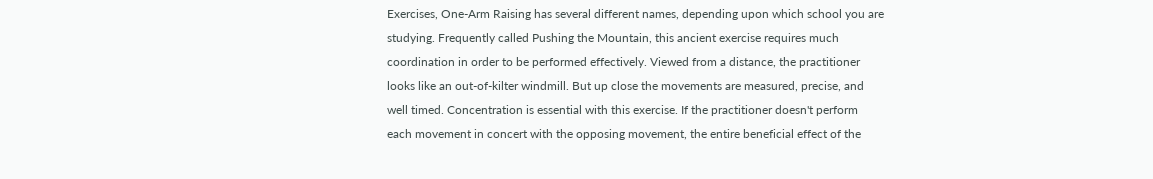Exercises, One-Arm Raising has several different names, depending upon which school you are studying. Frequently called Pushing the Mountain, this ancient exercise requires much coordination in order to be performed effectively. Viewed from a distance, the practitioner looks like an out-of-kilter windmill. But up close the movements are measured, precise, and well timed. Concentration is essential with this exercise. If the practitioner doesn't perform each movement in concert with the opposing movement, the entire beneficial effect of the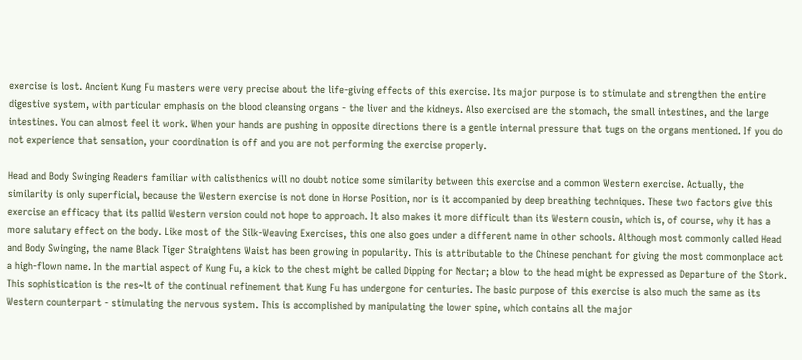exercise is lost. Ancient Kung Fu masters were very precise about the life-giving effects of this exercise. Its major purpose is to stimulate and strengthen the entire digestive system, with particular emphasis on the blood cleansing organs - the liver and the kidneys. Also exercised are the stomach, the small intestines, and the large intestines. You can almost feel it work. When your hands are pushing in opposite directions there is a gentle internal pressure that tugs on the organs mentioned. If you do not experience that sensation, your coordination is off and you are not performing the exercise properly.

Head and Body Swinging Readers familiar with calisthenics will no doubt notice some similarity between this exercise and a common Western exercise. Actually, the similarity is only superficial, because the Western exercise is not done in Horse Position, nor is it accompanied by deep breathing techniques. These two factors give this exercise an efficacy that its pallid Western version could not hope to approach. It also makes it more difficult than its Western cousin, which is, of course, why it has a more salutary effect on the body. Like most of the Silk-Weaving Exercises, this one also goes under a different name in other schools. Although most commonly called Head and Body Swinging, the name Black Tiger Straightens Waist has been growing in popularity. This is attributable to the Chinese penchant for giving the most commonplace act a high-flown name. In the martial aspect of Kung Fu, a kick to the chest might be called Dipping for Nectar; a blow to the head might be expressed as Departure of the Stork. This sophistication is the res~lt of the continual refinement that Kung Fu has undergone for centuries. The basic purpose of this exercise is also much the same as its Western counterpart - stimulating the nervous system. This is accomplished by manipulating the lower spine, which contains all the major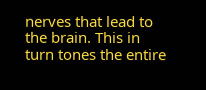nerves that lead to the brain. This in turn tones the entire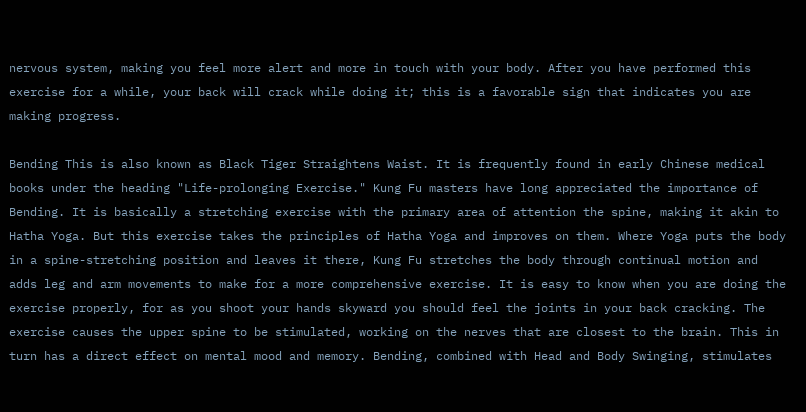nervous system, making you feel more alert and more in touch with your body. After you have performed this exercise for a while, your back will crack while doing it; this is a favorable sign that indicates you are making progress.

Bending This is also known as Black Tiger Straightens Waist. It is frequently found in early Chinese medical books under the heading "Life-prolonging Exercise." Kung Fu masters have long appreciated the importance of Bending. It is basically a stretching exercise with the primary area of attention the spine, making it akin to Hatha Yoga. But this exercise takes the principles of Hatha Yoga and improves on them. Where Yoga puts the body in a spine-stretching position and leaves it there, Kung Fu stretches the body through continual motion and adds leg and arm movements to make for a more comprehensive exercise. It is easy to know when you are doing the exercise properly, for as you shoot your hands skyward you should feel the joints in your back cracking. The exercise causes the upper spine to be stimulated, working on the nerves that are closest to the brain. This in turn has a direct effect on mental mood and memory. Bending, combined with Head and Body Swinging, stimulates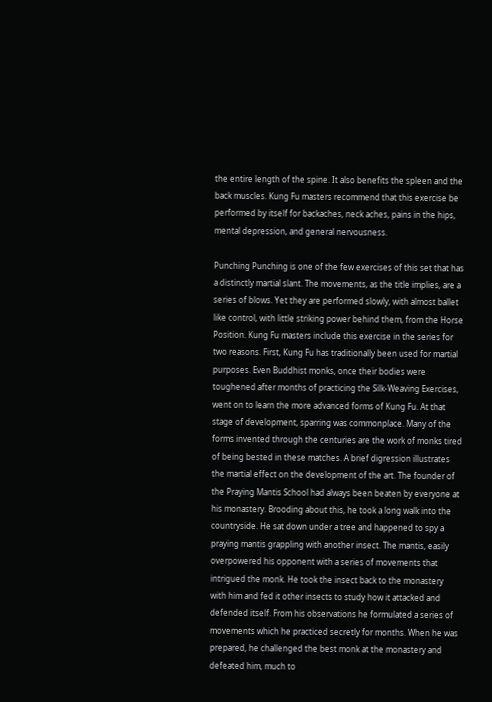the entire length of the spine. It also benefits the spleen and the back muscles. Kung Fu masters recommend that this exercise be performed by itself for backaches, neck aches, pains in the hips, mental depression, and general nervousness.

Punching Punching is one of the few exercises of this set that has a distinctly martial slant. The movements, as the title implies, are a series of blows. Yet they are performed slowly, with almost ballet like control, with little striking power behind them, from the Horse Position. Kung Fu masters include this exercise in the series for two reasons. First, Kung Fu has traditionally been used for martial purposes. Even Buddhist monks, once their bodies were toughened after months of practicing the Silk-Weaving Exercises, went on to learn the more advanced forms of Kung Fu. At that stage of development, sparring was commonplace. Many of the forms invented through the centuries are the work of monks tired of being bested in these matches. A brief digression illustrates the martial effect on the development of the art. The founder of the Praying Mantis School had always been beaten by everyone at his monastery. Brooding about this, he took a long walk into the countryside. He sat down under a tree and happened to spy a praying mantis grappling with another insect. The mantis, easily overpowered his opponent with a series of movements that intrigued the monk. He took the insect back to the monastery with him and fed it other insects to study how it attacked and defended itself. From his observations he formulated a series of movements which he practiced secretly for months. When he was prepared, he challenged the best monk at the monastery and defeated him, much to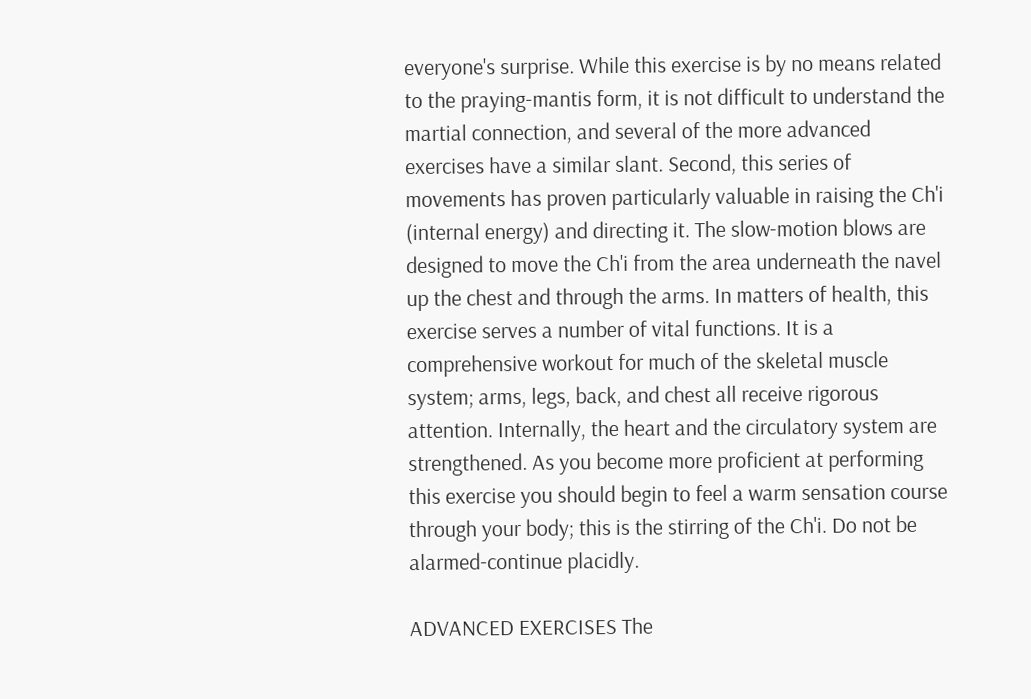everyone's surprise. While this exercise is by no means related to the praying-mantis form, it is not difficult to understand the martial connection, and several of the more advanced exercises have a similar slant. Second, this series of movements has proven particularly valuable in raising the Ch'i (internal energy) and directing it. The slow-motion blows are designed to move the Ch'i from the area underneath the navel up the chest and through the arms. In matters of health, this exercise serves a number of vital functions. It is a comprehensive workout for much of the skeletal muscle system; arms, legs, back, and chest all receive rigorous attention. Internally, the heart and the circulatory system are strengthened. As you become more proficient at performing this exercise you should begin to feel a warm sensation course through your body; this is the stirring of the Ch'i. Do not be alarmed-continue placidly.

ADVANCED EXERCISES The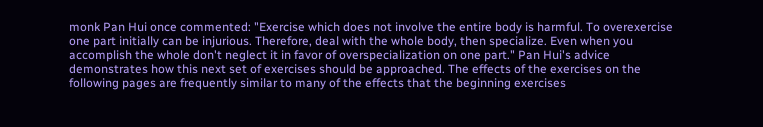monk Pan Hui once commented: "Exercise which does not involve the entire body is harmful. To overexercise one part initially can be injurious. Therefore, deal with the whole body, then specialize. Even when you accomplish the whole don't neglect it in favor of overspecialization on one part." Pan Hui's advice demonstrates how this next set of exercises should be approached. The effects of the exercises on the following pages are frequently similar to many of the effects that the beginning exercises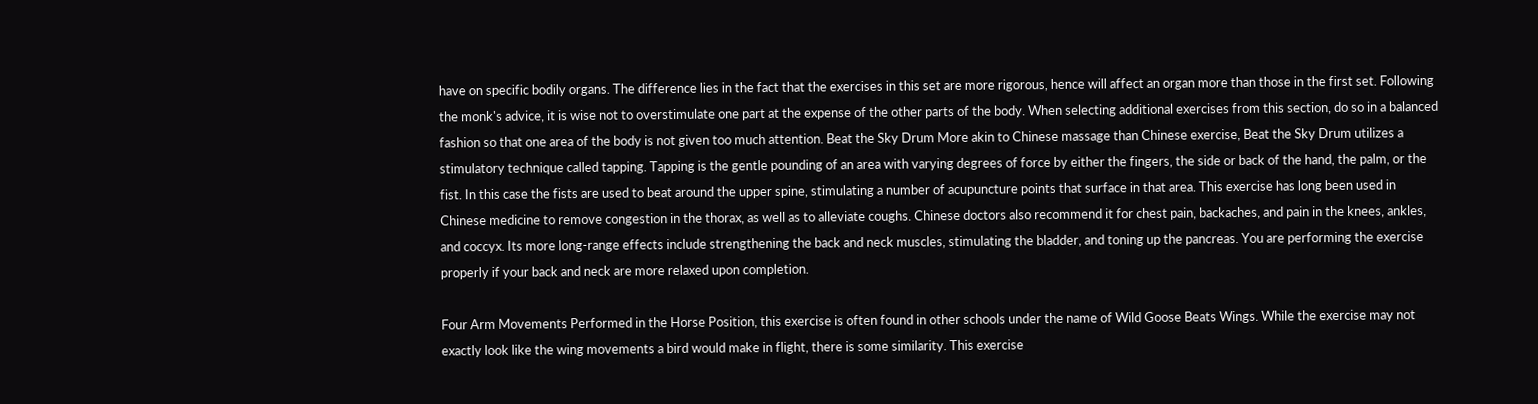have on specific bodily organs. The difference lies in the fact that the exercises in this set are more rigorous, hence will affect an organ more than those in the first set. Following the monk's advice, it is wise not to overstimulate one part at the expense of the other parts of the body. When selecting additional exercises from this section, do so in a balanced fashion so that one area of the body is not given too much attention. Beat the Sky Drum More akin to Chinese massage than Chinese exercise, Beat the Sky Drum utilizes a stimulatory technique called tapping. Tapping is the gentle pounding of an area with varying degrees of force by either the fingers, the side or back of the hand, the palm, or the fist. In this case the fists are used to beat around the upper spine, stimulating a number of acupuncture points that surface in that area. This exercise has long been used in Chinese medicine to remove congestion in the thorax, as well as to alleviate coughs. Chinese doctors also recommend it for chest pain, backaches, and pain in the knees, ankles, and coccyx. Its more long-range effects include strengthening the back and neck muscles, stimulating the bladder, and toning up the pancreas. You are performing the exercise properly if your back and neck are more relaxed upon completion.

Four Arm Movements Performed in the Horse Position, this exercise is often found in other schools under the name of Wild Goose Beats Wings. While the exercise may not exactly look like the wing movements a bird would make in flight, there is some similarity. This exercise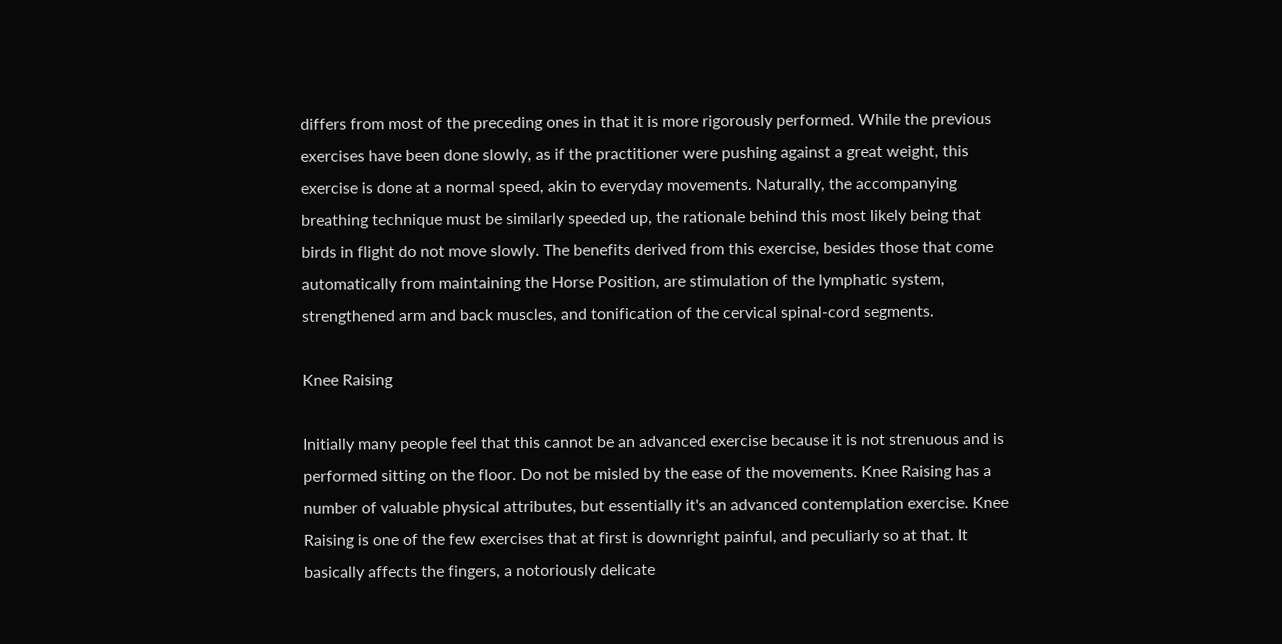differs from most of the preceding ones in that it is more rigorously performed. While the previous exercises have been done slowly, as if the practitioner were pushing against a great weight, this exercise is done at a normal speed, akin to everyday movements. Naturally, the accompanying breathing technique must be similarly speeded up, the rationale behind this most likely being that birds in flight do not move slowly. The benefits derived from this exercise, besides those that come automatically from maintaining the Horse Position, are stimulation of the lymphatic system, strengthened arm and back muscles, and tonification of the cervical spinal-cord segments.

Knee Raising

Initially many people feel that this cannot be an advanced exercise because it is not strenuous and is performed sitting on the floor. Do not be misled by the ease of the movements. Knee Raising has a number of valuable physical attributes, but essentially it's an advanced contemplation exercise. Knee Raising is one of the few exercises that at first is downright painful, and peculiarly so at that. It basically affects the fingers, a notoriously delicate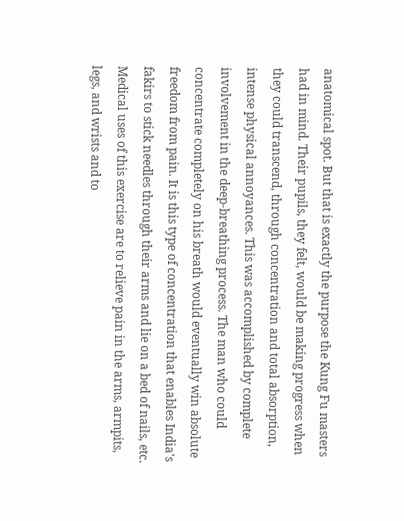anatomical spot. But that is exactly the purpose the Kung Fu masters had in mind. Their pupils, they felt, would be making progress when they could transcend, through concentration and total absorption, intense physical annoyances. This was accomplished by complete involvement in the deep-breathing process. The man who could concentrate completely on his breath would eventually win absolute freedom from pain. It is this type of concentration that enables India's fakirs to stick needles through their arms and lie on a bed of nails, etc. Medical uses of this exercise are to relieve pain in the arms, armpits, legs, and wrists and to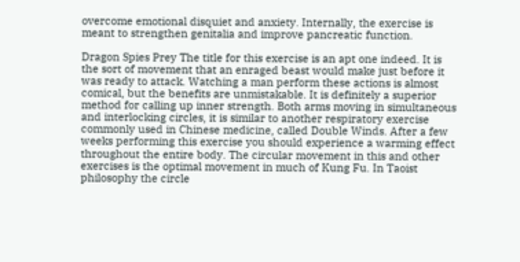overcome emotional disquiet and anxiety. Internally, the exercise is meant to strengthen genitalia and improve pancreatic function.

Dragon Spies Prey The title for this exercise is an apt one indeed. It is the sort of movement that an enraged beast would make just before it was ready to attack. Watching a man perform these actions is almost comical, but the benefits are unmistakable. It is definitely a superior method for calling up inner strength. Both arms moving in simultaneous and interlocking circles, it is similar to another respiratory exercise commonly used in Chinese medicine, called Double Winds. After a few weeks performing this exercise you should experience a warming effect throughout the entire body. The circular movement in this and other exercises is the optimal movement in much of Kung Fu. In Taoist philosophy the circle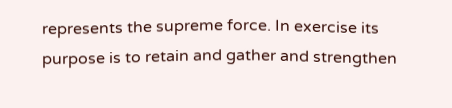represents the supreme force. In exercise its purpose is to retain and gather and strengthen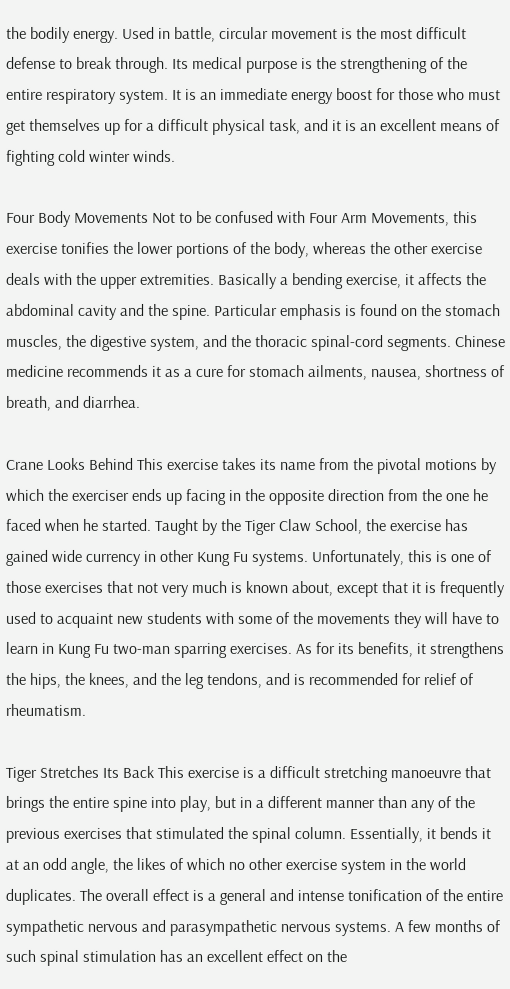the bodily energy. Used in battle, circular movement is the most difficult defense to break through. Its medical purpose is the strengthening of the entire respiratory system. It is an immediate energy boost for those who must get themselves up for a difficult physical task, and it is an excellent means of fighting cold winter winds.

Four Body Movements Not to be confused with Four Arm Movements, this exercise tonifies the lower portions of the body, whereas the other exercise deals with the upper extremities. Basically a bending exercise, it affects the abdominal cavity and the spine. Particular emphasis is found on the stomach muscles, the digestive system, and the thoracic spinal-cord segments. Chinese medicine recommends it as a cure for stomach ailments, nausea, shortness of breath, and diarrhea.

Crane Looks Behind This exercise takes its name from the pivotal motions by which the exerciser ends up facing in the opposite direction from the one he faced when he started. Taught by the Tiger Claw School, the exercise has gained wide currency in other Kung Fu systems. Unfortunately, this is one of those exercises that not very much is known about, except that it is frequently used to acquaint new students with some of the movements they will have to learn in Kung Fu two-man sparring exercises. As for its benefits, it strengthens the hips, the knees, and the leg tendons, and is recommended for relief of rheumatism.

Tiger Stretches Its Back This exercise is a difficult stretching manoeuvre that brings the entire spine into play, but in a different manner than any of the previous exercises that stimulated the spinal column. Essentially, it bends it at an odd angle, the likes of which no other exercise system in the world duplicates. The overall effect is a general and intense tonification of the entire sympathetic nervous and parasympathetic nervous systems. A few months of such spinal stimulation has an excellent effect on the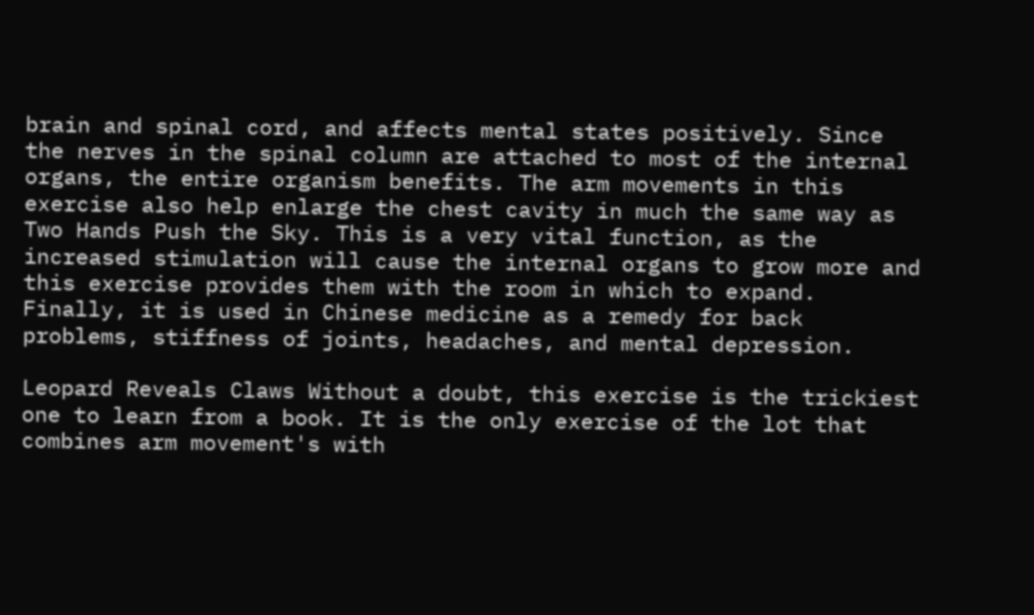brain and spinal cord, and affects mental states positively. Since the nerves in the spinal column are attached to most of the internal organs, the entire organism benefits. The arm movements in this exercise also help enlarge the chest cavity in much the same way as Two Hands Push the Sky. This is a very vital function, as the increased stimulation will cause the internal organs to grow more and this exercise provides them with the room in which to expand. Finally, it is used in Chinese medicine as a remedy for back problems, stiffness of joints, headaches, and mental depression.

Leopard Reveals Claws Without a doubt, this exercise is the trickiest one to learn from a book. It is the only exercise of the lot that combines arm movement's with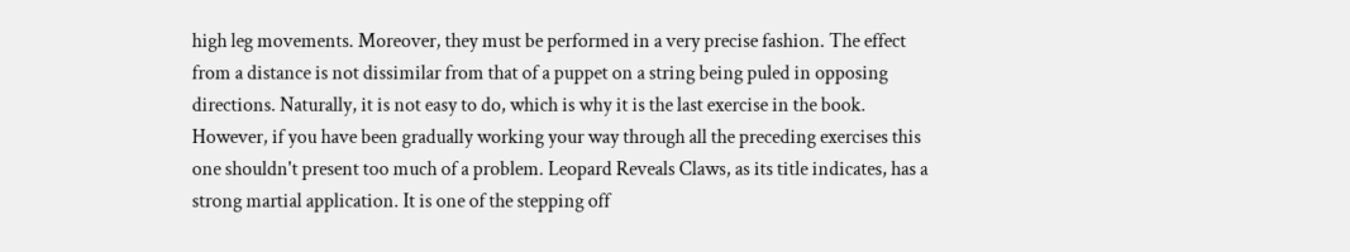high leg movements. Moreover, they must be performed in a very precise fashion. The effect from a distance is not dissimilar from that of a puppet on a string being puled in opposing directions. Naturally, it is not easy to do, which is why it is the last exercise in the book. However, if you have been gradually working your way through all the preceding exercises this one shouldn't present too much of a problem. Leopard Reveals Claws, as its title indicates, has a strong martial application. It is one of the stepping off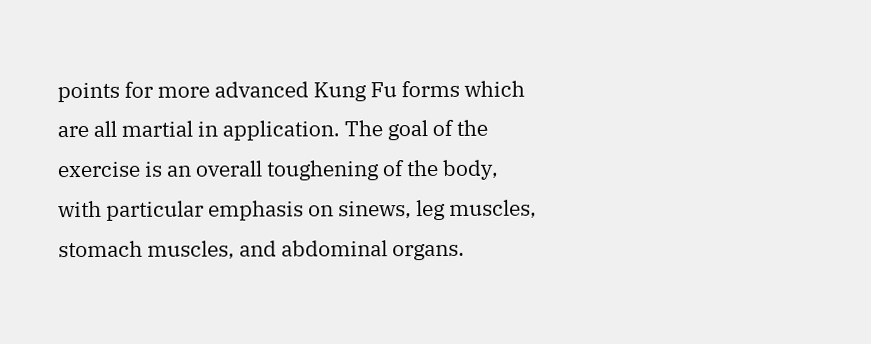points for more advanced Kung Fu forms which are all martial in application. The goal of the exercise is an overall toughening of the body, with particular emphasis on sinews, leg muscles, stomach muscles, and abdominal organs.